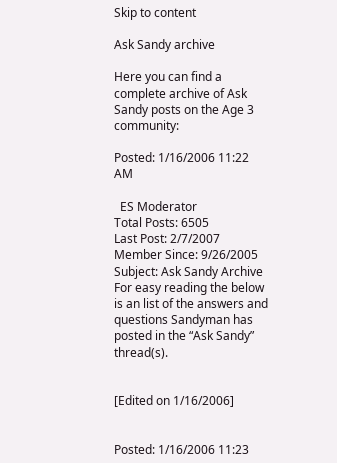Skip to content

Ask Sandy archive

Here you can find a complete archive of Ask Sandy posts on the Age 3 community:

Posted: 1/16/2006 11:22 AM

  ES Moderator
Total Posts: 6505
Last Post: 2/7/2007
Member Since: 9/26/2005
Subject: Ask Sandy Archive
For easy reading the below is an list of the answers and questions Sandyman has posted in the “Ask Sandy” thread(s).


[Edited on 1/16/2006]


Posted: 1/16/2006 11:23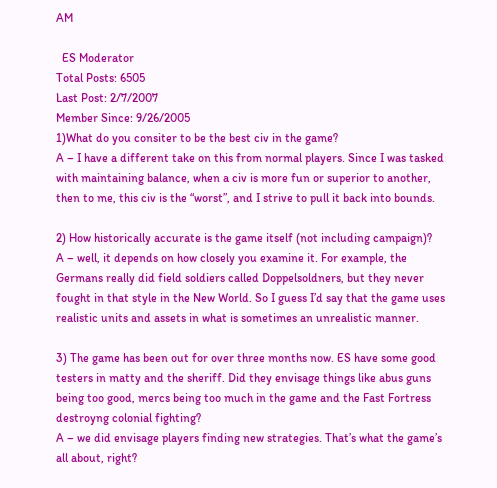AM

  ES Moderator
Total Posts: 6505
Last Post: 2/7/2007
Member Since: 9/26/2005
1)What do you consiter to be the best civ in the game?
A – I have a different take on this from normal players. Since I was tasked with maintaining balance, when a civ is more fun or superior to another, then to me, this civ is the “worst”, and I strive to pull it back into bounds.

2) How historically accurate is the game itself (not including campaign)?
A – well, it depends on how closely you examine it. For example, the Germans really did field soldiers called Doppelsoldners, but they never fought in that style in the New World. So I guess I’d say that the game uses realistic units and assets in what is sometimes an unrealistic manner.

3) The game has been out for over three months now. ES have some good testers in matty and the sheriff. Did they envisage things like abus guns being too good, mercs being too much in the game and the Fast Fortress destroyng colonial fighting?
A – we did envisage players finding new strategies. That’s what the game’s all about, right?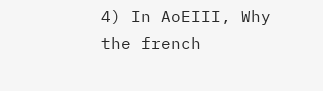4) In AoEIII, Why the french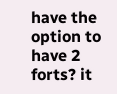have the option to have 2 forts? it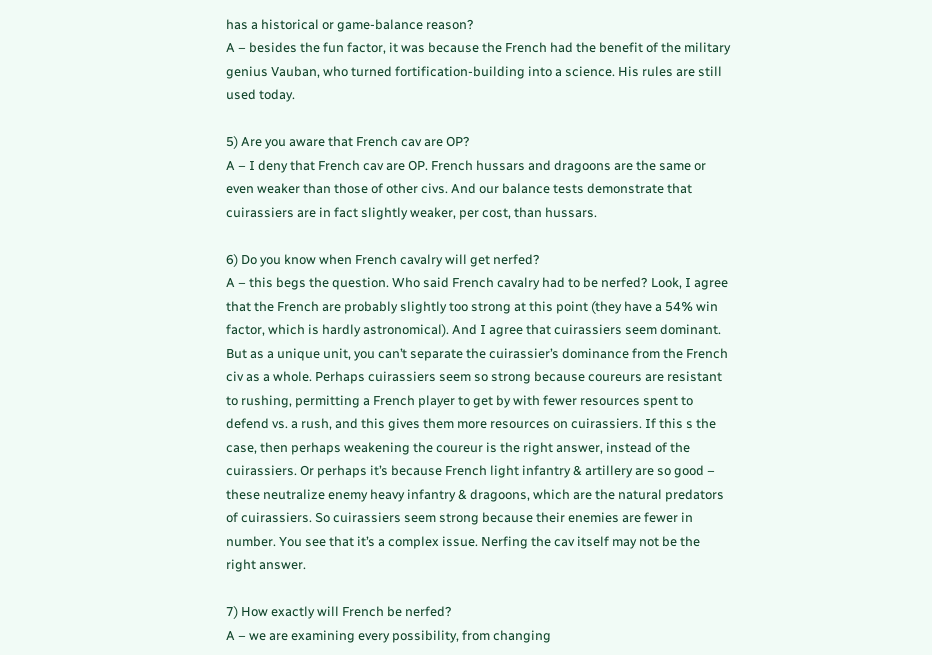has a historical or game-balance reason?
A – besides the fun factor, it was because the French had the benefit of the military genius Vauban, who turned fortification-building into a science. His rules are still used today.

5) Are you aware that French cav are OP?
A – I deny that French cav are OP. French hussars and dragoons are the same or even weaker than those of other civs. And our balance tests demonstrate that cuirassiers are in fact slightly weaker, per cost, than hussars.

6) Do you know when French cavalry will get nerfed?
A – this begs the question. Who said French cavalry had to be nerfed? Look, I agree that the French are probably slightly too strong at this point (they have a 54% win factor, which is hardly astronomical). And I agree that cuirassiers seem dominant. But as a unique unit, you can’t separate the cuirassier’s dominance from the French civ as a whole. Perhaps cuirassiers seem so strong because coureurs are resistant to rushing, permitting a French player to get by with fewer resources spent to defend vs. a rush, and this gives them more resources on cuirassiers. If this s the case, then perhaps weakening the coureur is the right answer, instead of the cuirassiers. Or perhaps it’s because French light infantry & artillery are so good – these neutralize enemy heavy infantry & dragoons, which are the natural predators of cuirassiers. So cuirassiers seem strong because their enemies are fewer in number. You see that it’s a complex issue. Nerfing the cav itself may not be the right answer.

7) How exactly will French be nerfed?
A – we are examining every possibility, from changing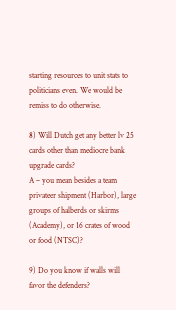starting resources to unit stats to politicians even. We would be remiss to do otherwise.

8) Will Dutch get any better lv 25 cards other than mediocre bank upgrade cards?
A – you mean besides a team privateer shipment (Harbor), large groups of halberds or skirms (Academy), or 16 crates of wood or food (NTSC)?

9) Do you know if walls will favor the defenders?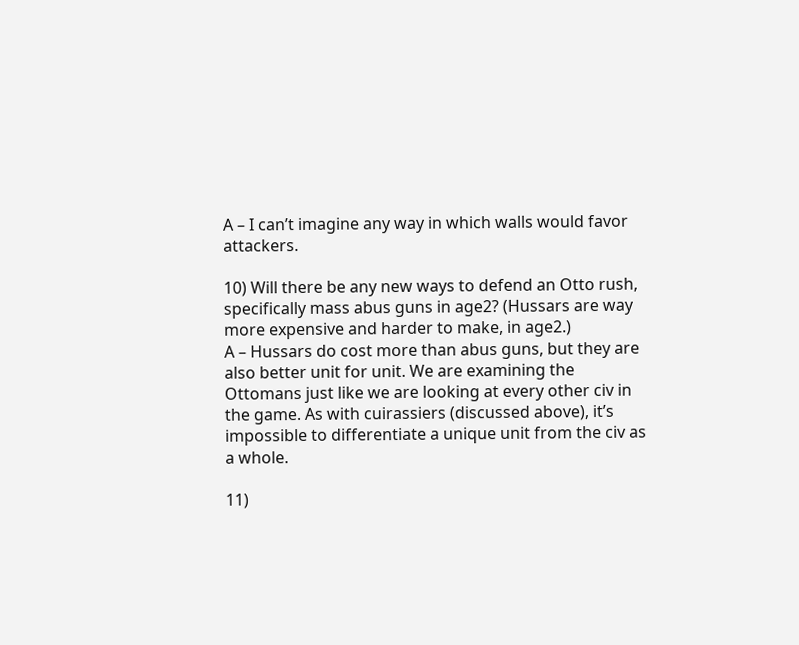A – I can’t imagine any way in which walls would favor attackers.

10) Will there be any new ways to defend an Otto rush, specifically mass abus guns in age2? (Hussars are way more expensive and harder to make, in age2.)
A – Hussars do cost more than abus guns, but they are also better unit for unit. We are examining the Ottomans just like we are looking at every other civ in the game. As with cuirassiers (discussed above), it’s impossible to differentiate a unique unit from the civ as a whole.

11)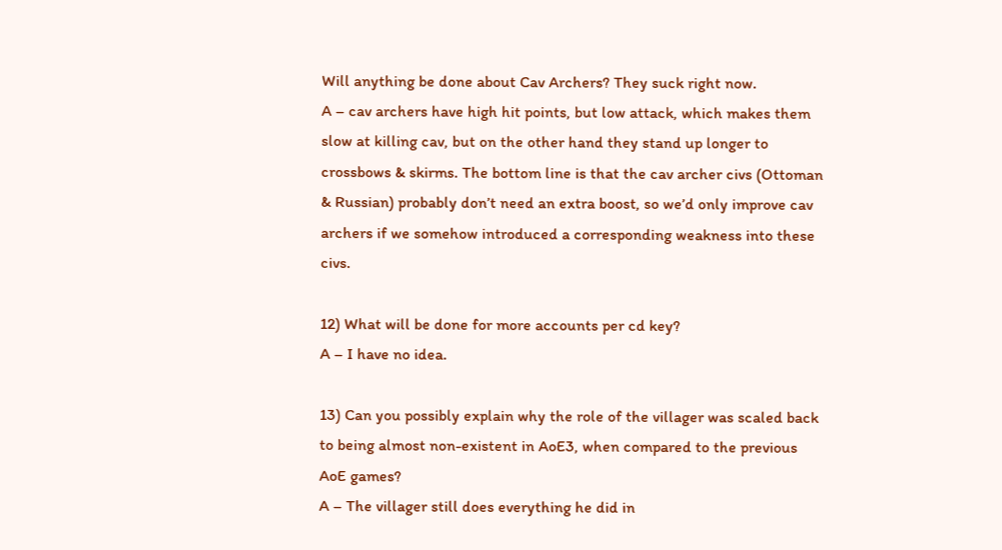Will anything be done about Cav Archers? They suck right now.
A – cav archers have high hit points, but low attack, which makes them slow at killing cav, but on the other hand they stand up longer to crossbows & skirms. The bottom line is that the cav archer civs (Ottoman & Russian) probably don’t need an extra boost, so we’d only improve cav archers if we somehow introduced a corresponding weakness into these civs.

12) What will be done for more accounts per cd key?
A – I have no idea.

13) Can you possibly explain why the role of the villager was scaled back to being almost non-existent in AoE3, when compared to the previous AoE games?
A – The villager still does everything he did in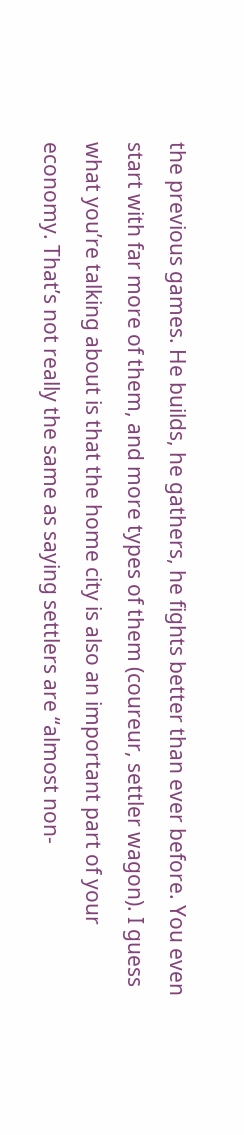the previous games. He builds, he gathers, he fights better than ever before. You even start with far more of them, and more types of them (coureur, settler wagon). I guess what you’re talking about is that the home city is also an important part of your economy. That’s not really the same as saying settlers are “almost non-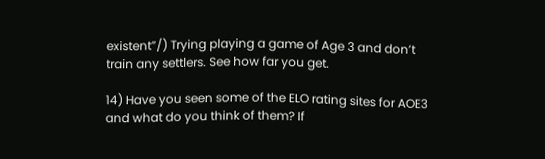existent”/) Trying playing a game of Age 3 and don’t train any settlers. See how far you get.

14) Have you seen some of the ELO rating sites for AOE3 and what do you think of them? If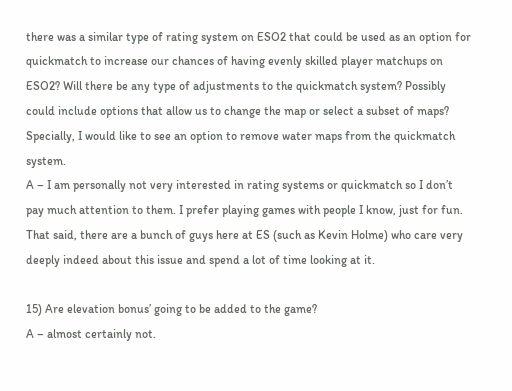there was a similar type of rating system on ESO2 that could be used as an option for quickmatch to increase our chances of having evenly skilled player matchups on ESO2? Will there be any type of adjustments to the quickmatch system? Possibly could include options that allow us to change the map or select a subset of maps? Specially, I would like to see an option to remove water maps from the quickmatch system.
A – I am personally not very interested in rating systems or quickmatch so I don’t pay much attention to them. I prefer playing games with people I know, just for fun. That said, there are a bunch of guys here at ES (such as Kevin Holme) who care very deeply indeed about this issue and spend a lot of time looking at it.

15) Are elevation bonus’ going to be added to the game?
A – almost certainly not.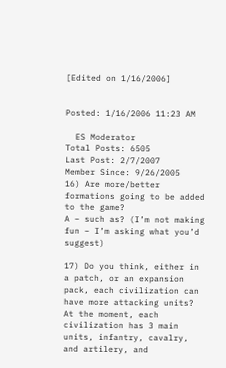[Edited on 1/16/2006]


Posted: 1/16/2006 11:23 AM

  ES Moderator
Total Posts: 6505
Last Post: 2/7/2007
Member Since: 9/26/2005
16) Are more/better formations going to be added to the game?
A – such as? (I’m not making fun – I’m asking what you’d suggest)

17) Do you think, either in a patch, or an expansion pack, each civilization can have more attacking units? At the moment, each civilization has 3 main units, infantry, cavalry, and artilery, and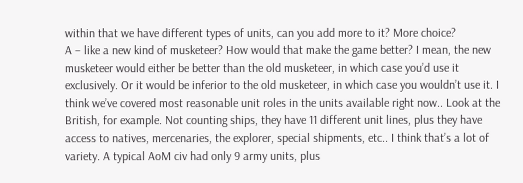within that we have different types of units, can you add more to it? More choice?
A – like a new kind of musketeer? How would that make the game better? I mean, the new musketeer would either be better than the old musketeer, in which case you’d use it exclusively. Or it would be inferior to the old musketeer, in which case you wouldn’t use it. I think we’ve covered most reasonable unit roles in the units available right now.. Look at the British, for example. Not counting ships, they have 11 different unit lines, plus they have access to natives, mercenaries, the explorer, special shipments, etc.. I think that’s a lot of variety. A typical AoM civ had only 9 army units, plus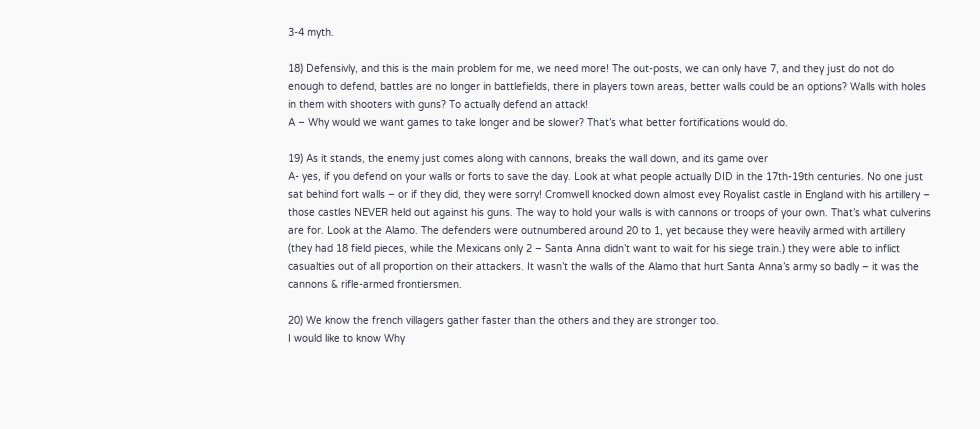3-4 myth.

18) Defensivly, and this is the main problem for me, we need more! The out-posts, we can only have 7, and they just do not do enough to defend, battles are no longer in battlefields, there in players town areas, better walls could be an options? Walls with holes in them with shooters with guns? To actually defend an attack!
A – Why would we want games to take longer and be slower? That’s what better fortifications would do.

19) As it stands, the enemy just comes along with cannons, breaks the wall down, and its game over
A- yes, if you defend on your walls or forts to save the day. Look at what people actually DID in the 17th-19th centuries. No one just sat behind fort walls – or if they did, they were sorry! Cromwell knocked down almost evey Royalist castle in England with his artillery – those castles NEVER held out against his guns. The way to hold your walls is with cannons or troops of your own. That’s what culverins are for. Look at the Alamo. The defenders were outnumbered around 20 to 1, yet because they were heavily armed with artillery (they had 18 field pieces, while the Mexicans only 2 – Santa Anna didn’t want to wait for his siege train.) they were able to inflict casualties out of all proportion on their attackers. It wasn’t the walls of the Alamo that hurt Santa Anna’s army so badly – it was the cannons & rifle-armed frontiersmen.

20) We know the french villagers gather faster than the others and they are stronger too.
I would like to know Why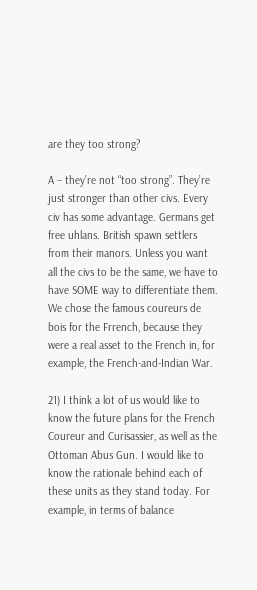are they too strong?

A – they’re not “too strong”. They’re just stronger than other civs. Every civ has some advantage. Germans get free uhlans. British spawn settlers from their manors. Unless you want all the civs to be the same, we have to have SOME way to differentiate them. We chose the famous coureurs de bois for the Frrench, because they were a real asset to the French in, for example, the French-and-Indian War.

21) I think a lot of us would like to know the future plans for the French Coureur and Curisassier, as well as the Ottoman Abus Gun. I would like to know the rationale behind each of these units as they stand today. For example, in terms of balance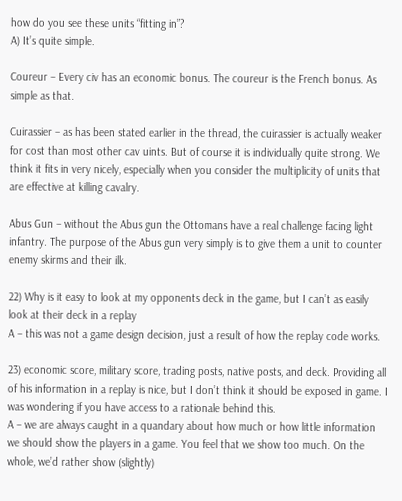how do you see these units “fitting in”?
A) It’s quite simple.

Coureur – Every civ has an economic bonus. The coureur is the French bonus. As simple as that.

Cuirassier – as has been stated earlier in the thread, the cuirassier is actually weaker for cost than most other cav uints. But of course it is individually quite strong. We think it fits in very nicely, especially when you consider the multiplicity of units that are effective at killing cavalry.

Abus Gun – without the Abus gun the Ottomans have a real challenge facing light infantry. The purpose of the Abus gun very simply is to give them a unit to counter enemy skirms and their ilk.

22) Why is it easy to look at my opponents deck in the game, but I can’t as easily look at their deck in a replay
A – this was not a game design decision, just a result of how the replay code works.

23) economic score, military score, trading posts, native posts, and deck. Providing all of his information in a replay is nice, but I don’t think it should be exposed in game. I was wondering if you have access to a rationale behind this.
A – we are always caught in a quandary about how much or how little information we should show the players in a game. You feel that we show too much. On the whole, we’d rather show (slightly)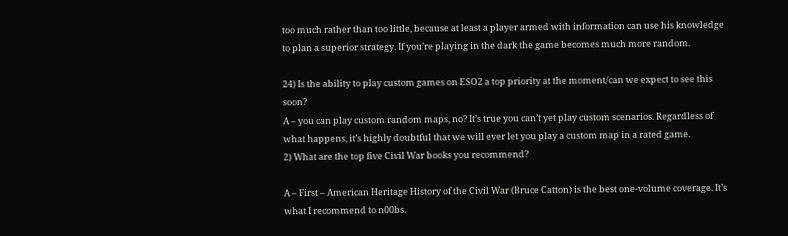too much rather than too little, because at least a player armed with information can use his knowledge to plan a superior strategy. If you’re playing in the dark the game becomes much more random.

24) Is the ability to play custom games on ESO2 a top priority at the moment/can we expect to see this soon?
A – you can play custom random maps, no? It’s true you can’t yet play custom scenarios. Regardless of what happens, it’s highly doubtful that we will ever let you play a custom map in a rated game.
2) What are the top five Civil War books you recommend?

A – First – American Heritage History of the Civil War (Bruce Catton) is the best one-volume coverage. It’s what I recommend to n00bs.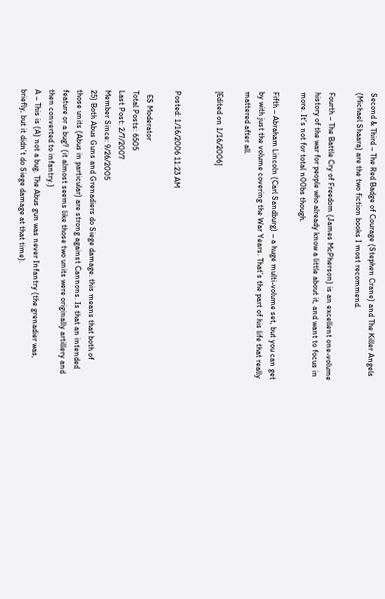Second & Third – The Red Badge of Courage (Stephen Crane) and The Killer Angels (Michael Shaara) are the two fiction books I most recommend.

Fourth – The Battle Cry of Freedom (James McPherson) is an excellent one-volume history of the war for people who already know a little about it, and want to focus in more. It’s not for total n00bs though.

Fifth – Abraham Lincoln (Carl Sandburg) – a huge multi-volume set, but you can get by with just the volume covering the War Years. That’s the part of his life that really mattered after all.

[Edited on 1/16/2006]


Posted: 1/16/2006 11:23 AM

  ES Moderator
Total Posts: 6505
Last Post: 2/7/2007
Member Since: 9/26/2005
25) Both Abus Guns and Grenadiers do Siege damage. this means that both of those units (Abus in particular) are strong against Cannons. Is that an intended feature or a bug? (it almost seems like those two units were originally artillery and then converted to infantry.)
A – This is (A) not a bug. The Abus gun was never Infantry (the grenadier was, briefly, but it didn’t do Siege damage at that time).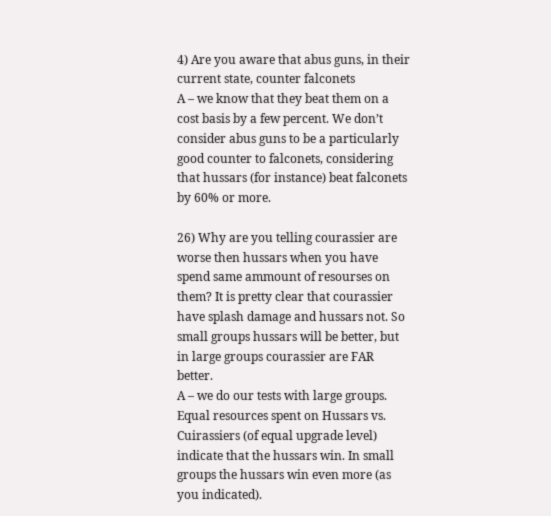4) Are you aware that abus guns, in their current state, counter falconets
A – we know that they beat them on a cost basis by a few percent. We don’t consider abus guns to be a particularly good counter to falconets, considering that hussars (for instance) beat falconets by 60% or more.

26) Why are you telling courassier are worse then hussars when you have spend same ammount of resourses on them? It is pretty clear that courassier have splash damage and hussars not. So small groups hussars will be better, but in large groups courassier are FAR better.
A – we do our tests with large groups. Equal resources spent on Hussars vs. Cuirassiers (of equal upgrade level) indicate that the hussars win. In small groups the hussars win even more (as you indicated).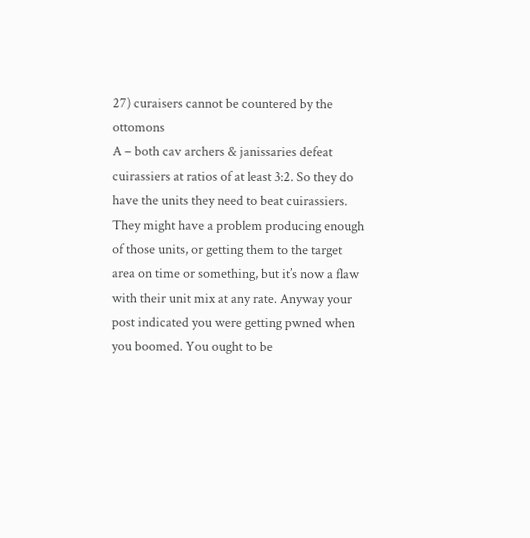27) curaisers cannot be countered by the ottomons
A – both cav archers & janissaries defeat cuirassiers at ratios of at least 3:2. So they do have the units they need to beat cuirassiers. They might have a problem producing enough of those units, or getting them to the target area on time or something, but it’s now a flaw with their unit mix at any rate. Anyway your post indicated you were getting pwned when you boomed. You ought to be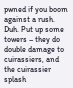pwned if you boom against a rush. Duh. Put up some towers – they do double damage to cuirassiers, and the cuirassier splash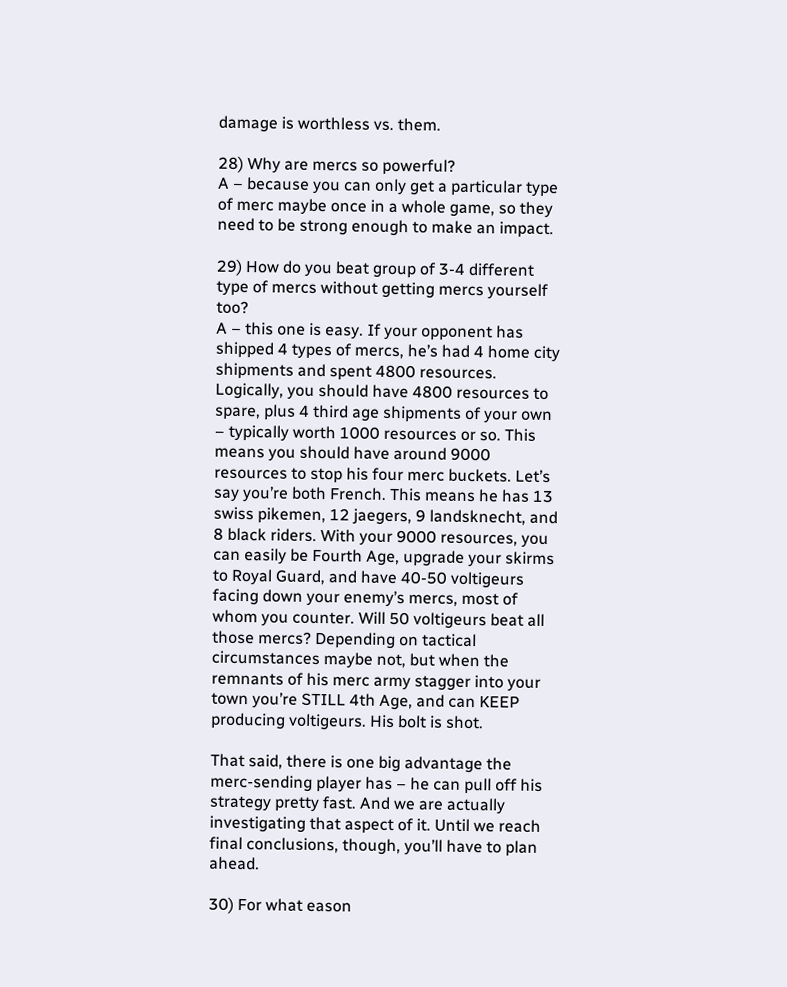damage is worthless vs. them.

28) Why are mercs so powerful?
A – because you can only get a particular type of merc maybe once in a whole game, so they need to be strong enough to make an impact.

29) How do you beat group of 3-4 different type of mercs without getting mercs yourself too?
A – this one is easy. If your opponent has shipped 4 types of mercs, he’s had 4 home city shipments and spent 4800 resources. Logically, you should have 4800 resources to spare, plus 4 third age shipments of your own – typically worth 1000 resources or so. This means you should have around 9000 resources to stop his four merc buckets. Let’s say you’re both French. This means he has 13 swiss pikemen, 12 jaegers, 9 landsknecht, and 8 black riders. With your 9000 resources, you can easily be Fourth Age, upgrade your skirms to Royal Guard, and have 40-50 voltigeurs facing down your enemy’s mercs, most of whom you counter. Will 50 voltigeurs beat all those mercs? Depending on tactical circumstances maybe not, but when the remnants of his merc army stagger into your town you’re STILL 4th Age, and can KEEP producing voltigeurs. His bolt is shot.

That said, there is one big advantage the merc-sending player has – he can pull off his strategy pretty fast. And we are actually investigating that aspect of it. Until we reach final conclusions, though, you’ll have to plan ahead.

30) For what eason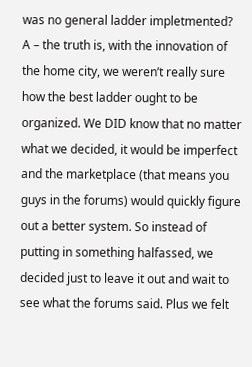was no general ladder impletmented?
A – the truth is, with the innovation of the home city, we weren’t really sure how the best ladder ought to be organized. We DID know that no matter what we decided, it would be imperfect and the marketplace (that means you guys in the forums) would quickly figure out a better system. So instead of putting in something halfassed, we decided just to leave it out and wait to see what the forums said. Plus we felt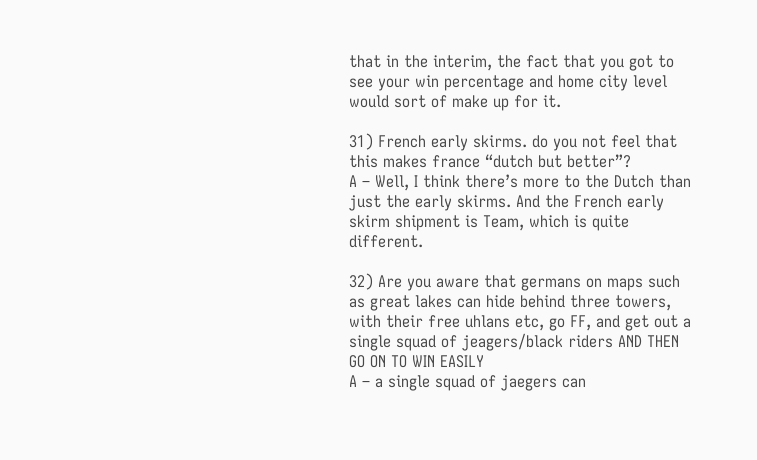that in the interim, the fact that you got to see your win percentage and home city level would sort of make up for it.

31) French early skirms. do you not feel that this makes france “dutch but better”?
A – Well, I think there’s more to the Dutch than just the early skirms. And the French early skirm shipment is Team, which is quite different.

32) Are you aware that germans on maps such as great lakes can hide behind three towers, with their free uhlans etc, go FF, and get out a single squad of jeagers/black riders AND THEN GO ON TO WIN EASILY
A – a single squad of jaegers can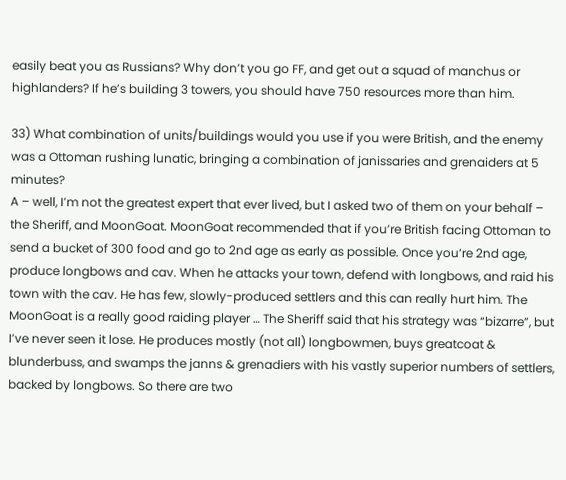easily beat you as Russians? Why don’t you go FF, and get out a squad of manchus or highlanders? If he’s building 3 towers, you should have 750 resources more than him.

33) What combination of units/buildings would you use if you were British, and the enemy was a Ottoman rushing lunatic, bringing a combination of janissaries and grenaiders at 5 minutes?
A – well, I’m not the greatest expert that ever lived, but I asked two of them on your behalf – the Sheriff, and MoonGoat. MoonGoat recommended that if you’re British facing Ottoman to send a bucket of 300 food and go to 2nd age as early as possible. Once you’re 2nd age, produce longbows and cav. When he attacks your town, defend with longbows, and raid his town with the cav. He has few, slowly-produced settlers and this can really hurt him. The MoonGoat is a really good raiding player … The Sheriff said that his strategy was “bizarre”, but I’ve never seen it lose. He produces mostly (not all) longbowmen, buys greatcoat & blunderbuss, and swamps the janns & grenadiers with his vastly superior numbers of settlers, backed by longbows. So there are two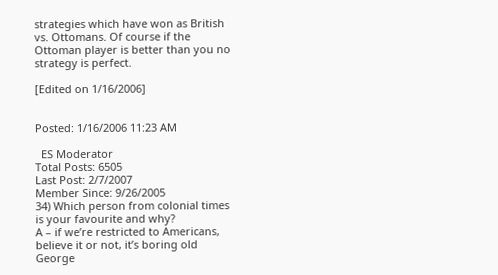strategies which have won as British vs. Ottomans. Of course if the Ottoman player is better than you no strategy is perfect.

[Edited on 1/16/2006]


Posted: 1/16/2006 11:23 AM

  ES Moderator
Total Posts: 6505
Last Post: 2/7/2007
Member Since: 9/26/2005
34) Which person from colonial times is your favourite and why?
A – if we’re restricted to Americans, believe it or not, it’s boring old George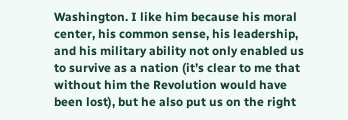Washington. I like him because his moral center, his common sense, his leadership, and his military ability not only enabled us to survive as a nation (it’s clear to me that without him the Revolution would have been lost), but he also put us on the right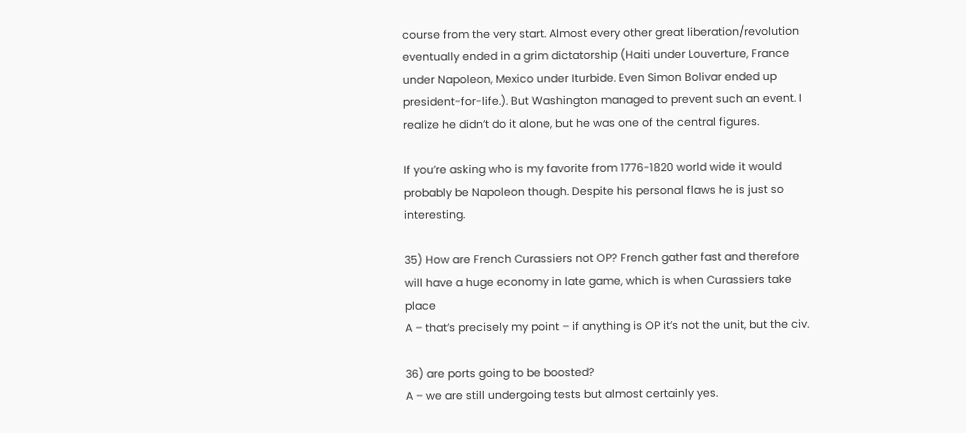course from the very start. Almost every other great liberation/revolution eventually ended in a grim dictatorship (Haiti under Louverture, France under Napoleon, Mexico under Iturbide. Even Simon Bolivar ended up president-for-life.). But Washington managed to prevent such an event. I realize he didn’t do it alone, but he was one of the central figures.

If you’re asking who is my favorite from 1776-1820 world wide it would probably be Napoleon though. Despite his personal flaws he is just so interesting.

35) How are French Curassiers not OP? French gather fast and therefore will have a huge economy in late game, which is when Curassiers take place
A – that’s precisely my point – if anything is OP it’s not the unit, but the civ.

36) are ports going to be boosted?
A – we are still undergoing tests but almost certainly yes.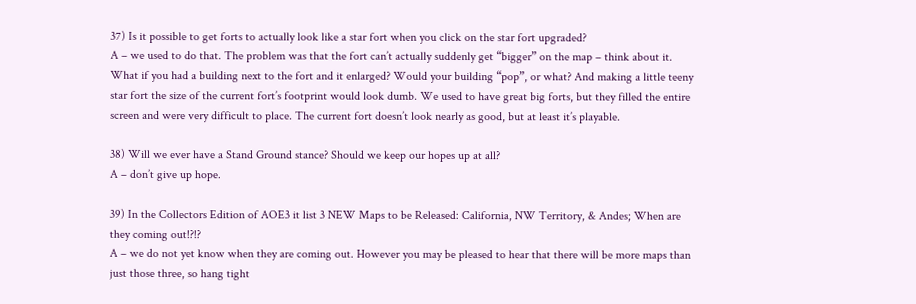37) Is it possible to get forts to actually look like a star fort when you click on the star fort upgraded?
A – we used to do that. The problem was that the fort can’t actually suddenly get “bigger” on the map – think about it. What if you had a building next to the fort and it enlarged? Would your building “pop”, or what? And making a little teeny star fort the size of the current fort’s footprint would look dumb. We used to have great big forts, but they filled the entire screen and were very difficult to place. The current fort doesn’t look nearly as good, but at least it’s playable.

38) Will we ever have a Stand Ground stance? Should we keep our hopes up at all?
A – don’t give up hope.

39) In the Collectors Edition of AOE3 it list 3 NEW Maps to be Released: California, NW Territory, & Andes; When are they coming out!?!?
A – we do not yet know when they are coming out. However you may be pleased to hear that there will be more maps than just those three, so hang tight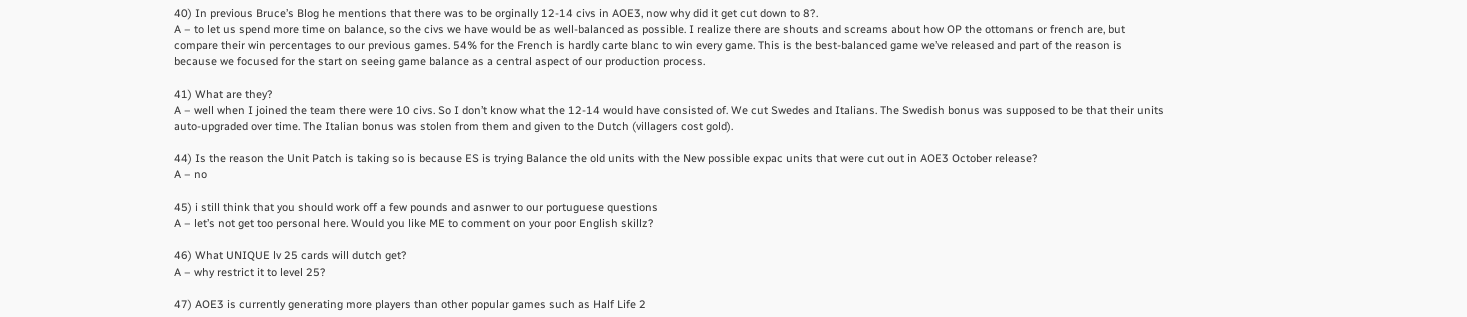40) In previous Bruce’s Blog he mentions that there was to be orginally 12-14 civs in AOE3, now why did it get cut down to 8?.
A – to let us spend more time on balance, so the civs we have would be as well-balanced as possible. I realize there are shouts and screams about how OP the ottomans or french are, but compare their win percentages to our previous games. 54% for the French is hardly carte blanc to win every game. This is the best-balanced game we’ve released and part of the reason is because we focused for the start on seeing game balance as a central aspect of our production process.

41) What are they?
A – well when I joined the team there were 10 civs. So I don’t know what the 12-14 would have consisted of. We cut Swedes and Italians. The Swedish bonus was supposed to be that their units auto-upgraded over time. The Italian bonus was stolen from them and given to the Dutch (villagers cost gold).

44) Is the reason the Unit Patch is taking so is because ES is trying Balance the old units with the New possible expac units that were cut out in AOE3 October release?
A – no

45) i still think that you should work off a few pounds and asnwer to our portuguese questions
A – let’s not get too personal here. Would you like ME to comment on your poor English skillz?

46) What UNIQUE lv 25 cards will dutch get?
A – why restrict it to level 25?

47) AOE3 is currently generating more players than other popular games such as Half Life 2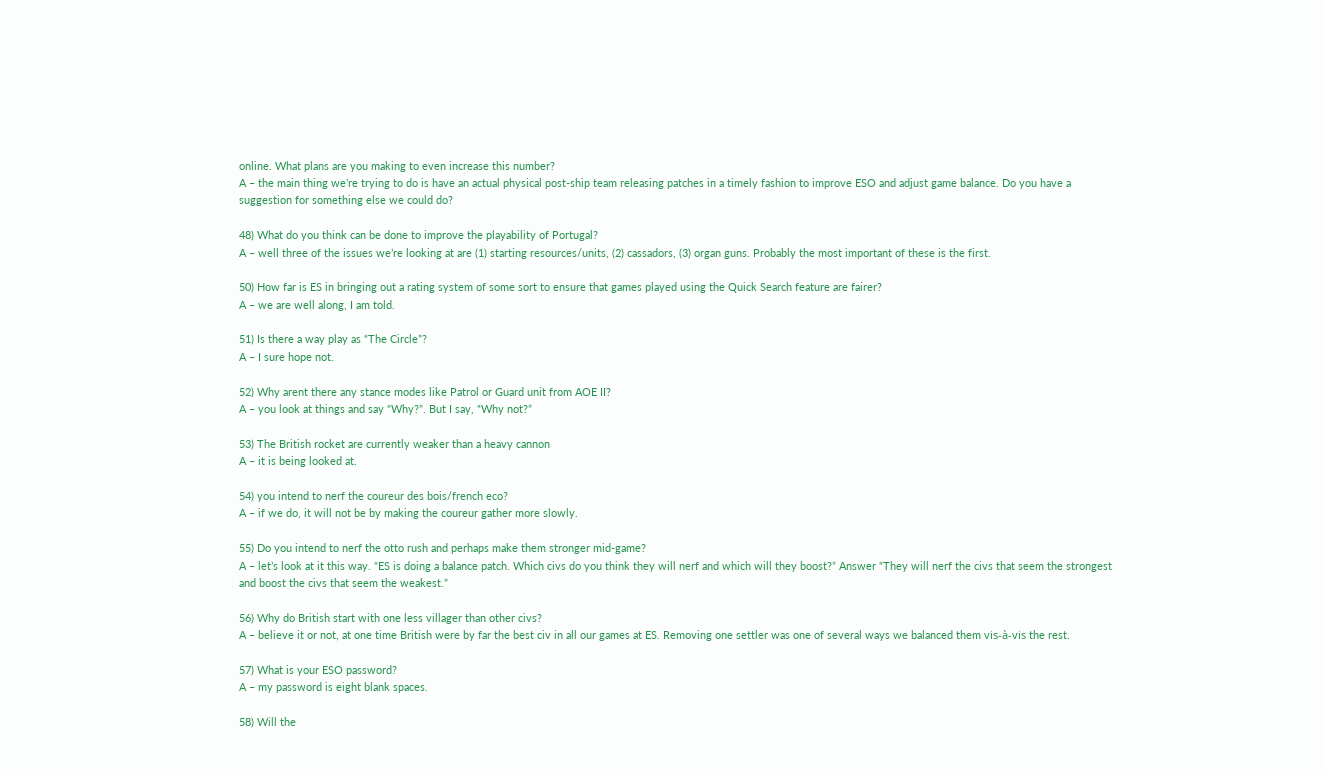online. What plans are you making to even increase this number?
A – the main thing we’re trying to do is have an actual physical post-ship team releasing patches in a timely fashion to improve ESO and adjust game balance. Do you have a suggestion for something else we could do?

48) What do you think can be done to improve the playability of Portugal?
A – well three of the issues we’re looking at are (1) starting resources/units, (2) cassadors, (3) organ guns. Probably the most important of these is the first.

50) How far is ES in bringing out a rating system of some sort to ensure that games played using the Quick Search feature are fairer?
A – we are well along, I am told.

51) Is there a way play as “The Circle”?
A – I sure hope not.

52) Why arent there any stance modes like Patrol or Guard unit from AOE II?
A – you look at things and say “Why?”. But I say, “Why not?”

53) The British rocket are currently weaker than a heavy cannon
A – it is being looked at.

54) you intend to nerf the coureur des bois/french eco?
A – if we do, it will not be by making the coureur gather more slowly.

55) Do you intend to nerf the otto rush and perhaps make them stronger mid-game?
A – let’s look at it this way. “ES is doing a balance patch. Which civs do you think they will nerf and which will they boost?” Answer “They will nerf the civs that seem the strongest and boost the civs that seem the weakest.”

56) Why do British start with one less villager than other civs?
A – believe it or not, at one time British were by far the best civ in all our games at ES. Removing one settler was one of several ways we balanced them vis-à-vis the rest.

57) What is your ESO password?
A – my password is eight blank spaces.

58) Will the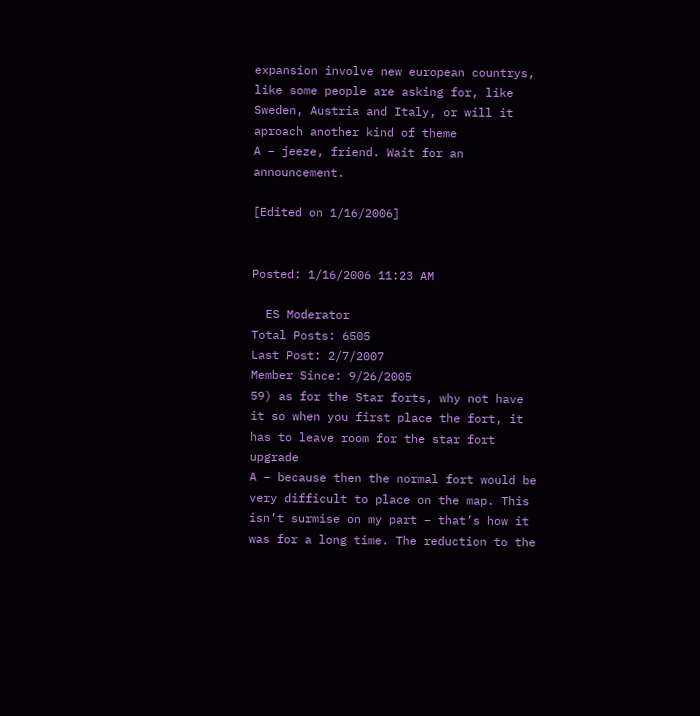expansion involve new european countrys, like some people are asking for, like Sweden, Austria and Italy, or will it aproach another kind of theme
A – jeeze, friend. Wait for an announcement.

[Edited on 1/16/2006]


Posted: 1/16/2006 11:23 AM

  ES Moderator
Total Posts: 6505
Last Post: 2/7/2007
Member Since: 9/26/2005
59) as for the Star forts, why not have it so when you first place the fort, it has to leave room for the star fort upgrade
A – because then the normal fort would be very difficult to place on the map. This isn’t surmise on my part – that’s how it was for a long time. The reduction to the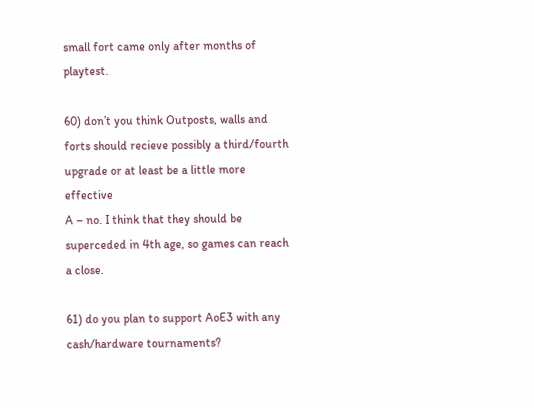small fort came only after months of playtest.

60) don’t you think Outposts, walls and forts should recieve possibly a third/fourth upgrade or at least be a little more effective
A – no. I think that they should be superceded in 4th age, so games can reach a close.

61) do you plan to support AoE3 with any cash/hardware tournaments?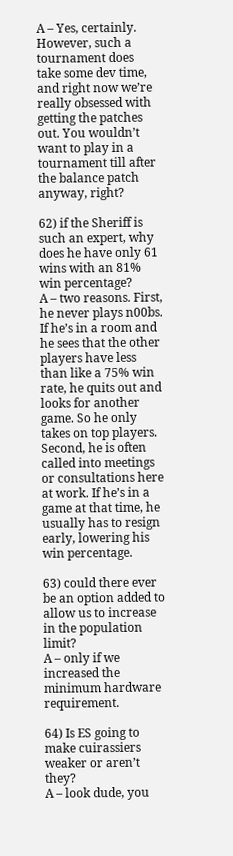A – Yes, certainly. However, such a tournament does take some dev time, and right now we’re really obsessed with getting the patches out. You wouldn’t want to play in a tournament till after the balance patch anyway, right?

62) if the Sheriff is such an expert, why does he have only 61 wins with an 81% win percentage?
A – two reasons. First, he never plays n00bs. If he’s in a room and he sees that the other players have less than like a 75% win rate, he quits out and looks for another game. So he only takes on top players. Second, he is often called into meetings or consultations here at work. If he’s in a game at that time, he usually has to resign early, lowering his win percentage.

63) could there ever be an option added to allow us to increase in the population limit?
A – only if we increased the minimum hardware requirement.

64) Is ES going to make cuirassiers weaker or aren’t they?
A – look dude, you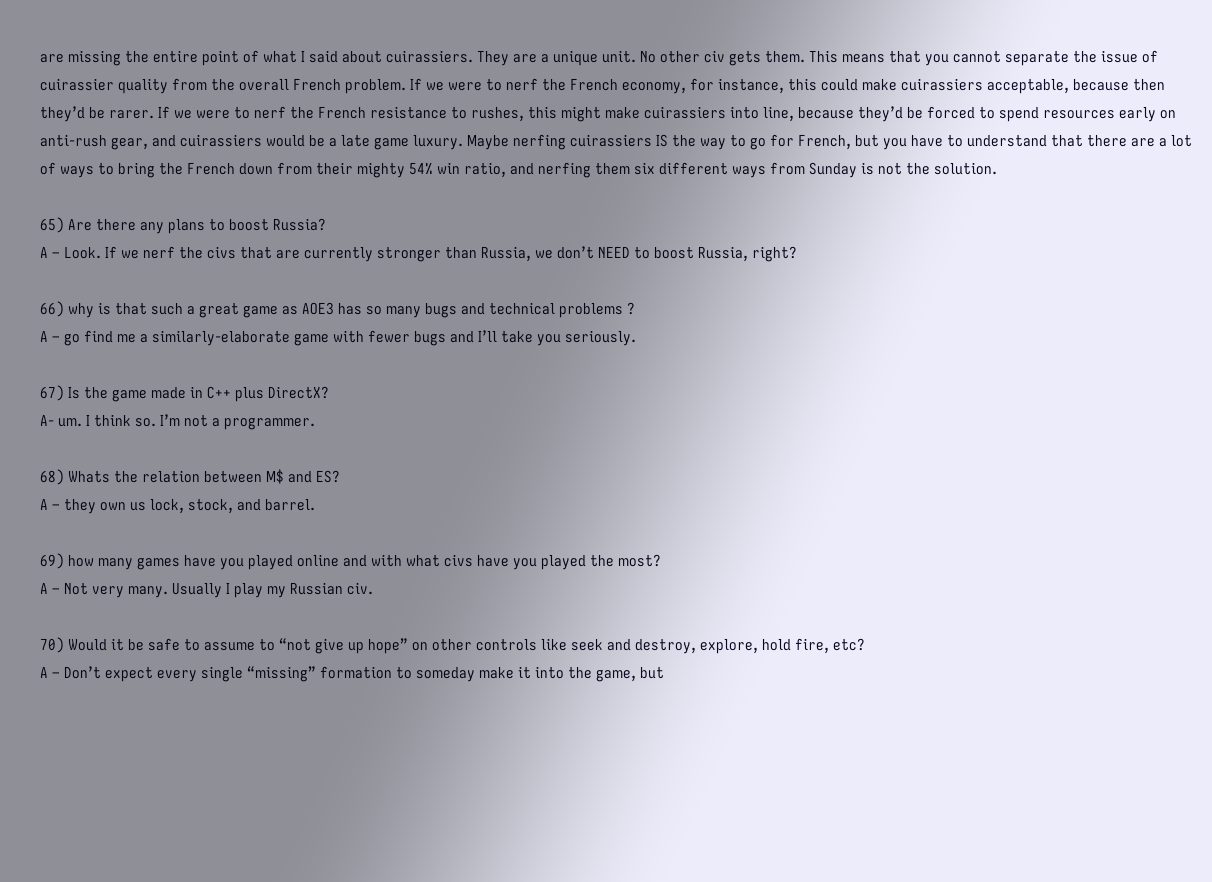are missing the entire point of what I said about cuirassiers. They are a unique unit. No other civ gets them. This means that you cannot separate the issue of cuirassier quality from the overall French problem. If we were to nerf the French economy, for instance, this could make cuirassiers acceptable, because then they’d be rarer. If we were to nerf the French resistance to rushes, this might make cuirassiers into line, because they’d be forced to spend resources early on anti-rush gear, and cuirassiers would be a late game luxury. Maybe nerfing cuirassiers IS the way to go for French, but you have to understand that there are a lot of ways to bring the French down from their mighty 54% win ratio, and nerfing them six different ways from Sunday is not the solution.

65) Are there any plans to boost Russia?
A – Look. If we nerf the civs that are currently stronger than Russia, we don’t NEED to boost Russia, right?

66) why is that such a great game as AOE3 has so many bugs and technical problems ?
A – go find me a similarly-elaborate game with fewer bugs and I’ll take you seriously.

67) Is the game made in C++ plus DirectX?
A- um. I think so. I’m not a programmer.

68) Whats the relation between M$ and ES?
A – they own us lock, stock, and barrel.

69) how many games have you played online and with what civs have you played the most?
A – Not very many. Usually I play my Russian civ.

70) Would it be safe to assume to “not give up hope” on other controls like seek and destroy, explore, hold fire, etc?
A – Don’t expect every single “missing” formation to someday make it into the game, but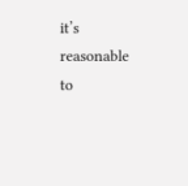it’s reasonable to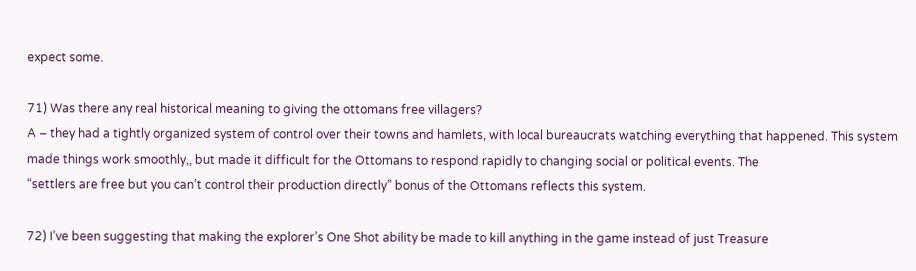expect some.

71) Was there any real historical meaning to giving the ottomans free villagers?
A – they had a tightly organized system of control over their towns and hamlets, with local bureaucrats watching everything that happened. This system made things work smoothly,, but made it difficult for the Ottomans to respond rapidly to changing social or political events. The
“settlers are free but you can’t control their production directly” bonus of the Ottomans reflects this system.

72) I’ve been suggesting that making the explorer’s One Shot ability be made to kill anything in the game instead of just Treasure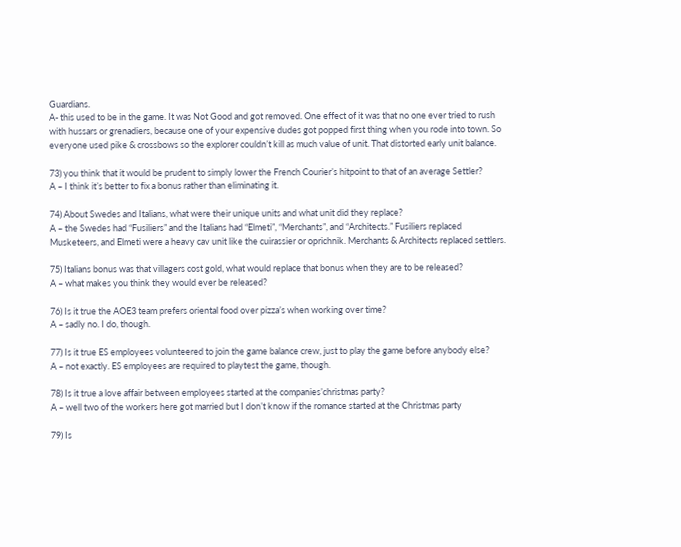Guardians.
A- this used to be in the game. It was Not Good and got removed. One effect of it was that no one ever tried to rush with hussars or grenadiers, because one of your expensive dudes got popped first thing when you rode into town. So everyone used pike & crossbows so the explorer couldn’t kill as much value of unit. That distorted early unit balance.

73) you think that it would be prudent to simply lower the French Courier’s hitpoint to that of an average Settler?
A – I think it’s better to fix a bonus rather than eliminating it.

74) About Swedes and Italians, what were their unique units and what unit did they replace?
A – the Swedes had “Fusiliers” and the Italians had “Elmeti”, “Merchants”, and “Architects.” Fusiliers replaced Musketeers, and Elmeti were a heavy cav unit like the cuirassier or oprichnik. Merchants & Architects replaced settlers.

75) Italians bonus was that villagers cost gold, what would replace that bonus when they are to be released?
A – what makes you think they would ever be released?

76) Is it true the AOE3 team prefers oriental food over pizza’s when working over time?
A – sadly no. I do, though.

77) Is it true ES employees volunteered to join the game balance crew, just to play the game before anybody else?
A – not exactly. ES employees are required to playtest the game, though.

78) Is it true a love affair between employees started at the companies’christmas party?
A – well two of the workers here got married but I don’t know if the romance started at the Christmas party

79) Is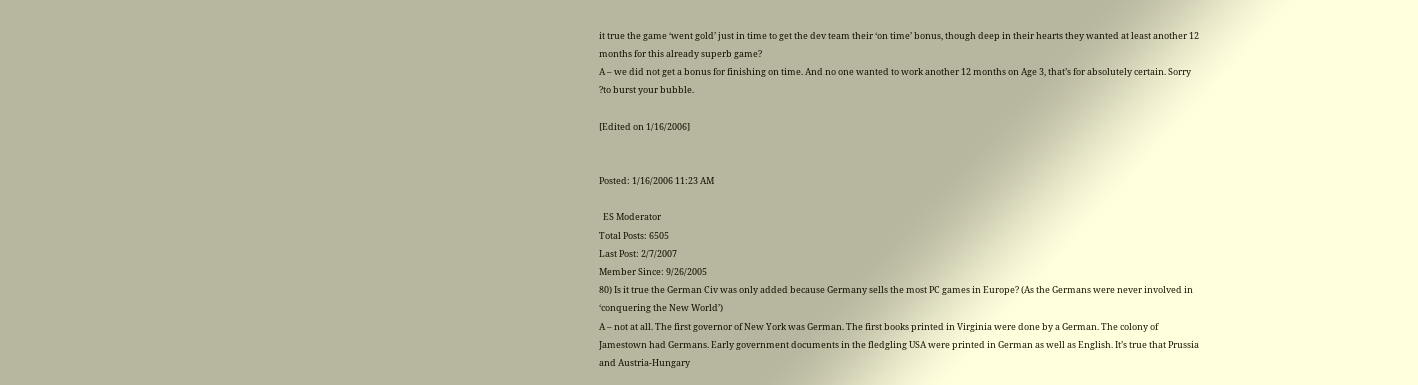it true the game ‘went gold’ just in time to get the dev team their ‘on time’ bonus, though deep in their hearts they wanted at least another 12 months for this already superb game?
A – we did not get a bonus for finishing on time. And no one wanted to work another 12 months on Age 3, that’s for absolutely certain. Sorry ?to burst your bubble.

[Edited on 1/16/2006]


Posted: 1/16/2006 11:23 AM

  ES Moderator
Total Posts: 6505
Last Post: 2/7/2007
Member Since: 9/26/2005
80) Is it true the German Civ was only added because Germany sells the most PC games in Europe? (As the Germans were never involved in ‘conquering the New World’)
A – not at all. The first governor of New York was German. The first books printed in Virginia were done by a German. The colony of Jamestown had Germans. Early government documents in the fledgling USA were printed in German as well as English. It’s true that Prussia and Austria-Hungary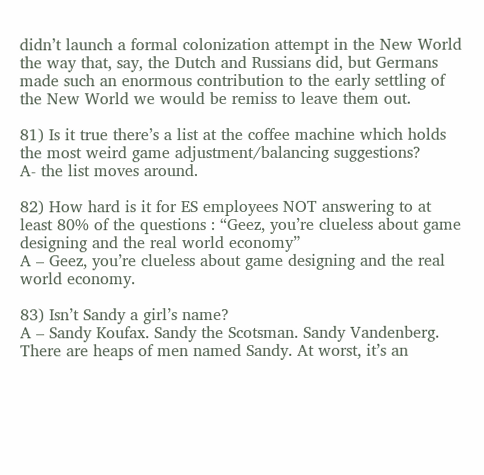didn’t launch a formal colonization attempt in the New World the way that, say, the Dutch and Russians did, but Germans made such an enormous contribution to the early settling of the New World we would be remiss to leave them out.

81) Is it true there’s a list at the coffee machine which holds the most weird game adjustment/balancing suggestions?
A- the list moves around.

82) How hard is it for ES employees NOT answering to at least 80% of the questions : “Geez, you’re clueless about game designing and the real world economy”
A – Geez, you’re clueless about game designing and the real world economy.

83) Isn’t Sandy a girl’s name?
A – Sandy Koufax. Sandy the Scotsman. Sandy Vandenberg. There are heaps of men named Sandy. At worst, it’s an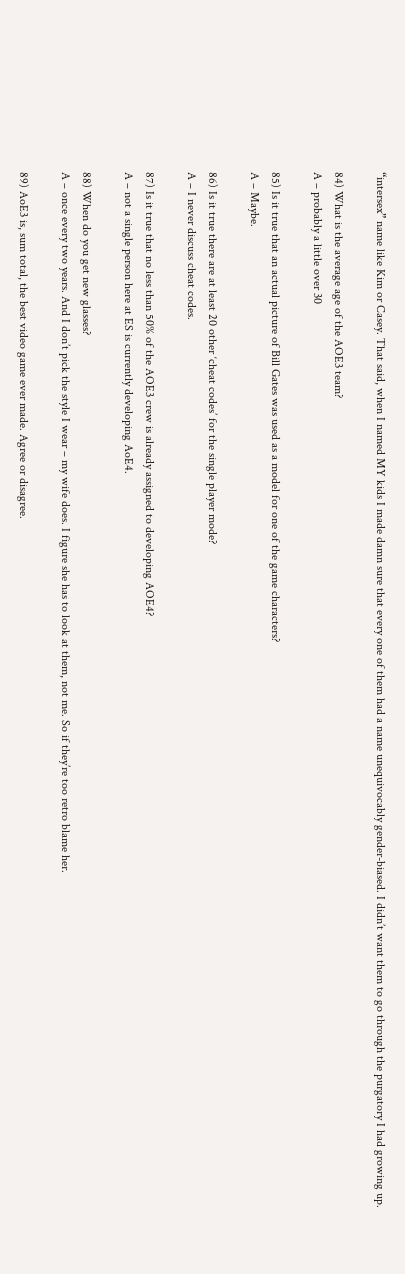“intersex” name like Kim or Casey. That said, when I named MY kids I made damn sure that every one of them had a name unequivocably gender-biased. I didn’t want them to go through the purgatory I had growing up.

84) What is the average age of the AOE3 team?
A – probably a little over 30

85) Is it true that an actual picture of Bill Gates was used as a model for one of the game characters?
A – Maybe.

86) Is it true there are at least 20 other ‘cheat codes’ for the single player mode?
A – I never discuss cheat codes.

87) Is it true that no less than 50% of the AOE3 crew is already assigned to developing AOE4?
A – not a single person here at ES is currently developing AoE4.

88) When do you get new glasses?
A – once every two years. And I don’t pick the style I wear – my wife does. I figure she has to look at them, not me. So if they’re too retro blame her.

89) AoE3 is, sum total, the best video game ever made. Agree or disagree.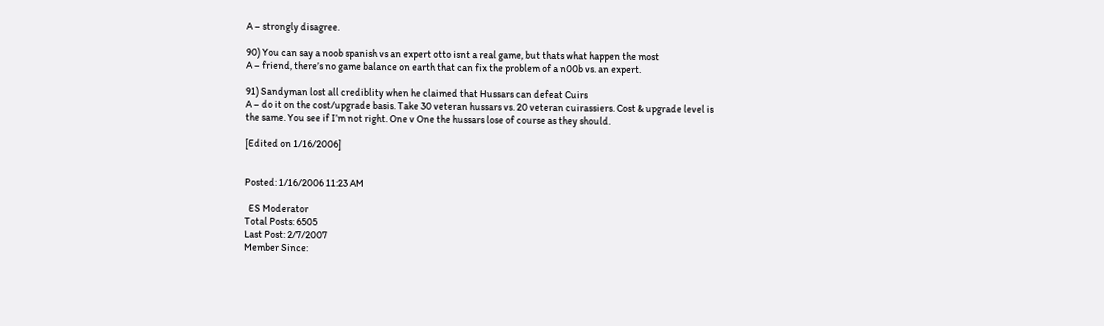A – strongly disagree.

90) You can say a noob spanish vs an expert otto isnt a real game, but thats what happen the most
A – friend, there’s no game balance on earth that can fix the problem of a n00b vs. an expert.

91) Sandyman lost all crediblity when he claimed that Hussars can defeat Cuirs
A – do it on the cost/upgrade basis. Take 30 veteran hussars vs. 20 veteran cuirassiers. Cost & upgrade level is the same. You see if I’m not right. One v One the hussars lose of course as they should.

[Edited on 1/16/2006]


Posted: 1/16/2006 11:23 AM

  ES Moderator
Total Posts: 6505
Last Post: 2/7/2007
Member Since: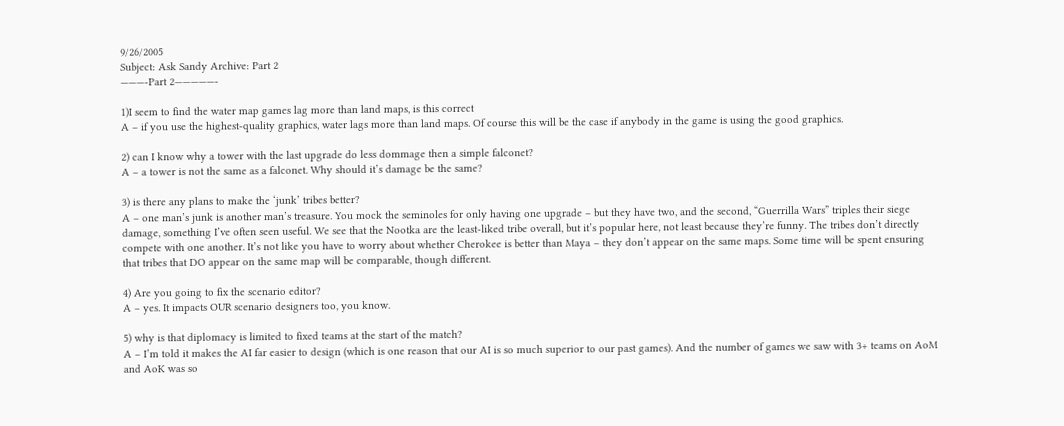9/26/2005
Subject: Ask Sandy Archive: Part 2
———-Part 2—————-

1)I seem to find the water map games lag more than land maps, is this correct
A – if you use the highest-quality graphics, water lags more than land maps. Of course this will be the case if anybody in the game is using the good graphics.

2) can I know why a tower with the last upgrade do less dommage then a simple falconet?
A – a tower is not the same as a falconet. Why should it’s damage be the same?

3) is there any plans to make the ‘junk’ tribes better?
A – one man’s junk is another man’s treasure. You mock the seminoles for only having one upgrade – but they have two, and the second, “Guerrilla Wars” triples their siege damage, something I’ve often seen useful. We see that the Nootka are the least-liked tribe overall, but it’s popular here, not least because they’re funny. The tribes don’t directly compete with one another. It’s not like you have to worry about whether Cherokee is better than Maya – they don’t appear on the same maps. Some time will be spent ensuring that tribes that DO appear on the same map will be comparable, though different.

4) Are you going to fix the scenario editor?
A – yes. It impacts OUR scenario designers too, you know.

5) why is that diplomacy is limited to fixed teams at the start of the match?
A – I’m told it makes the AI far easier to design (which is one reason that our AI is so much superior to our past games). And the number of games we saw with 3+ teams on AoM and AoK was so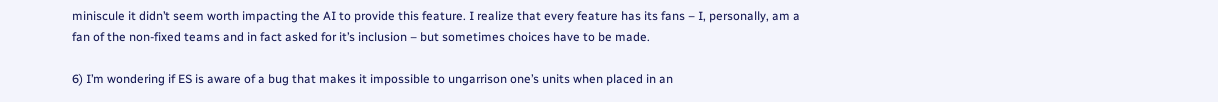miniscule it didn’t seem worth impacting the AI to provide this feature. I realize that every feature has its fans – I, personally, am a fan of the non-fixed teams and in fact asked for it’s inclusion – but sometimes choices have to be made.

6) I’m wondering if ES is aware of a bug that makes it impossible to ungarrison one’s units when placed in an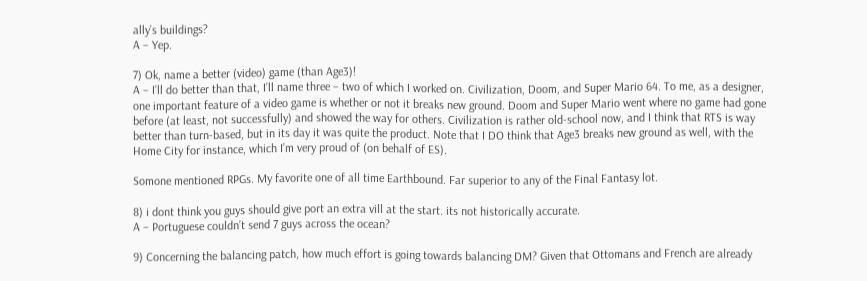ally’s buildings?
A – Yep.

7) Ok, name a better (video) game (than Age3)!
A – I’ll do better than that, I’ll name three – two of which I worked on. Civilization, Doom, and Super Mario 64. To me, as a designer, one important feature of a video game is whether or not it breaks new ground. Doom and Super Mario went where no game had gone before (at least, not successfully) and showed the way for others. Civilization is rather old-school now, and I think that RTS is way better than turn-based, but in its day it was quite the product. Note that I DO think that Age3 breaks new ground as well, with the Home City for instance, which I’m very proud of (on behalf of ES).

Somone mentioned RPGs. My favorite one of all time Earthbound. Far superior to any of the Final Fantasy lot.

8) i dont think you guys should give port an extra vill at the start. its not historically accurate.
A – Portuguese couldn’t send 7 guys across the ocean?

9) Concerning the balancing patch, how much effort is going towards balancing DM? Given that Ottomans and French are already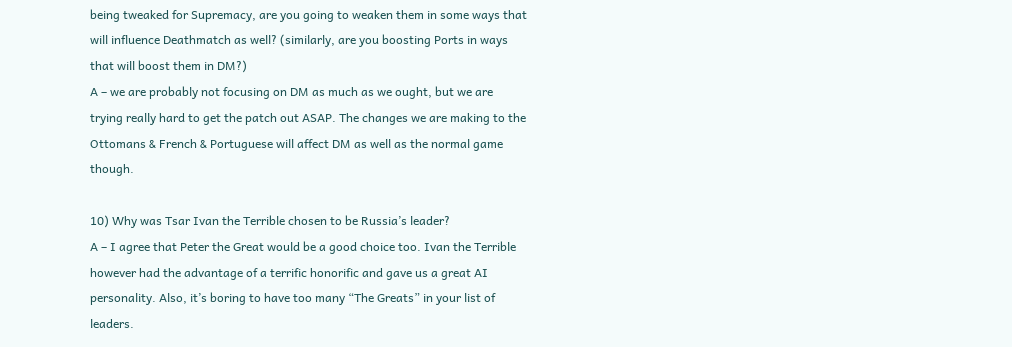being tweaked for Supremacy, are you going to weaken them in some ways that will influence Deathmatch as well? (similarly, are you boosting Ports in ways that will boost them in DM?)
A – we are probably not focusing on DM as much as we ought, but we are trying really hard to get the patch out ASAP. The changes we are making to the Ottomans & French & Portuguese will affect DM as well as the normal game though.

10) Why was Tsar Ivan the Terrible chosen to be Russia’s leader?
A – I agree that Peter the Great would be a good choice too. Ivan the Terrible however had the advantage of a terrific honorific and gave us a great AI personality. Also, it’s boring to have too many “The Greats” in your list of leaders.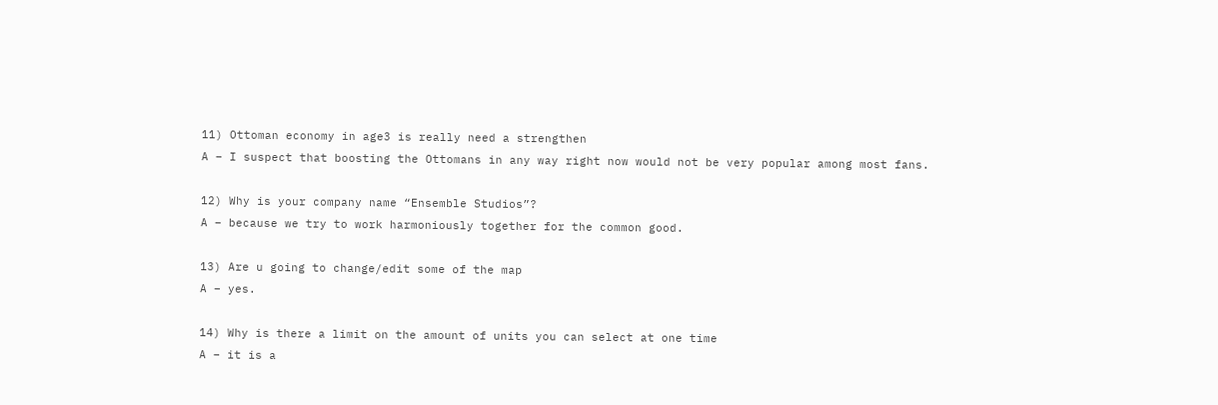11) Ottoman economy in age3 is really need a strengthen
A – I suspect that boosting the Ottomans in any way right now would not be very popular among most fans.

12) Why is your company name “Ensemble Studios”?
A – because we try to work harmoniously together for the common good.

13) Are u going to change/edit some of the map
A – yes.

14) Why is there a limit on the amount of units you can select at one time
A – it is a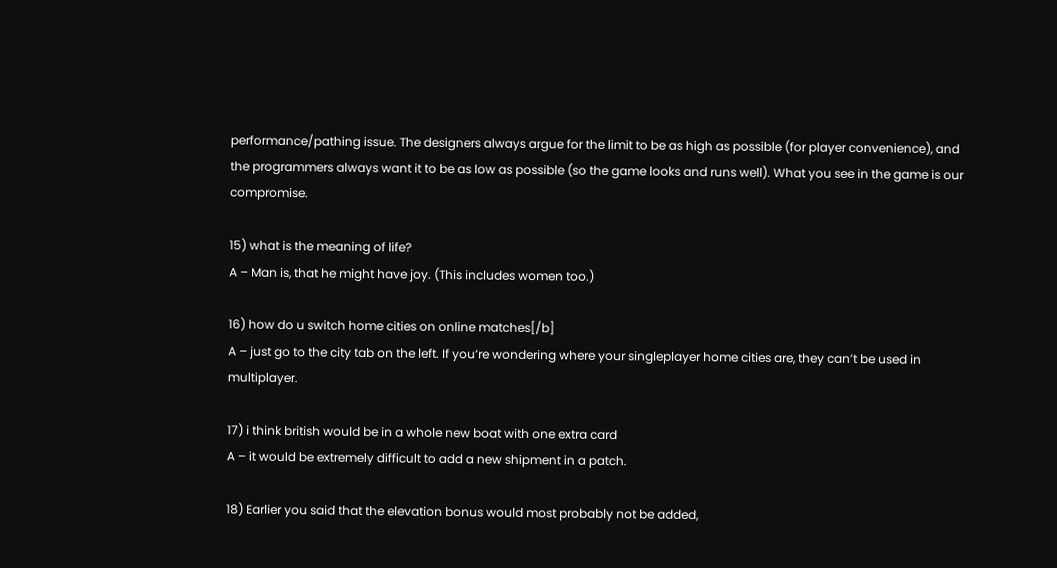performance/pathing issue. The designers always argue for the limit to be as high as possible (for player convenience), and the programmers always want it to be as low as possible (so the game looks and runs well). What you see in the game is our compromise.

15) what is the meaning of life?
A – Man is, that he might have joy. (This includes women too.)

16) how do u switch home cities on online matches[/b]
A – just go to the city tab on the left. If you’re wondering where your singleplayer home cities are, they can’t be used in multiplayer.

17) i think british would be in a whole new boat with one extra card
A – it would be extremely difficult to add a new shipment in a patch.

18) Earlier you said that the elevation bonus would most probably not be added,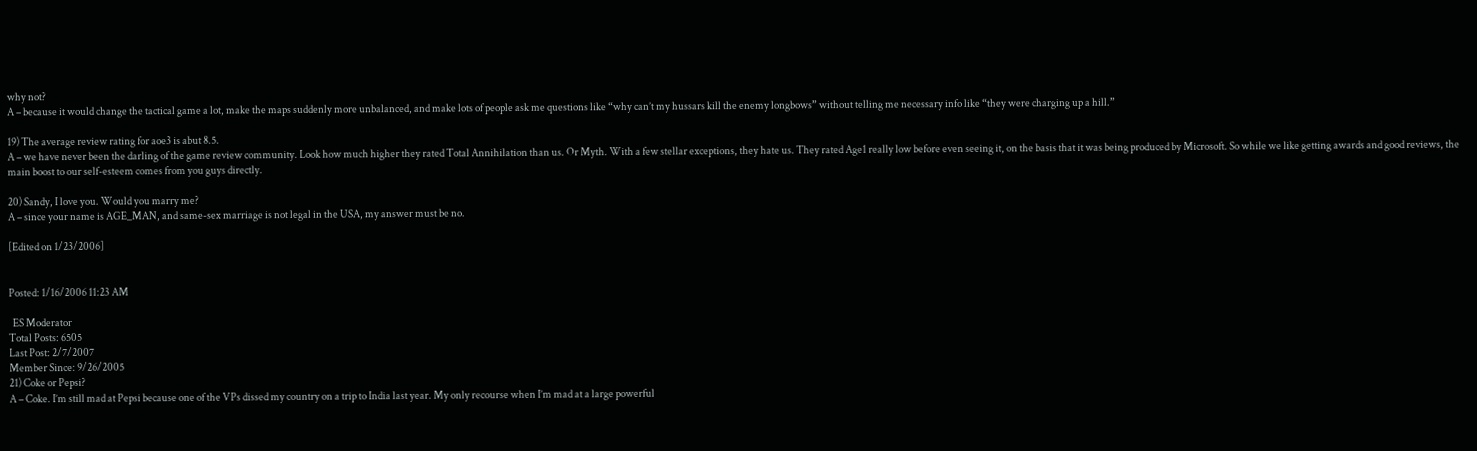why not?
A – because it would change the tactical game a lot, make the maps suddenly more unbalanced, and make lots of people ask me questions like “why can’t my hussars kill the enemy longbows” without telling me necessary info like “they were charging up a hill.”

19) The average review rating for aoe3 is abut 8.5.
A – we have never been the darling of the game review community. Look how much higher they rated Total Annihilation than us. Or Myth. With a few stellar exceptions, they hate us. They rated Age1 really low before even seeing it, on the basis that it was being produced by Microsoft. So while we like getting awards and good reviews, the main boost to our self-esteem comes from you guys directly.

20) Sandy, I love you. Would you marry me?
A – since your name is AGE_MAN, and same-sex marriage is not legal in the USA, my answer must be no.

[Edited on 1/23/2006]


Posted: 1/16/2006 11:23 AM

  ES Moderator
Total Posts: 6505
Last Post: 2/7/2007
Member Since: 9/26/2005
21) Coke or Pepsi?
A – Coke. I’m still mad at Pepsi because one of the VPs dissed my country on a trip to India last year. My only recourse when I’m mad at a large powerful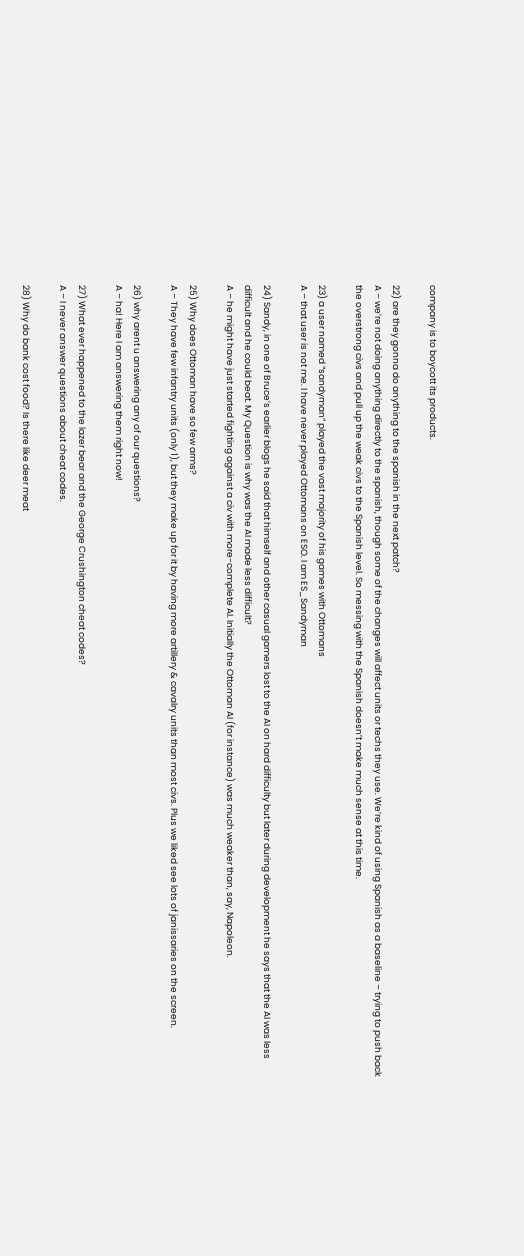company is to boycott its products.

22) are they gonna do anything to the spanish in the next patch?
A – we’re not doing anything directly to the spanish, though some of the changes will affect units or techs they use. We’re kind of using Spanish as a baseline – trying to push back the overstrong civs and pull up the weak civs to the Spanish level. So messing with the Spanish doesn’t make much sense at this time.

23) a user named “sandyman” played the vast majority of his games with Ottomans
A – that user is not me. I have never played Ottomans on ESO. I am ES_Sandyman

24) Sandy, in one of Bruce’s earlier blogs he said that himself and other casual gamers lost to the AI on hard difficulty but later during development he says that the AI was less difficult and he could beat. My Question is why was the AI made less difficult?
A – he might have just started fighting against a civ with more-complete AI. Initially the Ottoman AI (for instance) was much weaker than, say, Napoleon.

25) Why does Ottoman have so few arms?
A – They have few infantry units (only 1), but they make up for it by having more artillery & cavalry units than most civs. Plus we liked see lots of janissaries on the screen.

26) why arent u answering any of our questions?
A – ha! Here I am answering them right now!

27) What ever happened to the lazer bear and the George Crushington cheat codes?
A – I never answer questions about cheat codes.

28) Why do bank cost food? Is there like deer meat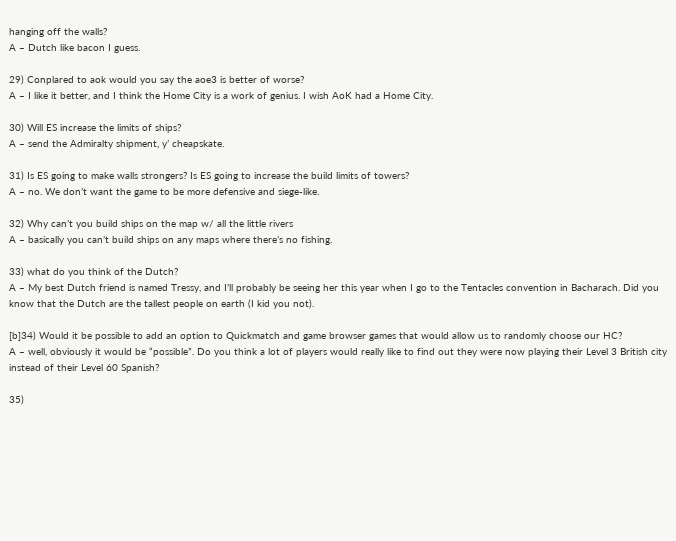hanging off the walls?
A – Dutch like bacon I guess.

29) Conplared to aok would you say the aoe3 is better of worse?
A – I like it better, and I think the Home City is a work of genius. I wish AoK had a Home City.

30) Will ES increase the limits of ships?
A – send the Admiralty shipment, y’ cheapskate.

31) Is ES going to make walls strongers? Is ES going to increase the build limits of towers?
A – no. We don’t want the game to be more defensive and siege-like.

32) Why can’t you build ships on the map w/ all the little rivers
A – basically you can’t build ships on any maps where there’s no fishing.

33) what do you think of the Dutch?
A – My best Dutch friend is named Tressy, and I’ll probably be seeing her this year when I go to the Tentacles convention in Bacharach. Did you know that the Dutch are the tallest people on earth (I kid you not).

[b]34) Would it be possible to add an option to Quickmatch and game browser games that would allow us to randomly choose our HC?
A – well, obviously it would be “possible”. Do you think a lot of players would really like to find out they were now playing their Level 3 British city instead of their Level 60 Spanish?

35)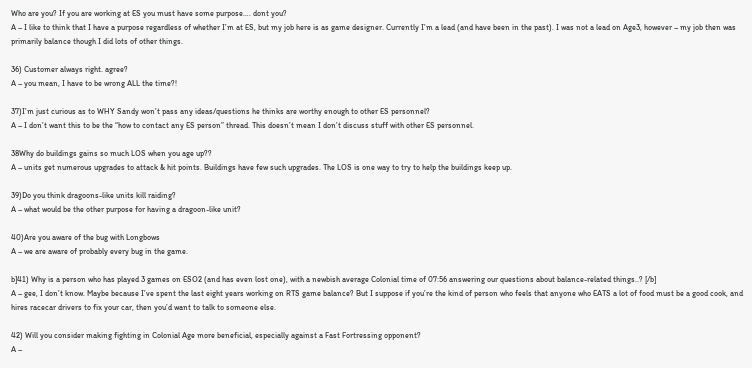Who are you? If you are working at ES you must have some purpose…. dont you?
A – I like to think that I have a purpose regardless of whether I’m at ES, but my job here is as game designer. Currently I’m a lead (and have been in the past). I was not a lead on Age3, however – my job then was primarily balance though I did lots of other things.

36) Customer always right. agree?
A – you mean, I have to be wrong ALL the time?!

37)I’m just curious as to WHY Sandy won’t pass any ideas/questions he thinks are worthy enough to other ES personnel?
A – I don’t want this to be the “how to contact any ES person” thread. This doesn’t mean I don’t discuss stuff with other ES personnel.

38Why do buildings gains so much LOS when you age up??
A – units get numerous upgrades to attack & hit points. Buildings have few such upgrades. The LOS is one way to try to help the buildings keep up.

39)Do you think dragoons-like units kill raiding?
A – what would be the other purpose for having a dragoon-like unit?

40)Are you aware of the bug with Longbows
A – we are aware of probably every bug in the game.

b]41) Why is a person who has played 3 games on ESO2 (and has even lost one), with a newbish average Colonial time of 07:56 answering our questions about balance-related things..? [/b]
A – gee, I don’t know. Maybe because I’ve spent the last eight years working on RTS game balance? But I suppose if you’re the kind of person who feels that anyone who EATS a lot of food must be a good cook, and hires racecar drivers to fix your car, then you’d want to talk to someone else.

42) Will you consider making fighting in Colonial Age more beneficial, especially against a Fast Fortressing opponent?
A –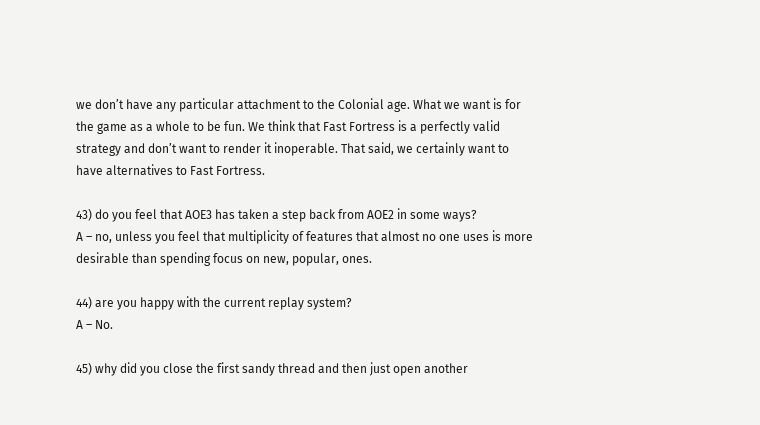we don’t have any particular attachment to the Colonial age. What we want is for the game as a whole to be fun. We think that Fast Fortress is a perfectly valid strategy and don’t want to render it inoperable. That said, we certainly want to have alternatives to Fast Fortress.

43) do you feel that AOE3 has taken a step back from AOE2 in some ways?
A – no, unless you feel that multiplicity of features that almost no one uses is more desirable than spending focus on new, popular, ones.

44) are you happy with the current replay system?
A – No.

45) why did you close the first sandy thread and then just open another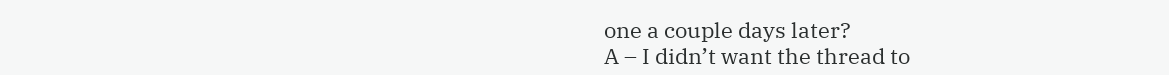one a couple days later?
A – I didn’t want the thread to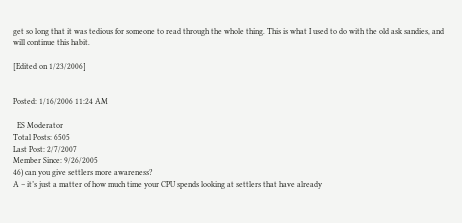get so long that it was tedious for someone to read through the whole thing. This is what I used to do with the old ask sandies, and will continue this habit.

[Edited on 1/23/2006]


Posted: 1/16/2006 11:24 AM

  ES Moderator
Total Posts: 6505
Last Post: 2/7/2007
Member Since: 9/26/2005
46) can you give settlers more awareness?
A – it’s just a matter of how much time your CPU spends looking at settlers that have already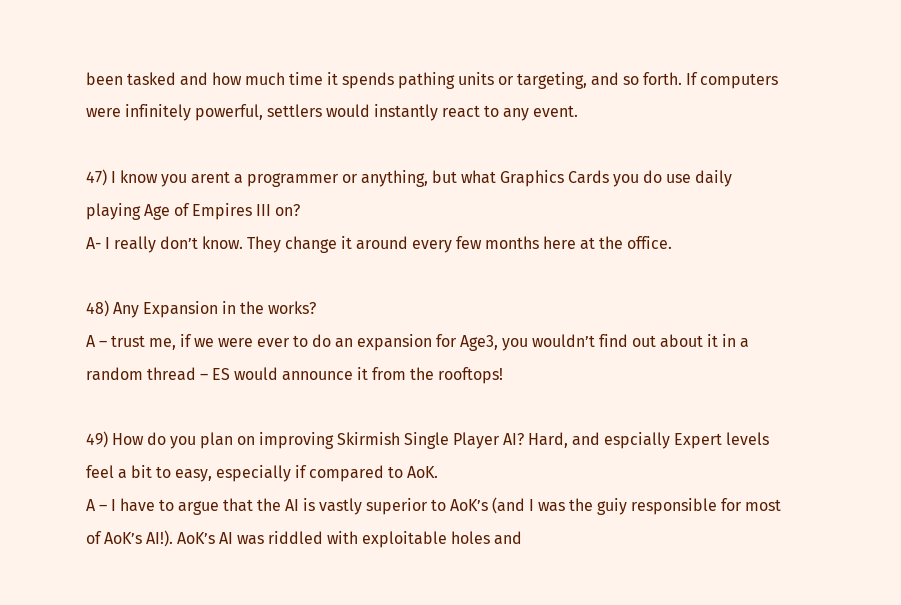been tasked and how much time it spends pathing units or targeting, and so forth. If computers were infinitely powerful, settlers would instantly react to any event.

47) I know you arent a programmer or anything, but what Graphics Cards you do use daily playing Age of Empires III on?
A- I really don’t know. They change it around every few months here at the office.

48) Any Expansion in the works?
A – trust me, if we were ever to do an expansion for Age3, you wouldn’t find out about it in a random thread – ES would announce it from the rooftops!

49) How do you plan on improving Skirmish Single Player AI? Hard, and espcially Expert levels feel a bit to easy, especially if compared to AoK.
A – I have to argue that the AI is vastly superior to AoK’s (and I was the guiy responsible for most of AoK’s AI!). AoK’s AI was riddled with exploitable holes and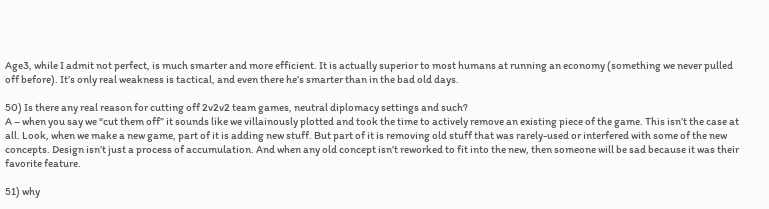Age3, while I admit not perfect, is much smarter and more efficient. It is actually superior to most humans at running an economy (something we never pulled off before). It’s only real weakness is tactical, and even there he’s smarter than in the bad old days.

50) Is there any real reason for cutting off 2v2v2 team games, neutral diplomacy settings and such?
A – when you say we “cut them off” it sounds like we villainously plotted and took the time to actively remove an existing piece of the game. This isn’t the case at all. Look, when we make a new game, part of it is adding new stuff. But part of it is removing old stuff that was rarely-used or interfered with some of the new concepts. Design isn’t just a process of accumulation. And when any old concept isn’t reworked to fit into the new, then someone will be sad because it was their favorite feature.

51) why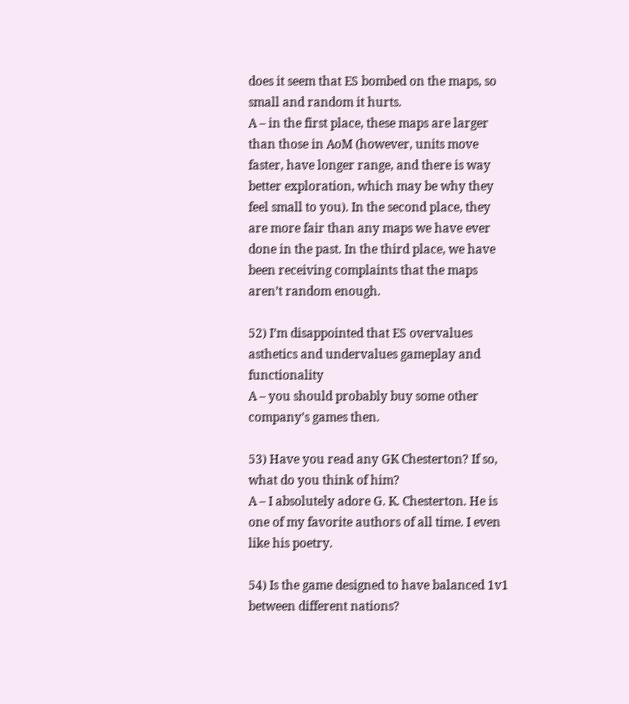does it seem that ES bombed on the maps, so small and random it hurts.
A – in the first place, these maps are larger than those in AoM (however, units move faster, have longer range, and there is way better exploration, which may be why they feel small to you). In the second place, they are more fair than any maps we have ever done in the past. In the third place, we have been receiving complaints that the maps aren’t random enough.

52) I’m disappointed that ES overvalues asthetics and undervalues gameplay and functionality
A – you should probably buy some other company’s games then.

53) Have you read any GK Chesterton? If so, what do you think of him?
A – I absolutely adore G. K. Chesterton. He is one of my favorite authors of all time. I even like his poetry.

54) Is the game designed to have balanced 1v1 between different nations?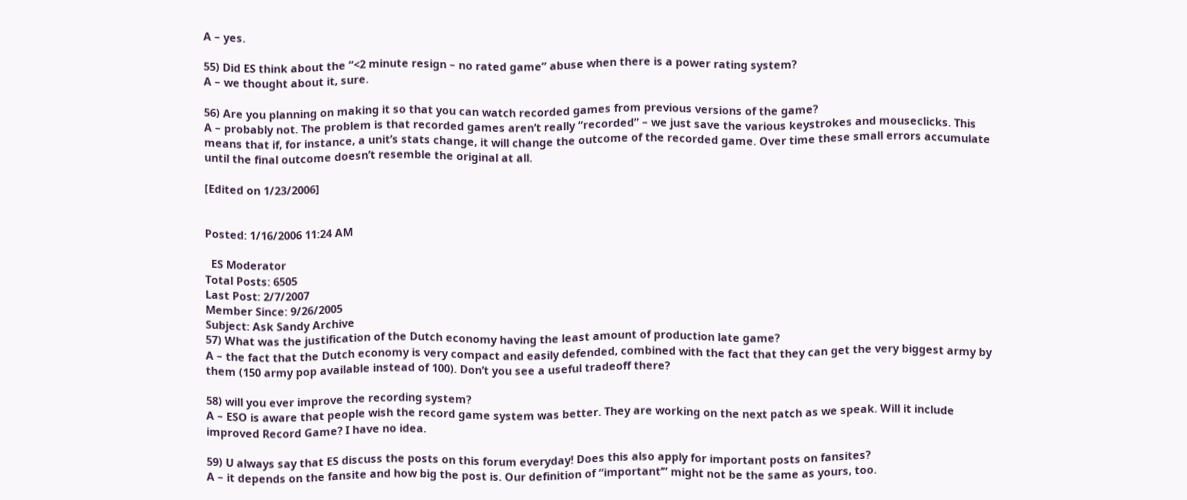A – yes.

55) Did ES think about the “<2 minute resign – no rated game” abuse when there is a power rating system?
A – we thought about it, sure.

56) Are you planning on making it so that you can watch recorded games from previous versions of the game?
A – probably not. The problem is that recorded games aren’t really “recorded” – we just save the various keystrokes and mouseclicks. This means that if, for instance, a unit’s stats change, it will change the outcome of the recorded game. Over time these small errors accumulate until the final outcome doesn’t resemble the original at all.

[Edited on 1/23/2006]


Posted: 1/16/2006 11:24 AM

  ES Moderator
Total Posts: 6505
Last Post: 2/7/2007
Member Since: 9/26/2005
Subject: Ask Sandy Archive
57) What was the justification of the Dutch economy having the least amount of production late game?
A – the fact that the Dutch economy is very compact and easily defended, combined with the fact that they can get the very biggest army by them (150 army pop available instead of 100). Don’t you see a useful tradeoff there?

58) will you ever improve the recording system?
A – ESO is aware that people wish the record game system was better. They are working on the next patch as we speak. Will it include improved Record Game? I have no idea.

59) U always say that ES discuss the posts on this forum everyday! Does this also apply for important posts on fansites?
A – it depends on the fansite and how big the post is. Our definition of “important’” might not be the same as yours, too.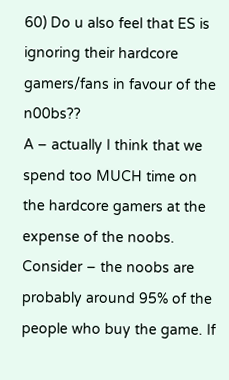60) Do u also feel that ES is ignoring their hardcore gamers/fans in favour of the n00bs??
A – actually I think that we spend too MUCH time on the hardcore gamers at the expense of the noobs. Consider – the noobs are probably around 95% of the people who buy the game. If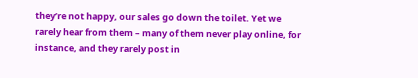they’re not happy, our sales go down the toilet. Yet we rarely hear from them – many of them never play online, for instance, and they rarely post in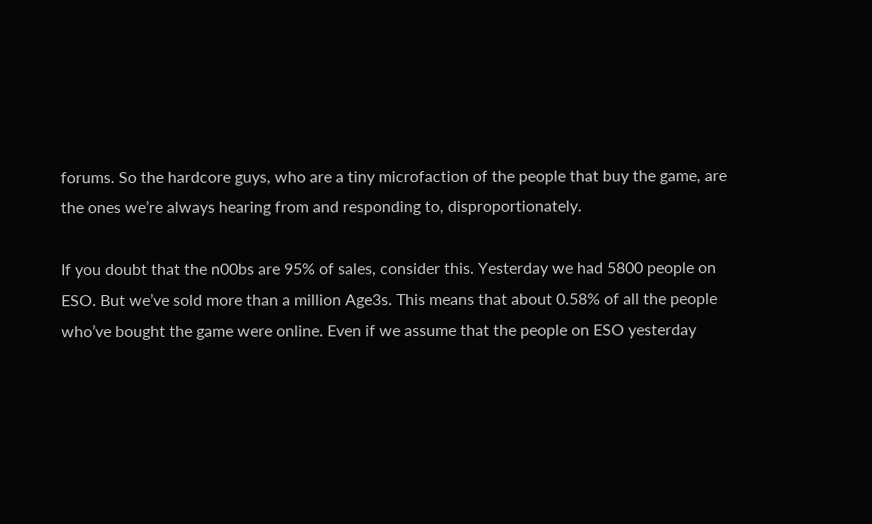forums. So the hardcore guys, who are a tiny microfaction of the people that buy the game, are the ones we’re always hearing from and responding to, disproportionately.

If you doubt that the n00bs are 95% of sales, consider this. Yesterday we had 5800 people on ESO. But we’ve sold more than a million Age3s. This means that about 0.58% of all the people who’ve bought the game were online. Even if we assume that the people on ESO yesterday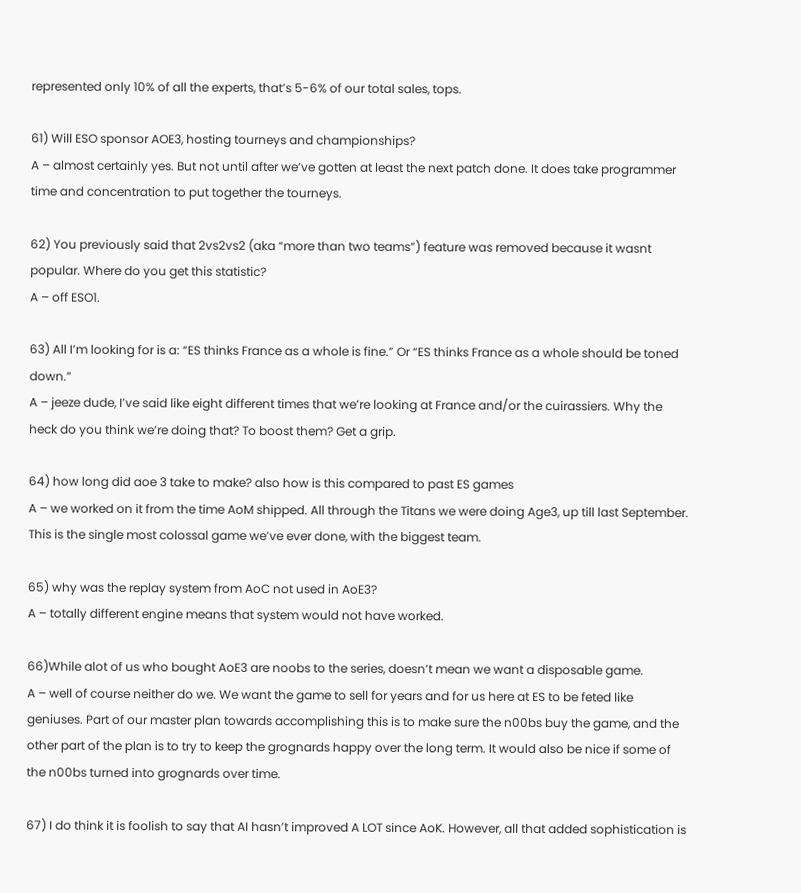represented only 10% of all the experts, that’s 5-6% of our total sales, tops.

61) Will ESO sponsor AOE3, hosting tourneys and championships?
A – almost certainly yes. But not until after we’ve gotten at least the next patch done. It does take programmer time and concentration to put together the tourneys.

62) You previously said that 2vs2vs2 (aka “more than two teams”) feature was removed because it wasnt popular. Where do you get this statistic?
A – off ESO1.

63) All I’m looking for is a: “ES thinks France as a whole is fine.” Or “ES thinks France as a whole should be toned down.”
A – jeeze dude, I’ve said like eight different times that we’re looking at France and/or the cuirassiers. Why the heck do you think we’re doing that? To boost them? Get a grip.

64) how long did aoe 3 take to make? also how is this compared to past ES games
A – we worked on it from the time AoM shipped. All through the Titans we were doing Age3, up till last September. This is the single most colossal game we’ve ever done, with the biggest team.

65) why was the replay system from AoC not used in AoE3?
A – totally different engine means that system would not have worked.

66)While alot of us who bought AoE3 are noobs to the series, doesn’t mean we want a disposable game.
A – well of course neither do we. We want the game to sell for years and for us here at ES to be feted like geniuses. Part of our master plan towards accomplishing this is to make sure the n00bs buy the game, and the other part of the plan is to try to keep the grognards happy over the long term. It would also be nice if some of the n00bs turned into grognards over time.

67) I do think it is foolish to say that AI hasn’t improved A LOT since AoK. However, all that added sophistication is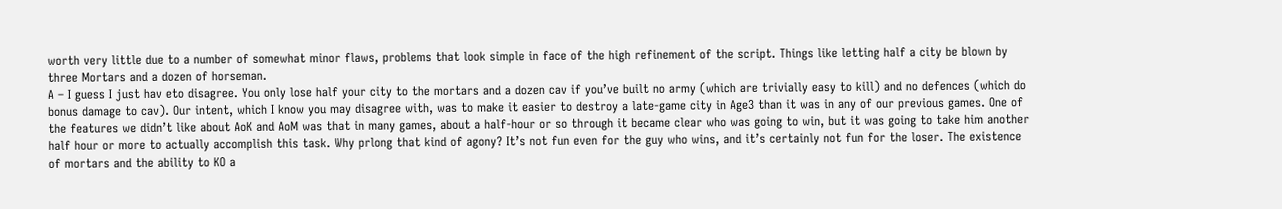worth very little due to a number of somewhat minor flaws, problems that look simple in face of the high refinement of the script. Things like letting half a city be blown by three Mortars and a dozen of horseman.
A – I guess I just hav eto disagree. You only lose half your city to the mortars and a dozen cav if you’ve built no army (which are trivially easy to kill) and no defences (which do bonus damage to cav). Our intent, which I know you may disagree with, was to make it easier to destroy a late-game city in Age3 than it was in any of our previous games. One of the features we didn’t like about AoK and AoM was that in many games, about a half-hour or so through it became clear who was going to win, but it was going to take him another half hour or more to actually accomplish this task. Why prlong that kind of agony? It’s not fun even for the guy who wins, and it’s certainly not fun for the loser. The existence of mortars and the ability to KO a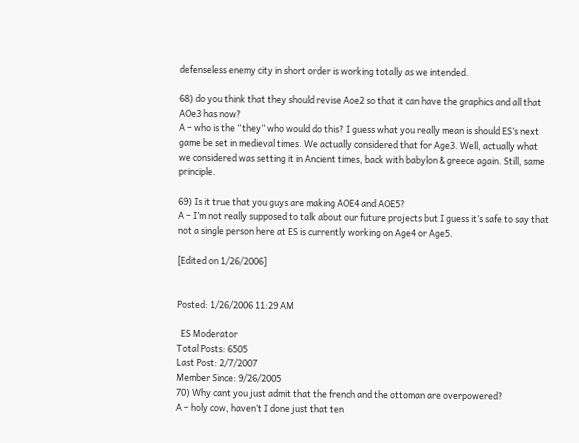defenseless enemy city in short order is working totally as we intended.

68) do you think that they should revise Aoe2 so that it can have the graphics and all that AOe3 has now?
A – who is the “they” who would do this? I guess what you really mean is should ES’s next game be set in medieval times. We actually considered that for Age3. Well, actually what we considered was setting it in Ancient times, back with babylon & greece again. Still, same principle.

69) Is it true that you guys are making AOE4 and AOE5?
A – I’m not really supposed to talk about our future projects but I guess it’s safe to say that not a single person here at ES is currently working on Age4 or Age5.

[Edited on 1/26/2006]


Posted: 1/26/2006 11:29 AM

  ES Moderator
Total Posts: 6505
Last Post: 2/7/2007
Member Since: 9/26/2005
70) Why cant you just admit that the french and the ottoman are overpowered?
A – holy cow, haven’t I done just that ten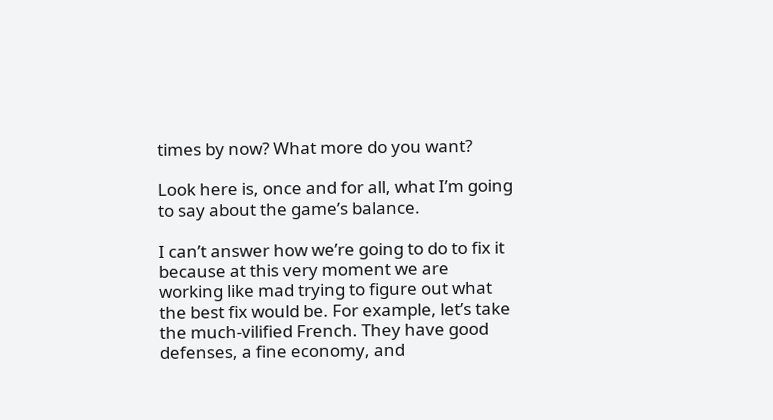times by now? What more do you want?

Look here is, once and for all, what I’m going to say about the game’s balance.

I can’t answer how we’re going to do to fix it because at this very moment we are working like mad trying to figure out what the best fix would be. For example, let’s take the much-vilified French. They have good defenses, a fine economy, and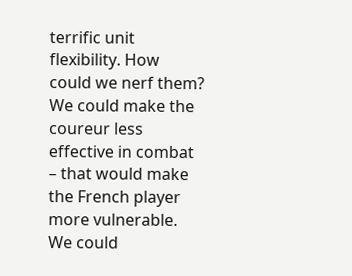terrific unit flexibility. How could we nerf them? We could make the coureur less effective in combat – that would make the French player more vulnerable. We could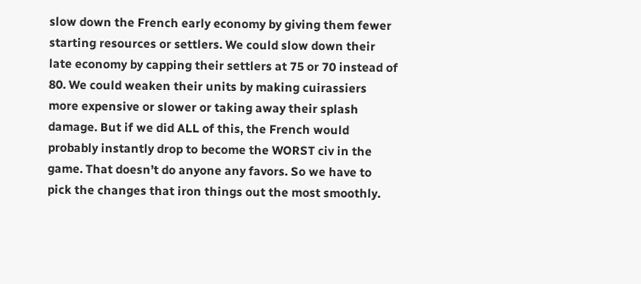slow down the French early economy by giving them fewer starting resources or settlers. We could slow down their late economy by capping their settlers at 75 or 70 instead of 80. We could weaken their units by making cuirassiers more expensive or slower or taking away their splash damage. But if we did ALL of this, the French would probably instantly drop to become the WORST civ in the game. That doesn’t do anyone any favors. So we have to pick the changes that iron things out the most smoothly.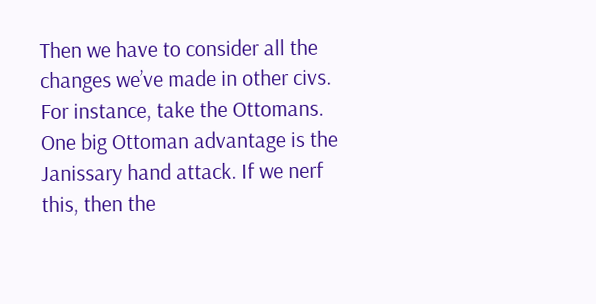Then we have to consider all the changes we’ve made in other civs. For instance, take the Ottomans. One big Ottoman advantage is the Janissary hand attack. If we nerf this, then the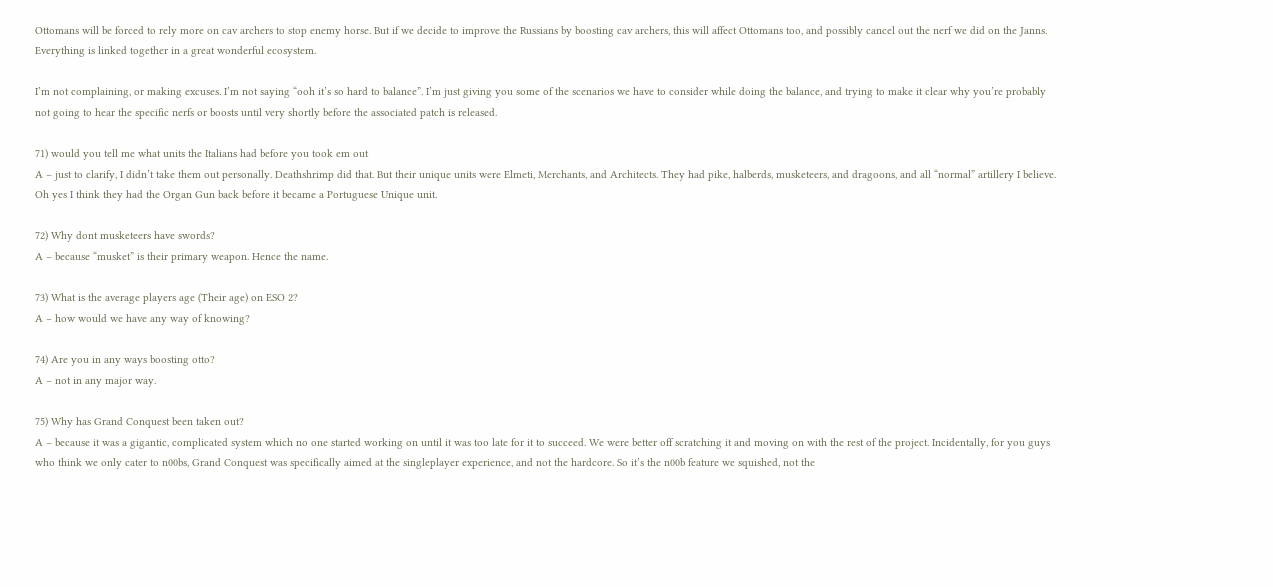Ottomans will be forced to rely more on cav archers to stop enemy horse. But if we decide to improve the Russians by boosting cav archers, this will affect Ottomans too, and possibly cancel out the nerf we did on the Janns. Everything is linked together in a great wonderful ecosystem.

I’m not complaining, or making excuses. I’m not saying “ooh it’s so hard to balance”. I’m just giving you some of the scenarios we have to consider while doing the balance, and trying to make it clear why you’re probably not going to hear the specific nerfs or boosts until very shortly before the associated patch is released.

71) would you tell me what units the Italians had before you took em out
A – just to clarify, I didn’t take them out personally. Deathshrimp did that. But their unique units were Elmeti, Merchants, and Architects. They had pike, halberds, musketeers, and dragoons, and all “normal” artillery I believe. Oh yes I think they had the Organ Gun back before it became a Portuguese Unique unit.

72) Why dont musketeers have swords?
A – because “musket” is their primary weapon. Hence the name.

73) What is the average players age (Their age) on ESO 2?
A – how would we have any way of knowing?

74) Are you in any ways boosting otto?
A – not in any major way.

75) Why has Grand Conquest been taken out?
A – because it was a gigantic, complicated system which no one started working on until it was too late for it to succeed. We were better off scratching it and moving on with the rest of the project. Incidentally, for you guys who think we only cater to n00bs, Grand Conquest was specifically aimed at the singleplayer experience, and not the hardcore. So it’s the n00b feature we squished, not the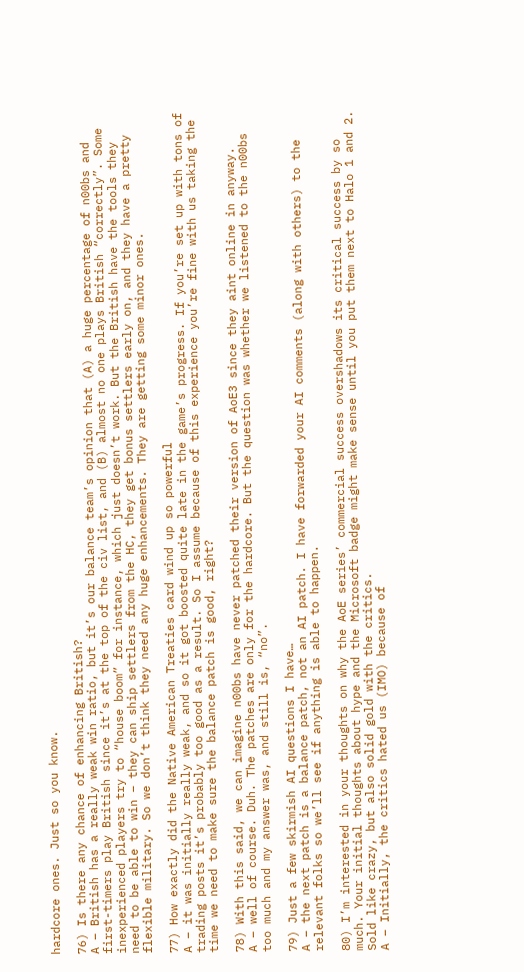hardcore ones. Just so you know.

76) Is there any chance of enhancing British?
A – British has a really weak win ratio, but it’s our balance team’s opinion that (A) a huge percentage of n00bs and first-timers play British since it’s at the top of the civ list, and (B) almost no one plays British “correctly”. Some inexperienced players try to “house boom” for instance, which just doesn’t work. But the British have the tools they need to be able to win – they can ship settlers from the HC, they get bonus settlers early on, and they have a pretty flexible military. So we don’t think they need any huge enhancements. They are getting some minor ones.

77) How exactly did the Native American Treaties card wind up so powerful
A – it was initially really weak, and so it got boosted quite late in the game’s progress. If you’re set up with tons of trading posts it’s probably too good as a result. So I assume because of this experience you’re fine with us taking the time we need to make sure the balance patch is good, right?

78) With this said, we can imagine n00bs have never patched their version of AoE3 since they aint online in anyway.
A – well of course. Duh. The patches are only for the hardcore. But the question was whether we listened to the n00bs too much and my answer was, and still is, “no”.

79) Just a few skirmish AI questions I have…
A – the next patch is a balance patch, not an AI patch. I have forwarded your AI comments (along with others) to the relevant folks so we’ll see if anything is able to happen.

80) I’m interested in your thoughts on why the AoE series’ commercial success overshadows its critical success by so much. Your initial thoughts about hype and the Microsoft badge might make sense until you put them next to Halo 1 and 2. Sold like crazy, but also solid gold with the critics.
A – Initially, the critics hated us (IMO) because of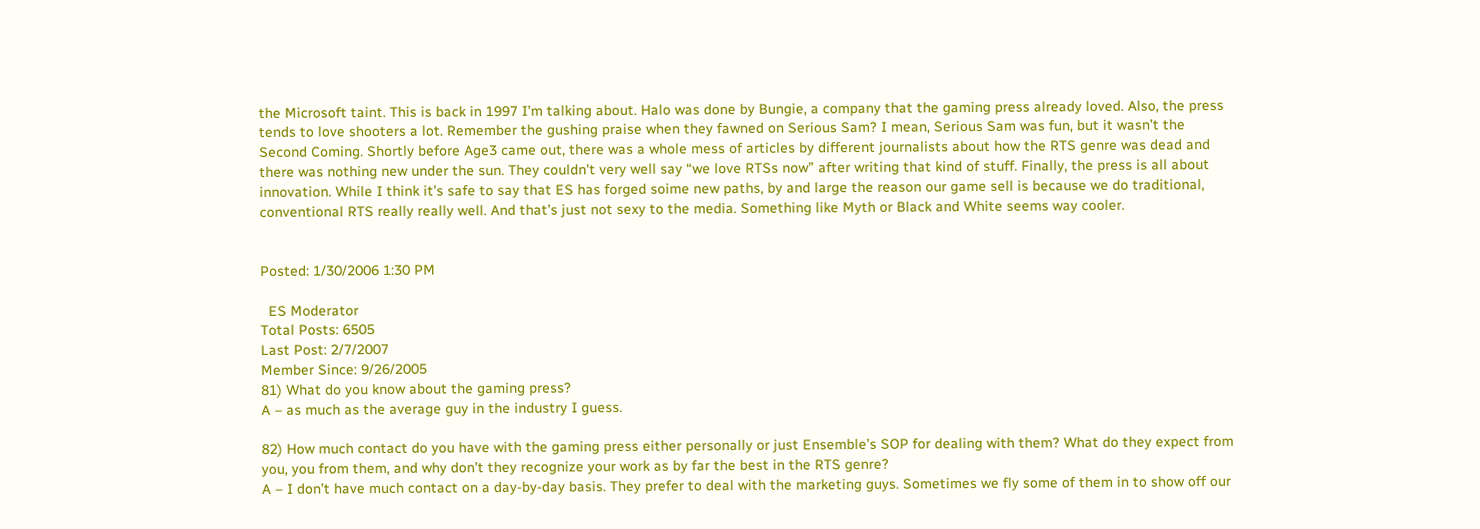the Microsoft taint. This is back in 1997 I’m talking about. Halo was done by Bungie, a company that the gaming press already loved. Also, the press tends to love shooters a lot. Remember the gushing praise when they fawned on Serious Sam? I mean, Serious Sam was fun, but it wasn’t the Second Coming. Shortly before Age3 came out, there was a whole mess of articles by different journalists about how the RTS genre was dead and there was nothing new under the sun. They couldn’t very well say “we love RTSs now” after writing that kind of stuff. Finally, the press is all about innovation. While I think it’s safe to say that ES has forged soime new paths, by and large the reason our game sell is because we do traditional, conventional RTS really really well. And that’s just not sexy to the media. Something like Myth or Black and White seems way cooler.


Posted: 1/30/2006 1:30 PM

  ES Moderator
Total Posts: 6505
Last Post: 2/7/2007
Member Since: 9/26/2005
81) What do you know about the gaming press?
A – as much as the average guy in the industry I guess.

82) How much contact do you have with the gaming press either personally or just Ensemble’s SOP for dealing with them? What do they expect from you, you from them, and why don’t they recognize your work as by far the best in the RTS genre?
A – I don’t have much contact on a day-by-day basis. They prefer to deal with the marketing guys. Sometimes we fly some of them in to show off our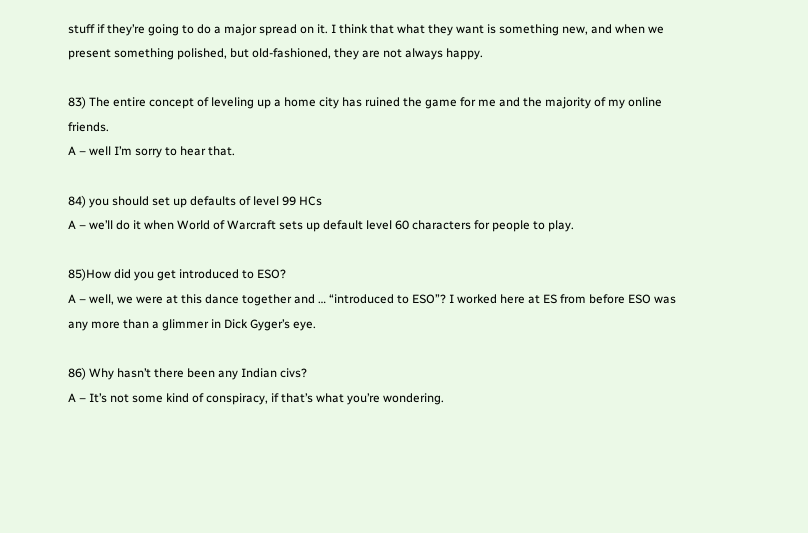stuff if they’re going to do a major spread on it. I think that what they want is something new, and when we present something polished, but old-fashioned, they are not always happy.

83) The entire concept of leveling up a home city has ruined the game for me and the majority of my online friends.
A – well I’m sorry to hear that.

84) you should set up defaults of level 99 HCs
A – we’ll do it when World of Warcraft sets up default level 60 characters for people to play.

85)How did you get introduced to ESO?
A – well, we were at this dance together and … “introduced to ESO”? I worked here at ES from before ESO was any more than a glimmer in Dick Gyger’s eye.

86) Why hasn’t there been any Indian civs?
A – It’s not some kind of conspiracy, if that’s what you’re wondering.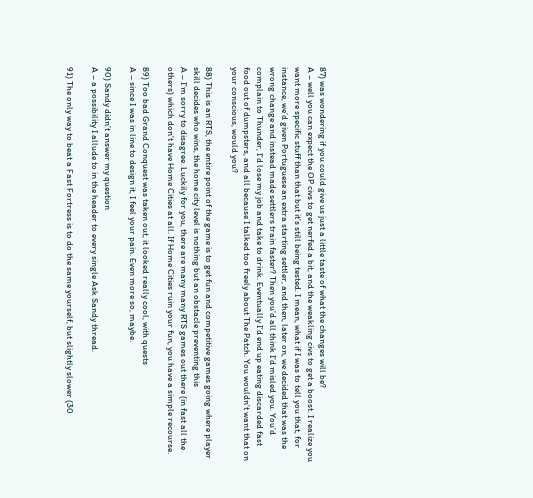87) was wondering if you could give us just a little taste of what the changes will be?
A – well you can expect the OP civs to get nerfed a bit, and the weakling civs to get a boost. I realize you want more specific stuff than that but it’s still being tested. I mean, what if I was to tell you that, for instance, we’d given Portuguese an extra starting settler, and then, later on, we decided that was the wrong change and instead made settlers train faster? Then you’d all think I’d misled you. You’d complain to Thunder, I’d lose my job and take to drink. Eventually I’d end up eating discarded fast food out of dumpsters, and all because I talked too freely about The Patch. You wouldn’t want that on your conscious, would you?

88) This is an RTS, the entire point of the game is to get fun and competitive games going where player skill decides who wins, the home city level is nothing but an obstacle preventing this
A – I’m sorry to disagree. Luckily for you, there are many many RTS games out there (in fast all the others) which don’t have Home Cities at all. If Home Cities ruin your fun, you have a simple recourse.

89) Too bad Grand Conquest was taken out, it looked really cool, with quests
A – since I was in line to design it, I feel your pain. Even more so, maybe.

90) Sandy didn’t answer my question
A – a possibility I allude to in the header to every single Ask Sandy thread.

91) The only way to beat a Fast Fortress is to do the same yourself, but slightly slower (30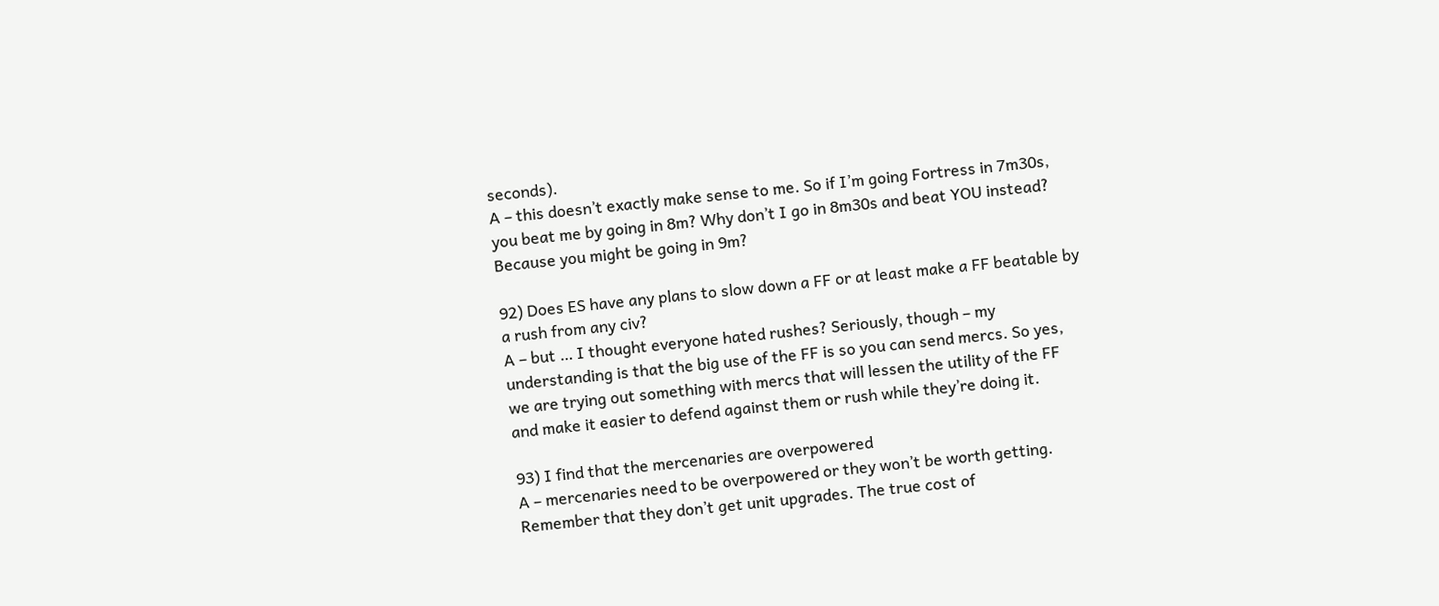seconds).
A – this doesn’t exactly make sense to me. So if I’m going Fortress in 7m30s, you beat me by going in 8m? Why don’t I go in 8m30s and beat YOU instead? Because you might be going in 9m?

92) Does ES have any plans to slow down a FF or at least make a FF beatable by a rush from any civ?
A – but … I thought everyone hated rushes? Seriously, though – my understanding is that the big use of the FF is so you can send mercs. So yes, we are trying out something with mercs that will lessen the utility of the FF and make it easier to defend against them or rush while they’re doing it.

93) I find that the mercenaries are overpowered
A – mercenaries need to be overpowered or they won’t be worth getting. Remember that they don’t get unit upgrades. The true cost of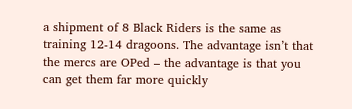a shipment of 8 Black Riders is the same as training 12-14 dragoons. The advantage isn’t that the mercs are OPed – the advantage is that you can get them far more quickly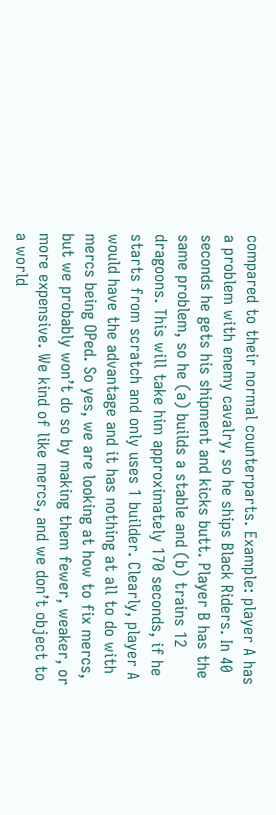compared to their normal counterparts. Example: player A has a problem with enemy cavalry, so he ships Black Riders. In 40 seconds he gets his shipment and kicks butt. Player B has the same problem, so he (a) builds a stable and (b) trains 12 dragoons. This will take him approximately 170 seconds, if he starts from scratch and only uses 1 builder. Clearly, player A would have the advantage and it has nothing at all to do with mercs being OPed. So yes, we are looking at how to fix mercs, but we probably won’t do so by making them fewer, weaker, or more expensive. We kind of like mercs, and we don’t object to a world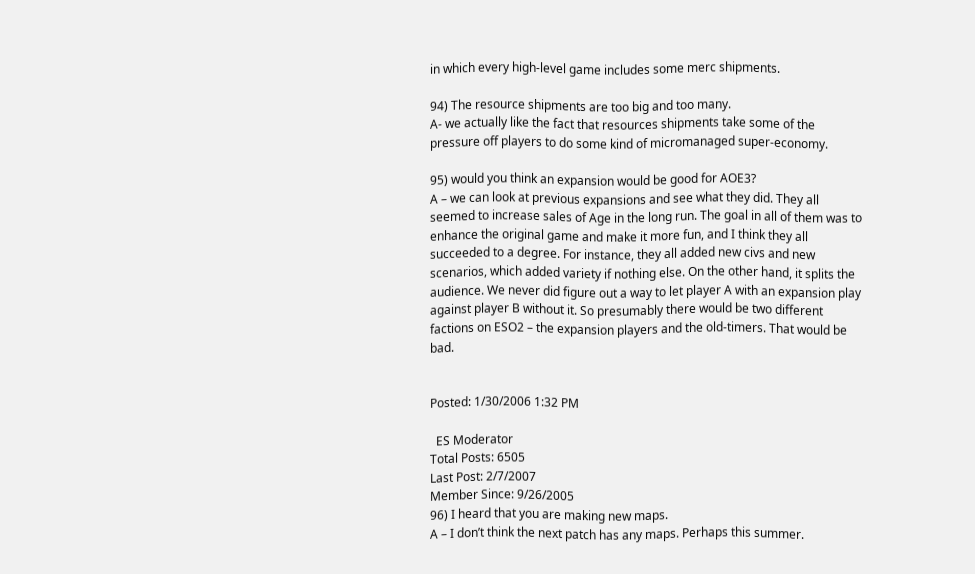in which every high-level game includes some merc shipments.

94) The resource shipments are too big and too many.
A- we actually like the fact that resources shipments take some of the pressure off players to do some kind of micromanaged super-economy.

95) would you think an expansion would be good for AOE3?
A – we can look at previous expansions and see what they did. They all seemed to increase sales of Age in the long run. The goal in all of them was to enhance the original game and make it more fun, and I think they all succeeded to a degree. For instance, they all added new civs and new scenarios, which added variety if nothing else. On the other hand, it splits the audience. We never did figure out a way to let player A with an expansion play against player B without it. So presumably there would be two different factions on ESO2 – the expansion players and the old-timers. That would be bad.


Posted: 1/30/2006 1:32 PM

  ES Moderator
Total Posts: 6505
Last Post: 2/7/2007
Member Since: 9/26/2005
96) I heard that you are making new maps.
A – I don’t think the next patch has any maps. Perhaps this summer.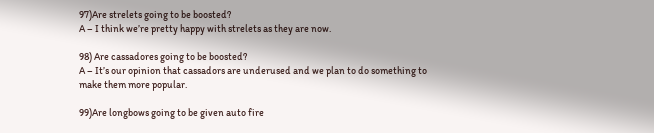97)Are strelets going to be boosted?
A – I think we’re pretty happy with strelets as they are now.

98) Are cassadores going to be boosted?
A – It’s our opinion that cassadors are underused and we plan to do something to make them more popular.

99)Are longbows going to be given auto fire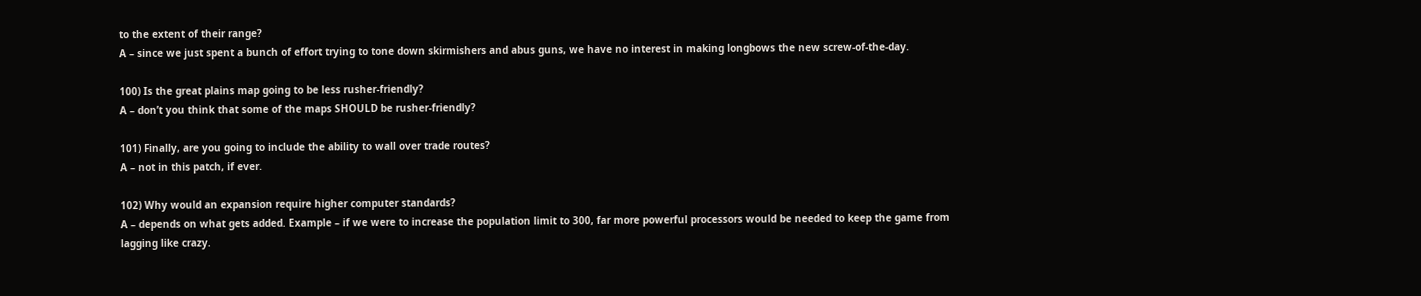to the extent of their range?
A – since we just spent a bunch of effort trying to tone down skirmishers and abus guns, we have no interest in making longbows the new screw-of-the-day.

100) Is the great plains map going to be less rusher-friendly?
A – don’t you think that some of the maps SHOULD be rusher-friendly?

101) Finally, are you going to include the ability to wall over trade routes?
A – not in this patch, if ever.

102) Why would an expansion require higher computer standards?
A – depends on what gets added. Example – if we were to increase the population limit to 300, far more powerful processors would be needed to keep the game from lagging like crazy.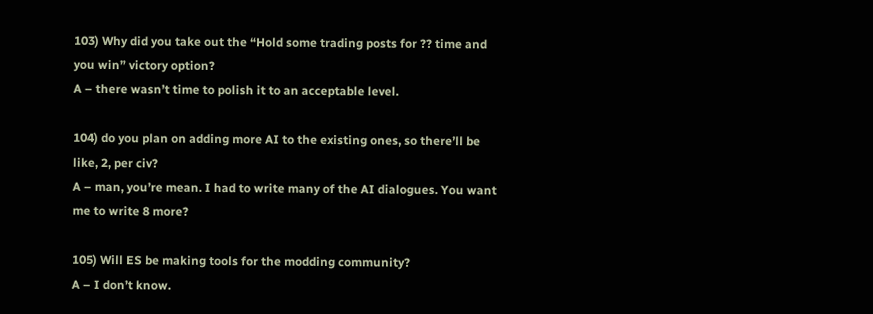103) Why did you take out the “Hold some trading posts for ?? time and you win” victory option?
A – there wasn’t time to polish it to an acceptable level.

104) do you plan on adding more AI to the existing ones, so there’ll be like, 2, per civ?
A – man, you’re mean. I had to write many of the AI dialogues. You want me to write 8 more?

105) Will ES be making tools for the modding community?
A – I don’t know.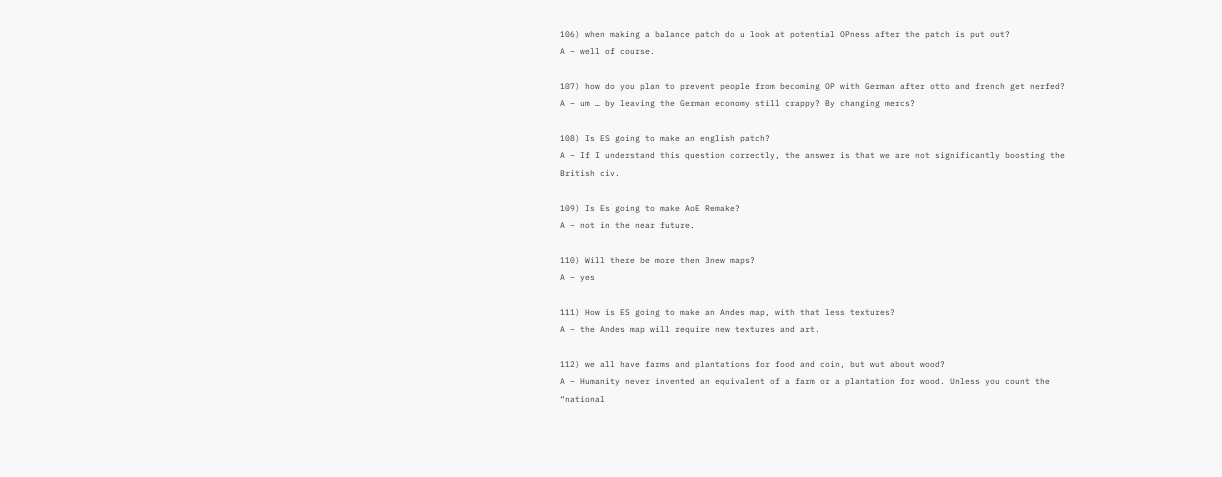106) when making a balance patch do u look at potential OPness after the patch is put out?
A – well of course.

107) how do you plan to prevent people from becoming OP with German after otto and french get nerfed?
A – um … by leaving the German economy still crappy? By changing mercs?

108) Is ES going to make an english patch?
A – If I understand this question correctly, the answer is that we are not significantly boosting the British civ.

109) Is Es going to make AoE Remake?
A – not in the near future.

110) Will there be more then 3new maps?
A – yes

111) How is ES going to make an Andes map, with that less textures?
A – the Andes map will require new textures and art.

112) we all have farms and plantations for food and coin, but wut about wood?
A – Humanity never invented an equivalent of a farm or a plantation for wood. Unless you count the “national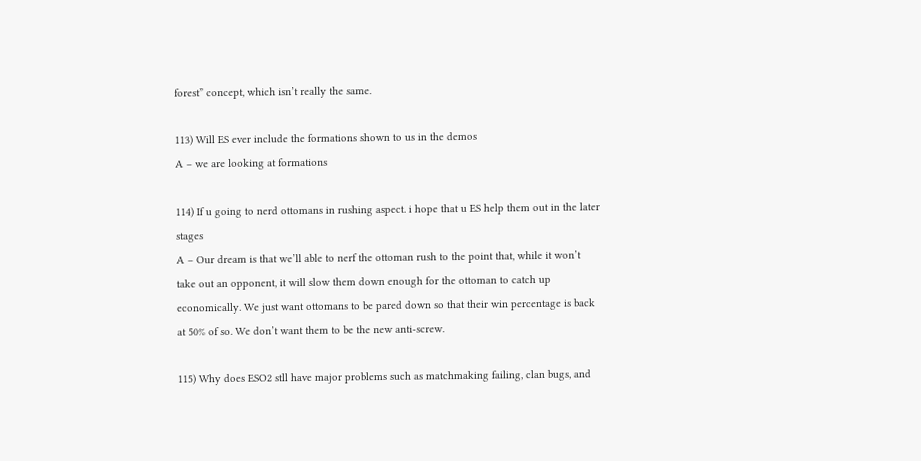forest” concept, which isn’t really the same.

113) Will ES ever include the formations shown to us in the demos
A – we are looking at formations

114) If u going to nerd ottomans in rushing aspect. i hope that u ES help them out in the later stages
A – Our dream is that we’ll able to nerf the ottoman rush to the point that, while it won’t take out an opponent, it will slow them down enough for the ottoman to catch up economically. We just want ottomans to be pared down so that their win percentage is back at 50% of so. We don’t want them to be the new anti-screw.

115) Why does ESO2 stll have major problems such as matchmaking failing, clan bugs, and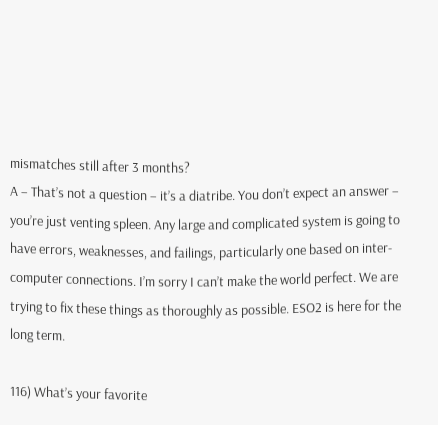mismatches still after 3 months?
A – That’s not a question – it’s a diatribe. You don’t expect an answer – you’re just venting spleen. Any large and complicated system is going to have errors, weaknesses, and failings, particularly one based on inter-computer connections. I’m sorry I can’t make the world perfect. We are trying to fix these things as thoroughly as possible. ESO2 is here for the long term.

116) What’s your favorite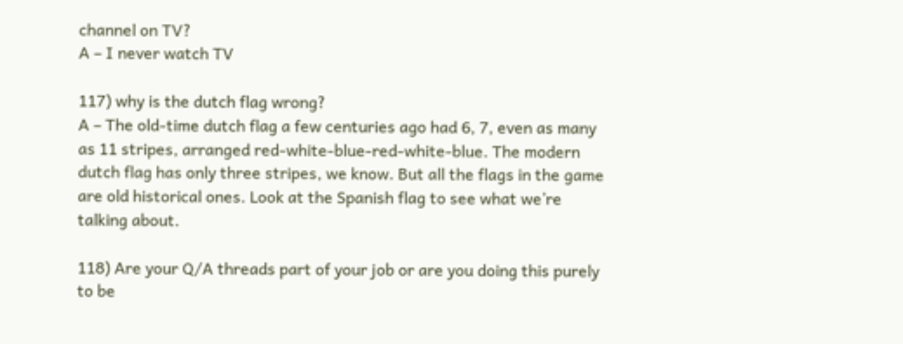channel on TV?
A – I never watch TV

117) why is the dutch flag wrong?
A – The old-time dutch flag a few centuries ago had 6, 7, even as many as 11 stripes, arranged red-white-blue-red-white-blue. The modern dutch flag has only three stripes, we know. But all the flags in the game are old historical ones. Look at the Spanish flag to see what we’re talking about.

118) Are your Q/A threads part of your job or are you doing this purely to be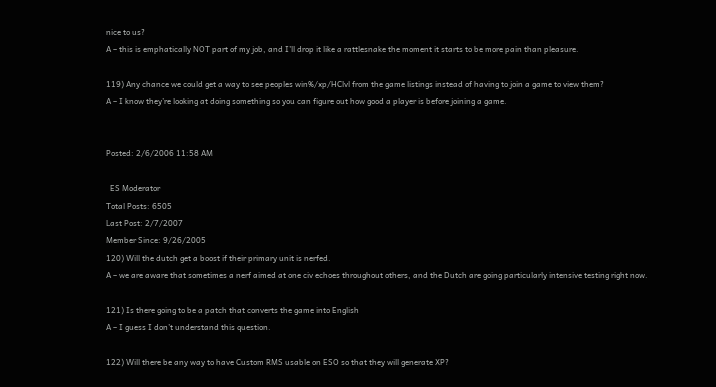nice to us?
A – this is emphatically NOT part of my job, and I’ll drop it like a rattlesnake the moment it starts to be more pain than pleasure.

119) Any chance we could get a way to see peoples win%/xp/HClvl from the game listings instead of having to join a game to view them?
A – I know they’re looking at doing something so you can figure out how good a player is before joining a game.


Posted: 2/6/2006 11:58 AM

  ES Moderator
Total Posts: 6505
Last Post: 2/7/2007
Member Since: 9/26/2005
120) Will the dutch get a boost if their primary unit is nerfed.
A – we are aware that sometimes a nerf aimed at one civ echoes throughout others, and the Dutch are going particularly intensive testing right now.

121) Is there going to be a patch that converts the game into English
A – I guess I don’t understand this question.

122) Will there be any way to have Custom RMS usable on ESO so that they will generate XP?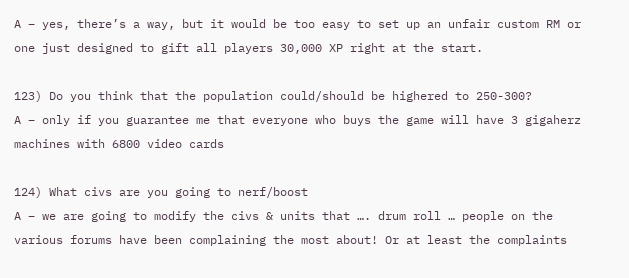A – yes, there’s a way, but it would be too easy to set up an unfair custom RM or one just designed to gift all players 30,000 XP right at the start.

123) Do you think that the population could/should be highered to 250-300?
A – only if you guarantee me that everyone who buys the game will have 3 gigaherz machines with 6800 video cards

124) What civs are you going to nerf/boost
A – we are going to modify the civs & units that …. drum roll … people on the various forums have been complaining the most about! Or at least the complaints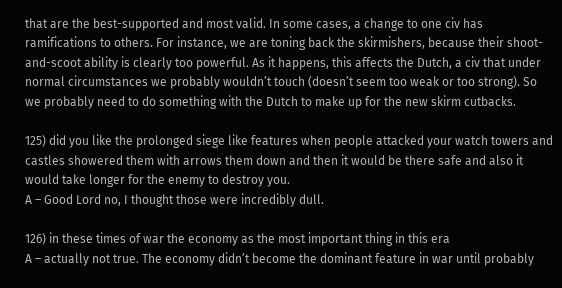that are the best-supported and most valid. In some cases, a change to one civ has ramifications to others. For instance, we are toning back the skirmishers, because their shoot-and-scoot ability is clearly too powerful. As it happens, this affects the Dutch, a civ that under normal circumstances we probably wouldn’t touch (doesn’t seem too weak or too strong). So we probably need to do something with the Dutch to make up for the new skirm cutbacks.

125) did you like the prolonged siege like features when people attacked your watch towers and castles showered them with arrows them down and then it would be there safe and also it would take longer for the enemy to destroy you.
A – Good Lord no, I thought those were incredibly dull.

126) in these times of war the economy as the most important thing in this era
A – actually not true. The economy didn’t become the dominant feature in war until probably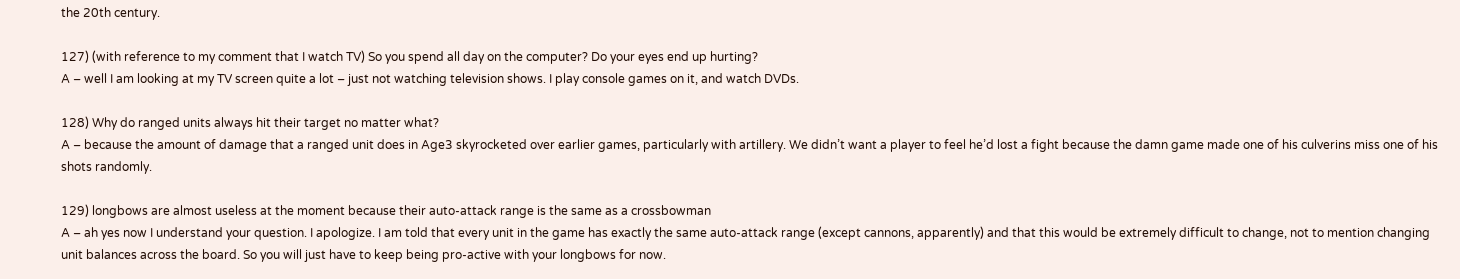the 20th century.

127) (with reference to my comment that I watch TV) So you spend all day on the computer? Do your eyes end up hurting?
A – well I am looking at my TV screen quite a lot – just not watching television shows. I play console games on it, and watch DVDs.

128) Why do ranged units always hit their target no matter what?
A – because the amount of damage that a ranged unit does in Age3 skyrocketed over earlier games, particularly with artillery. We didn’t want a player to feel he’d lost a fight because the damn game made one of his culverins miss one of his shots randomly.

129) longbows are almost useless at the moment because their auto-attack range is the same as a crossbowman
A – ah yes now I understand your question. I apologize. I am told that every unit in the game has exactly the same auto-attack range (except cannons, apparently) and that this would be extremely difficult to change, not to mention changing unit balances across the board. So you will just have to keep being pro-active with your longbows for now.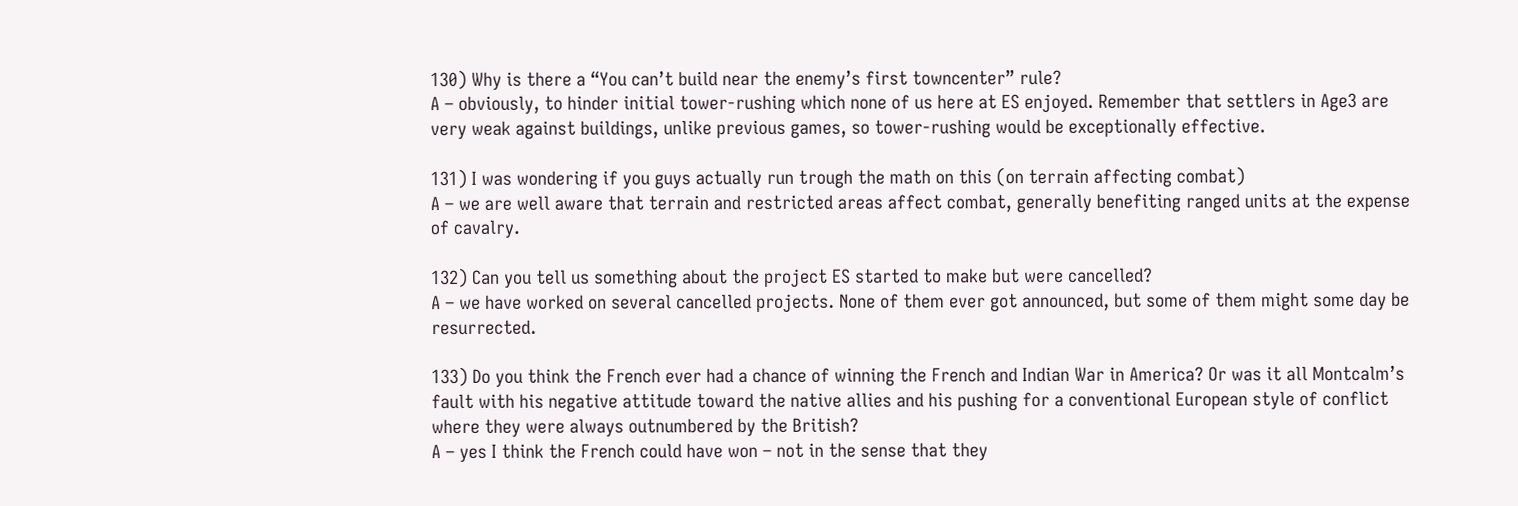130) Why is there a “You can’t build near the enemy’s first towncenter” rule?
A – obviously, to hinder initial tower-rushing which none of us here at ES enjoyed. Remember that settlers in Age3 are very weak against buildings, unlike previous games, so tower-rushing would be exceptionally effective.

131) I was wondering if you guys actually run trough the math on this (on terrain affecting combat)
A – we are well aware that terrain and restricted areas affect combat, generally benefiting ranged units at the expense of cavalry.

132) Can you tell us something about the project ES started to make but were cancelled?
A – we have worked on several cancelled projects. None of them ever got announced, but some of them might some day be resurrected.

133) Do you think the French ever had a chance of winning the French and Indian War in America? Or was it all Montcalm’s fault with his negative attitude toward the native allies and his pushing for a conventional European style of conflict where they were always outnumbered by the British?
A – yes I think the French could have won – not in the sense that they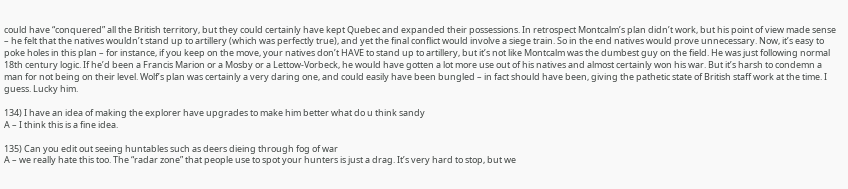could have “conquered” all the British territory, but they could certainly have kept Quebec and expanded their possessions. In retrospect Montcalm’s plan didn’t work, but his point of view made sense – he felt that the natives wouldn’t stand up to artillery (which was perfectly true), and yet the final conflict would involve a siege train. So in the end natives would prove unnecessary. Now, it’s easy to poke holes in this plan – for instance, if you keep on the move, your natives don’t HAVE to stand up to artillery, but it’s not like Montcalm was the dumbest guy on the field. He was just following normal 18th century logic. If he’d been a Francis Marion or a Mosby or a Lettow-Vorbeck, he would have gotten a lot more use out of his natives and almost certainly won his war. But it’s harsh to condemn a man for not being on their level. Wolf’s plan was certainly a very daring one, and could easily have been bungled – in fact should have been, giving the pathetic state of British staff work at the time. I guess. Lucky him.

134) I have an idea of making the explorer have upgrades to make him better what do u think sandy
A – I think this is a fine idea.

135) Can you edit out seeing huntables such as deers dieing through fog of war
A – we really hate this too. The “radar zone” that people use to spot your hunters is just a drag. It’s very hard to stop, but we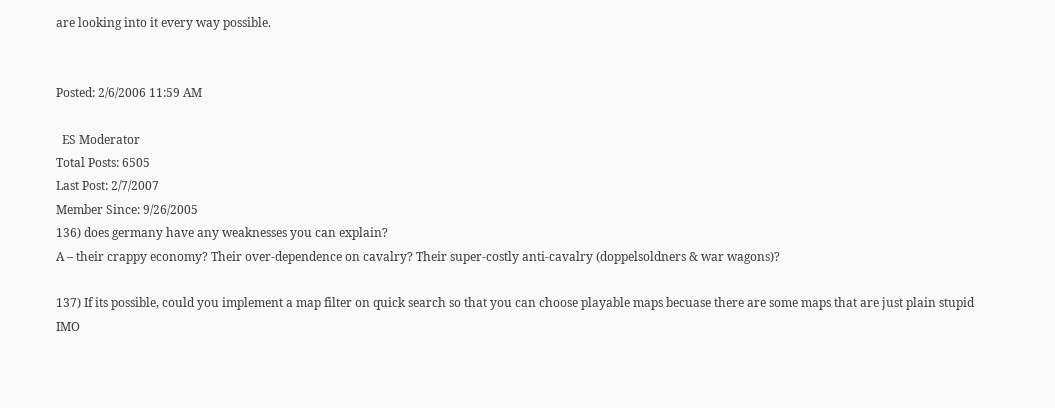are looking into it every way possible.


Posted: 2/6/2006 11:59 AM

  ES Moderator
Total Posts: 6505
Last Post: 2/7/2007
Member Since: 9/26/2005
136) does germany have any weaknesses you can explain?
A – their crappy economy? Their over-dependence on cavalry? Their super-costly anti-cavalry (doppelsoldners & war wagons)?

137) If its possible, could you implement a map filter on quick search so that you can choose playable maps becuase there are some maps that are just plain stupid IMO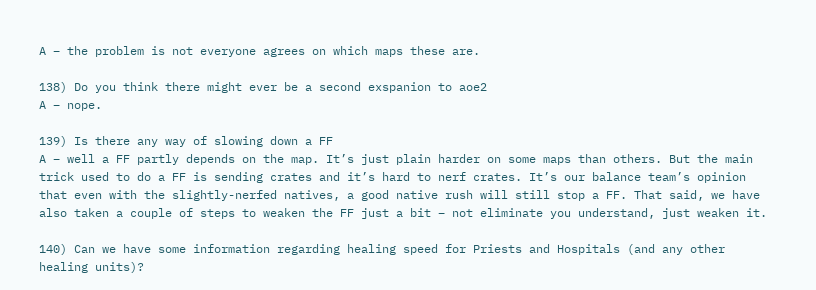A – the problem is not everyone agrees on which maps these are.

138) Do you think there might ever be a second exspanion to aoe2
A – nope.

139) Is there any way of slowing down a FF
A – well a FF partly depends on the map. It’s just plain harder on some maps than others. But the main trick used to do a FF is sending crates and it’s hard to nerf crates. It’s our balance team’s opinion that even with the slightly-nerfed natives, a good native rush will still stop a FF. That said, we have also taken a couple of steps to weaken the FF just a bit – not eliminate you understand, just weaken it.

140) Can we have some information regarding healing speed for Priests and Hospitals (and any other healing units)?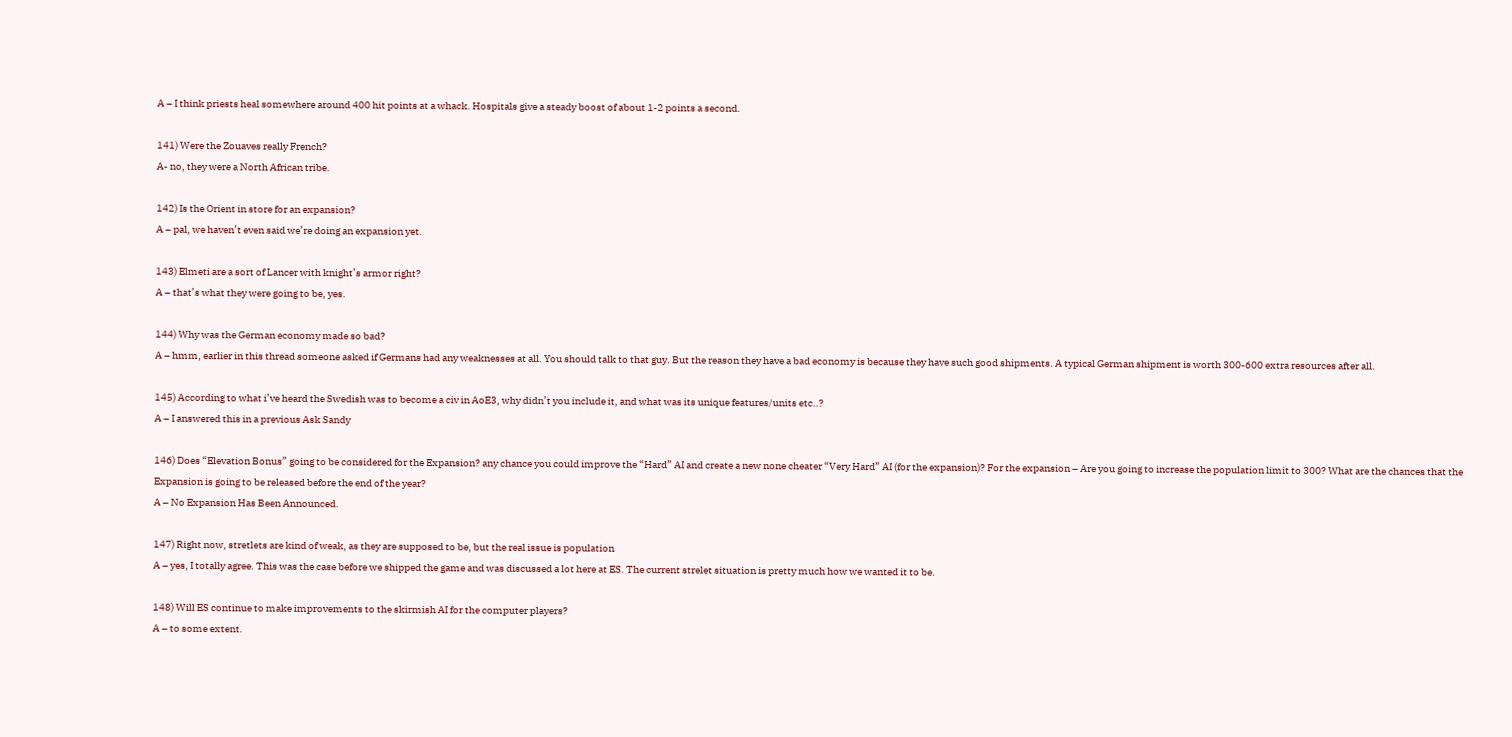A – I think priests heal somewhere around 400 hit points at a whack. Hospitals give a steady boost of about 1-2 points a second.

141) Were the Zouaves really French?
A- no, they were a North African tribe.

142) Is the Orient in store for an expansion?
A – pal, we haven’t even said we’re doing an expansion yet.

143) Elmeti are a sort of Lancer with knight’s armor right?
A – that’s what they were going to be, yes.

144) Why was the German economy made so bad?
A – hmm, earlier in this thread someone asked if Germans had any weaknesses at all. You should talk to that guy. But the reason they have a bad economy is because they have such good shipments. A typical German shipment is worth 300-600 extra resources after all.

145) According to what i’ve heard the Swedish was to become a civ in AoE3, why didn’t you include it, and what was its unique features/units etc..?
A – I answered this in a previous Ask Sandy

146) Does “Elevation Bonus” going to be considered for the Expansion? any chance you could improve the “Hard” AI and create a new none cheater “Very Hard” AI (for the expansion)? For the expansion – Are you going to increase the population limit to 300? What are the chances that the Expansion is going to be released before the end of the year?
A – No Expansion Has Been Announced.

147) Right now, stretlets are kind of weak, as they are supposed to be, but the real issue is population
A – yes, I totally agree. This was the case before we shipped the game and was discussed a lot here at ES. The current strelet situation is pretty much how we wanted it to be.

148) Will ES continue to make improvements to the skirmish AI for the computer players?
A – to some extent.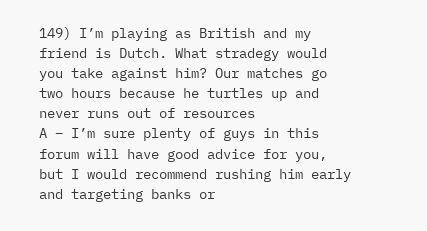149) I’m playing as British and my friend is Dutch. What stradegy would you take against him? Our matches go two hours because he turtles up and never runs out of resources
A – I’m sure plenty of guys in this forum will have good advice for you, but I would recommend rushing him early and targeting banks or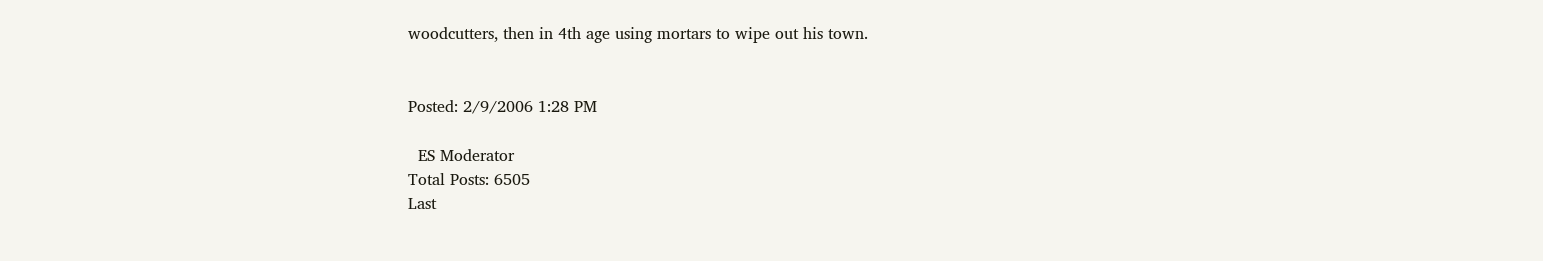woodcutters, then in 4th age using mortars to wipe out his town.


Posted: 2/9/2006 1:28 PM

  ES Moderator
Total Posts: 6505
Last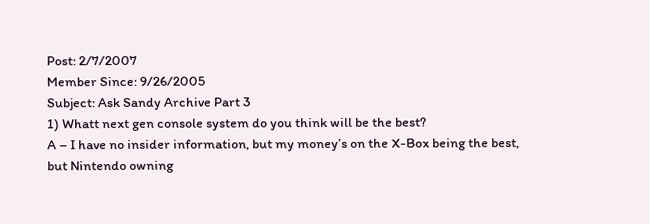Post: 2/7/2007
Member Since: 9/26/2005
Subject: Ask Sandy Archive Part 3
1) Whatt next gen console system do you think will be the best?
A – I have no insider information, but my money’s on the X-Box being the best, but Nintendo owning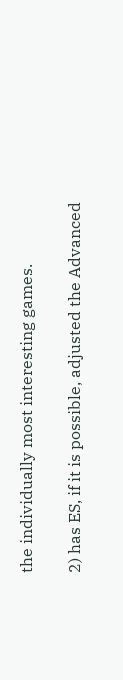the individually most interesting games.

2) has ES, if it is possible, adjusted the Advanced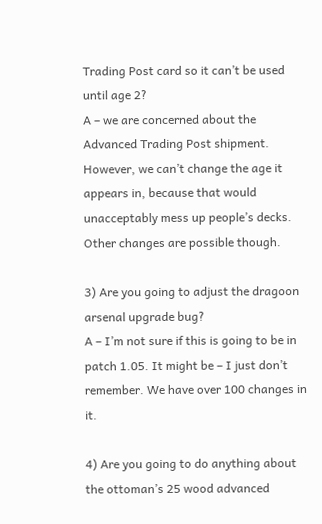Trading Post card so it can’t be used until age 2?
A – we are concerned about the Advanced Trading Post shipment. However, we can’t change the age it appears in, because that would unacceptably mess up people’s decks. Other changes are possible though.

3) Are you going to adjust the dragoon arsenal upgrade bug?
A – I’m not sure if this is going to be in patch 1.05. It might be – I just don’t remember. We have over 100 changes in it.

4) Are you going to do anything about the ottoman’s 25 wood advanced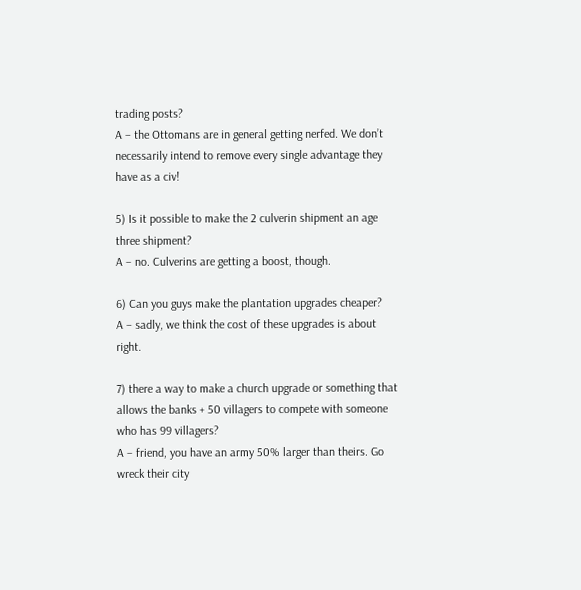trading posts?
A – the Ottomans are in general getting nerfed. We don’t necessarily intend to remove every single advantage they have as a civ!

5) Is it possible to make the 2 culverin shipment an age three shipment?
A – no. Culverins are getting a boost, though.

6) Can you guys make the plantation upgrades cheaper?
A – sadly, we think the cost of these upgrades is about right.

7) there a way to make a church upgrade or something that allows the banks + 50 villagers to compete with someone who has 99 villagers?
A – friend, you have an army 50% larger than theirs. Go wreck their city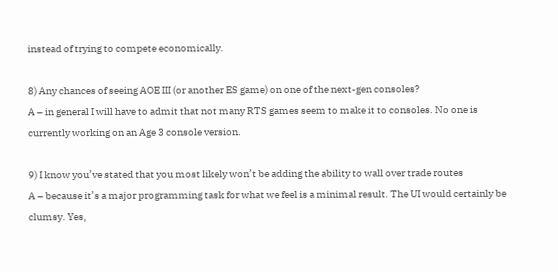instead of trying to compete economically.

8) Any chances of seeing AOE III (or another ES game) on one of the next-gen consoles?
A – in general I will have to admit that not many RTS games seem to make it to consoles. No one is currently working on an Age 3 console version.

9) I know you’ve stated that you most likely won’t be adding the ability to wall over trade routes
A – because it’s a major programming task for what we feel is a minimal result. The UI would certainly be clumsy. Yes,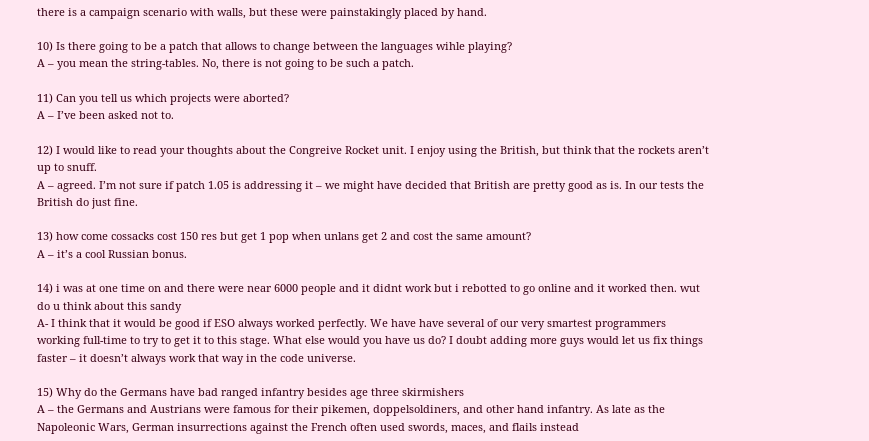there is a campaign scenario with walls, but these were painstakingly placed by hand.

10) Is there going to be a patch that allows to change between the languages wihle playing?
A – you mean the string-tables. No, there is not going to be such a patch.

11) Can you tell us which projects were aborted?
A – I’ve been asked not to.

12) I would like to read your thoughts about the Congreive Rocket unit. I enjoy using the British, but think that the rockets aren’t up to snuff.
A – agreed. I’m not sure if patch 1.05 is addressing it – we might have decided that British are pretty good as is. In our tests the British do just fine.

13) how come cossacks cost 150 res but get 1 pop when unlans get 2 and cost the same amount?
A – it’s a cool Russian bonus.

14) i was at one time on and there were near 6000 people and it didnt work but i rebotted to go online and it worked then. wut do u think about this sandy
A- I think that it would be good if ESO always worked perfectly. We have have several of our very smartest programmers working full-time to try to get it to this stage. What else would you have us do? I doubt adding more guys would let us fix things faster – it doesn’t always work that way in the code universe.

15) Why do the Germans have bad ranged infantry besides age three skirmishers
A – the Germans and Austrians were famous for their pikemen, doppelsoldiners, and other hand infantry. As late as the Napoleonic Wars, German insurrections against the French often used swords, maces, and flails instead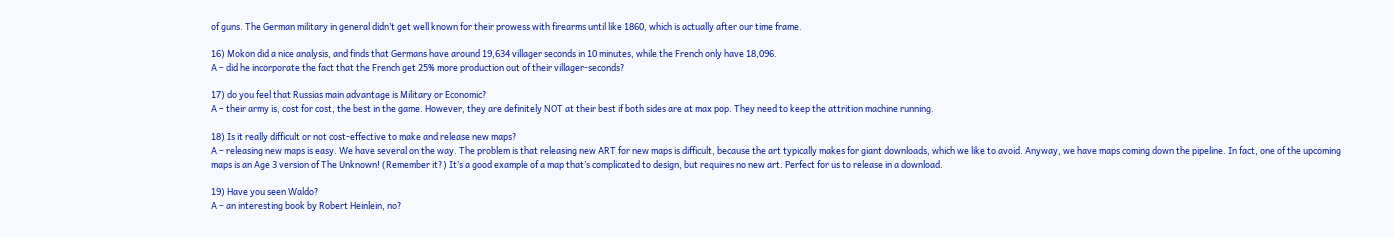of guns. The German military in general didn’t get well known for their prowess with firearms until like 1860, which is actually after our time frame.

16) Mokon did a nice analysis, and finds that Germans have around 19,634 villager seconds in 10 minutes, while the French only have 18,096.
A – did he incorporate the fact that the French get 25% more production out of their villager-seconds?

17) do you feel that Russias main advantage is Military or Economic?
A – their army is, cost for cost, the best in the game. However, they are definitely NOT at their best if both sides are at max pop. They need to keep the attrition machine running.

18) Is it really difficult or not cost-effective to make and release new maps?
A – releasing new maps is easy. We have several on the way. The problem is that releasing new ART for new maps is difficult, because the art typically makes for giant downloads, which we like to avoid. Anyway, we have maps coming down the pipeline. In fact, one of the upcoming maps is an Age 3 version of The Unknown! (Remember it?) It’s a good example of a map that’s complicated to design, but requires no new art. Perfect for us to release in a download.

19) Have you seen Waldo?
A – an interesting book by Robert Heinlein, no?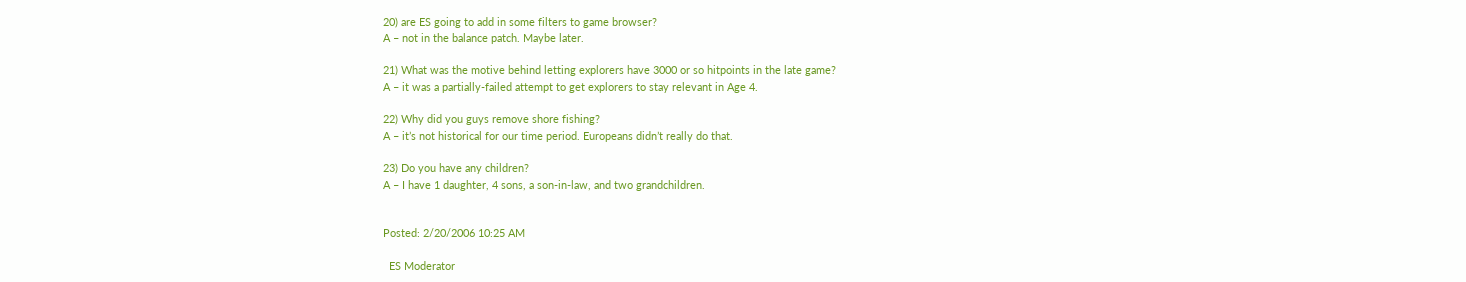20) are ES going to add in some filters to game browser?
A – not in the balance patch. Maybe later.

21) What was the motive behind letting explorers have 3000 or so hitpoints in the late game?
A – it was a partially-failed attempt to get explorers to stay relevant in Age 4.

22) Why did you guys remove shore fishing?
A – it’s not historical for our time period. Europeans didn’t really do that.

23) Do you have any children?
A – I have 1 daughter, 4 sons, a son-in-law, and two grandchildren.


Posted: 2/20/2006 10:25 AM

  ES Moderator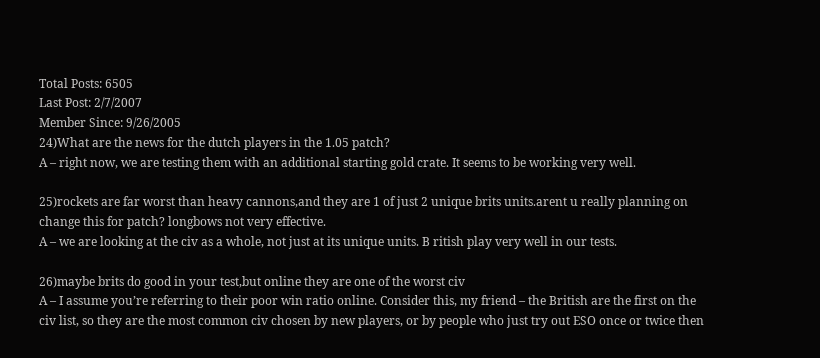Total Posts: 6505
Last Post: 2/7/2007
Member Since: 9/26/2005
24)What are the news for the dutch players in the 1.05 patch?
A – right now, we are testing them with an additional starting gold crate. It seems to be working very well.

25)rockets are far worst than heavy cannons,and they are 1 of just 2 unique brits units.arent u really planning on change this for patch? longbows not very effective.
A – we are looking at the civ as a whole, not just at its unique units. B ritish play very well in our tests.

26)maybe brits do good in your test,but online they are one of the worst civ
A – I assume you’re referring to their poor win ratio online. Consider this, my friend – the British are the first on the civ list, so they are the most common civ chosen by new players, or by people who just try out ESO once or twice then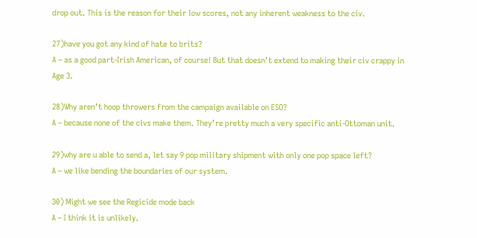drop out. This is the reason for their low scores, not any inherent weakness to the civ.

27)have you got any kind of hate to brits?
A – as a good part-Irish American, of course! But that doesn’t extend to making their civ crappy in Age 3.

28)Why aren’t hoop throwers from the campaign available on ESO?
A – because none of the civs make them. They’re pretty much a very specific anti-Ottoman unit.

29)why are u able to send a, let say 9 pop military shipment with only one pop space left?
A – we like bending the boundaries of our system.

30) Might we see the Regicide mode back
A – I think it is unlikely.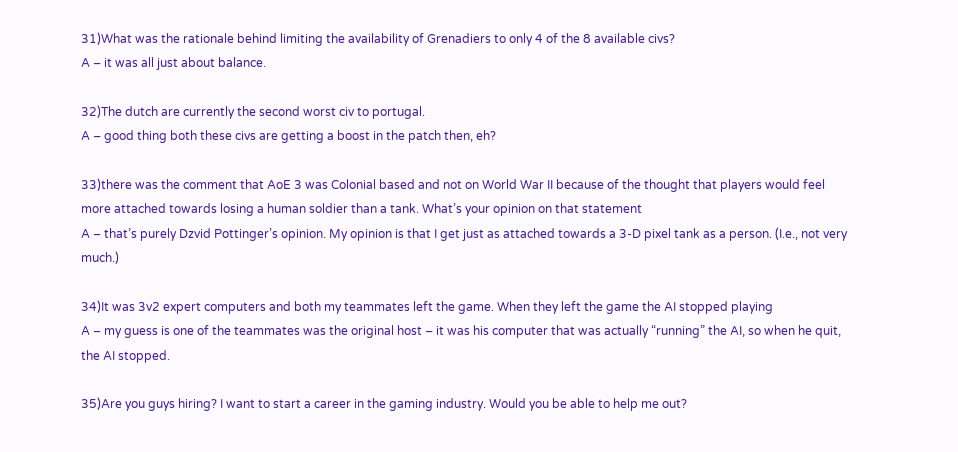31)What was the rationale behind limiting the availability of Grenadiers to only 4 of the 8 available civs?
A – it was all just about balance.

32)The dutch are currently the second worst civ to portugal.
A – good thing both these civs are getting a boost in the patch then, eh?

33)there was the comment that AoE 3 was Colonial based and not on World War II because of the thought that players would feel more attached towards losing a human soldier than a tank. What’s your opinion on that statement
A – that’s purely Dzvid Pottinger’s opinion. My opinion is that I get just as attached towards a 3-D pixel tank as a person. (I.e., not very much.)

34)It was 3v2 expert computers and both my teammates left the game. When they left the game the AI stopped playing
A – my guess is one of the teammates was the original host – it was his computer that was actually “running” the AI, so when he quit, the AI stopped.

35)Are you guys hiring? I want to start a career in the gaming industry. Would you be able to help me out?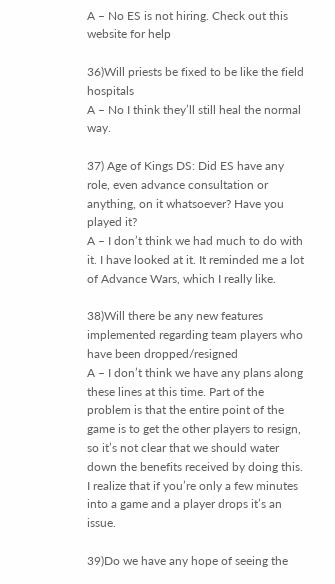A – No ES is not hiring. Check out this website for help

36)Will priests be fixed to be like the field hospitals
A – No I think they’ll still heal the normal way.

37) Age of Kings DS: Did ES have any role, even advance consultation or anything, on it whatsoever? Have you played it?
A – I don’t think we had much to do with it. I have looked at it. It reminded me a lot of Advance Wars, which I really like.

38)Will there be any new features implemented regarding team players who have been dropped/resigned
A – I don’t think we have any plans along these lines at this time. Part of the problem is that the entire point of the game is to get the other players to resign, so it’s not clear that we should water down the benefits received by doing this. I realize that if you’re only a few minutes into a game and a player drops it’s an issue.

39)Do we have any hope of seeing the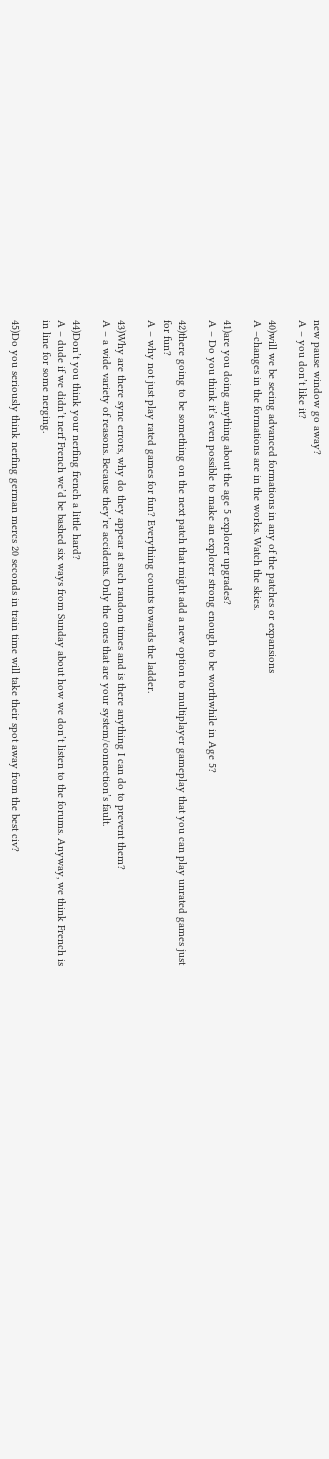new pause window go away?
A – you don’t like it?

40)will we be seeing advanced formations in any of the patches or expansions
A –changes in the formations are in the works. Watch the skies.

41)are you doing anything about the age 5 explorer upgrades?
A – Do you think it’s even possible to make an explorer strong enough to be worthwhile in Age 5?

42)there going to be something on the next patch that might add a new option to multiplayer gameplay that you can play unrated games just for fun?
A – why not just play rated games for fun? Everything counts towards the ladder.

43)Why are there sync errors, why do they appear at such random times and is there anything I can do to prevent them?
A – a wide variety of reasons. Because they’re accidents. Only the ones that are your system/connection’s fault.

44)Don’t you think your nerfing french a little hard?
A – dude if we didn’t nerf French we’d be bashed six ways from Sunday about how we don’t listen to the forums. Anyway, we think French is in line for some nerging.

45)Do you seriously think nerfing german mercs 20 seconds in train time will take their spot away from the best civ?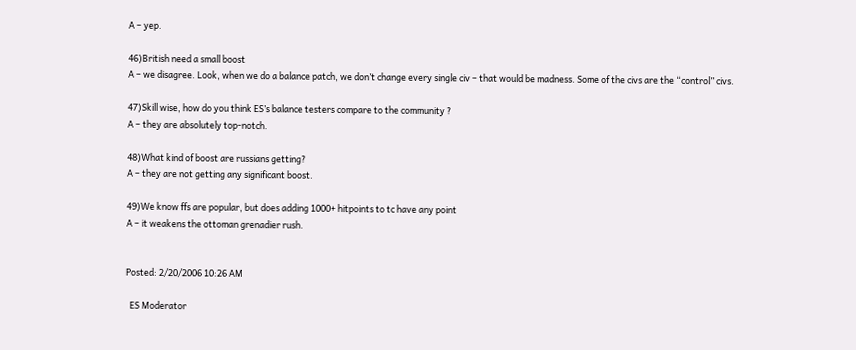A – yep.

46)British need a small boost
A – we disagree. Look, when we do a balance patch, we don’t change every single civ – that would be madness. Some of the civs are the “control” civs.

47)Skill wise, how do you think ES’s balance testers compare to the community ?
A – they are absolutely top-notch.

48)What kind of boost are russians getting?
A – they are not getting any significant boost.

49)We know ffs are popular, but does adding 1000+ hitpoints to tc have any point
A – it weakens the ottoman grenadier rush.


Posted: 2/20/2006 10:26 AM

  ES Moderator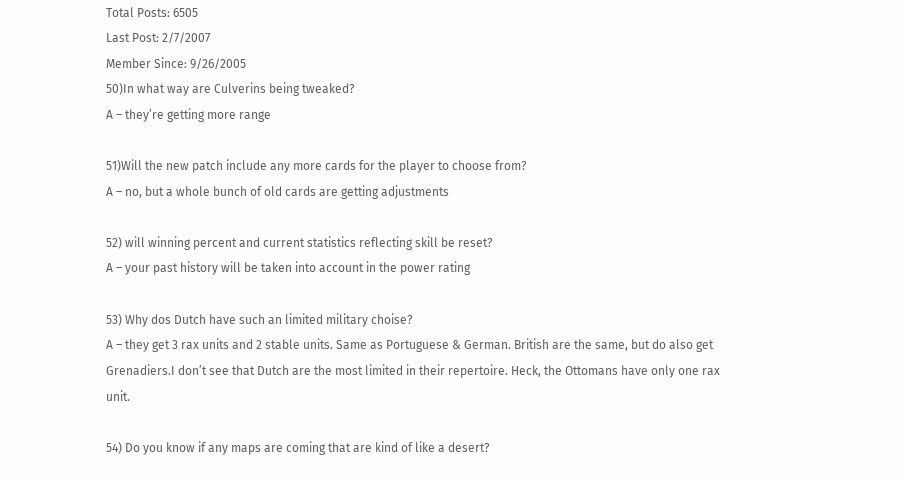Total Posts: 6505
Last Post: 2/7/2007
Member Since: 9/26/2005
50)In what way are Culverins being tweaked?
A – they’re getting more range

51)Will the new patch include any more cards for the player to choose from?
A – no, but a whole bunch of old cards are getting adjustments

52) will winning percent and current statistics reflecting skill be reset?
A – your past history will be taken into account in the power rating

53) Why dos Dutch have such an limited military choise?
A – they get 3 rax units and 2 stable units. Same as Portuguese & German. British are the same, but do also get Grenadiers.I don’t see that Dutch are the most limited in their repertoire. Heck, the Ottomans have only one rax unit.

54) Do you know if any maps are coming that are kind of like a desert?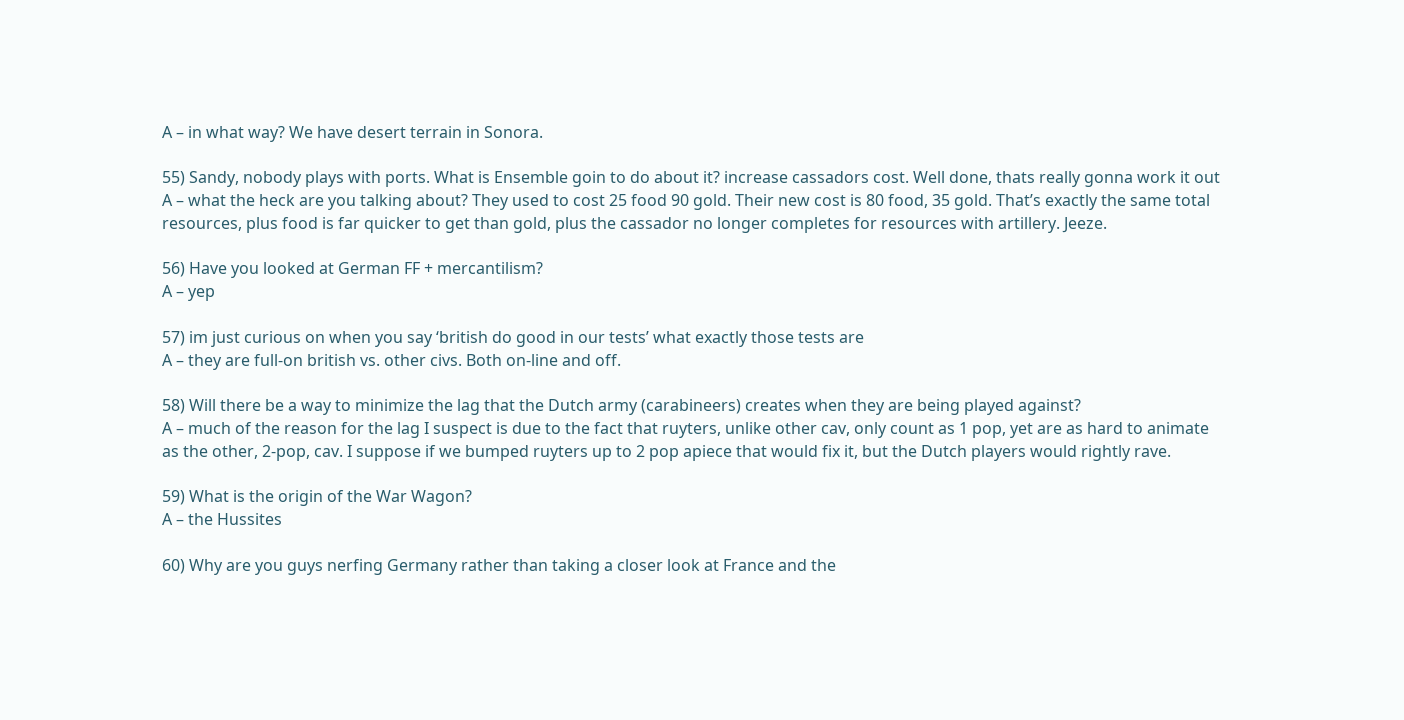A – in what way? We have desert terrain in Sonora.

55) Sandy, nobody plays with ports. What is Ensemble goin to do about it? increase cassadors cost. Well done, thats really gonna work it out
A – what the heck are you talking about? They used to cost 25 food 90 gold. Their new cost is 80 food, 35 gold. That’s exactly the same total resources, plus food is far quicker to get than gold, plus the cassador no longer completes for resources with artillery. Jeeze.

56) Have you looked at German FF + mercantilism?
A – yep

57) im just curious on when you say ‘british do good in our tests’ what exactly those tests are
A – they are full-on british vs. other civs. Both on-line and off.

58) Will there be a way to minimize the lag that the Dutch army (carabineers) creates when they are being played against?
A – much of the reason for the lag I suspect is due to the fact that ruyters, unlike other cav, only count as 1 pop, yet are as hard to animate as the other, 2-pop, cav. I suppose if we bumped ruyters up to 2 pop apiece that would fix it, but the Dutch players would rightly rave.

59) What is the origin of the War Wagon?
A – the Hussites

60) Why are you guys nerfing Germany rather than taking a closer look at France and the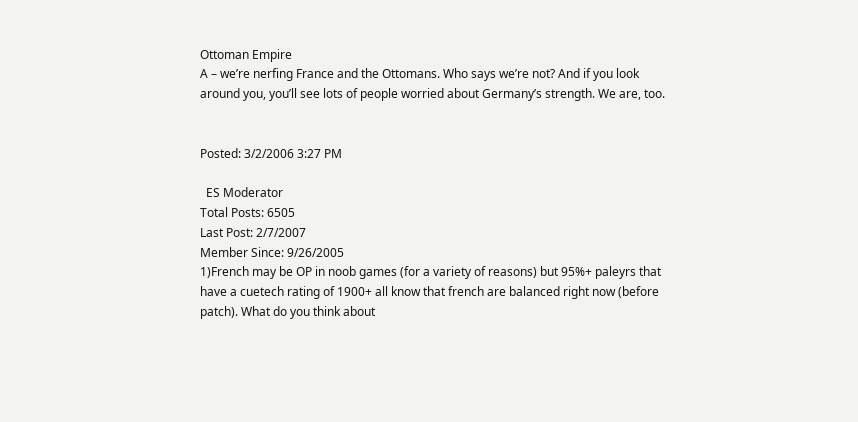Ottoman Empire
A – we’re nerfing France and the Ottomans. Who says we’re not? And if you look around you, you’ll see lots of people worried about Germany’s strength. We are, too.


Posted: 3/2/2006 3:27 PM

  ES Moderator
Total Posts: 6505
Last Post: 2/7/2007
Member Since: 9/26/2005
1)French may be OP in noob games (for a variety of reasons) but 95%+ paleyrs that have a cuetech rating of 1900+ all know that french are balanced right now (before patch). What do you think about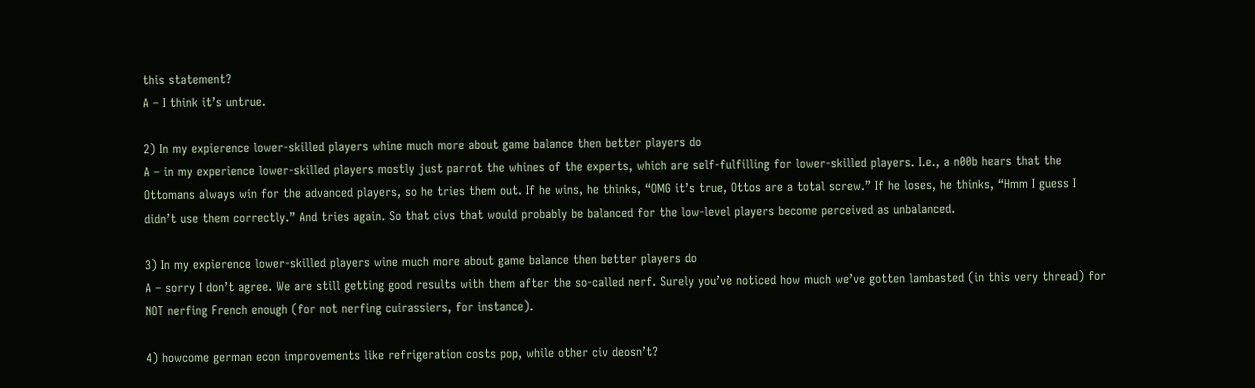this statement?
A – I think it’s untrue.

2) In my expierence lower-skilled players whine much more about game balance then better players do
A – in my experience lower-skilled players mostly just parrot the whines of the experts, which are self-fulfilling for lower-skilled players. I.e., a n00b hears that the Ottomans always win for the advanced players, so he tries them out. If he wins, he thinks, “OMG it’s true, Ottos are a total screw.” If he loses, he thinks, “Hmm I guess I didn’t use them correctly.” And tries again. So that civs that would probably be balanced for the low-level players become perceived as unbalanced.

3) In my expierence lower-skilled players wine much more about game balance then better players do
A – sorry I don’t agree. We are still getting good results with them after the so-called nerf. Surely you’ve noticed how much we’ve gotten lambasted (in this very thread) for NOT nerfing French enough (for not nerfing cuirassiers, for instance).

4) howcome german econ improvements like refrigeration costs pop, while other civ deosn’t?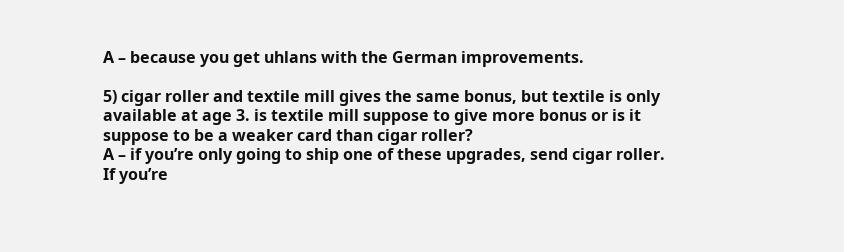A – because you get uhlans with the German improvements.

5) cigar roller and textile mill gives the same bonus, but textile is only available at age 3. is textile mill suppose to give more bonus or is it suppose to be a weaker card than cigar roller?
A – if you’re only going to ship one of these upgrades, send cigar roller. If you’re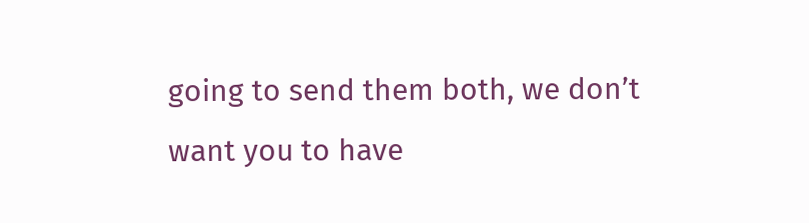going to send them both, we don’t want you to have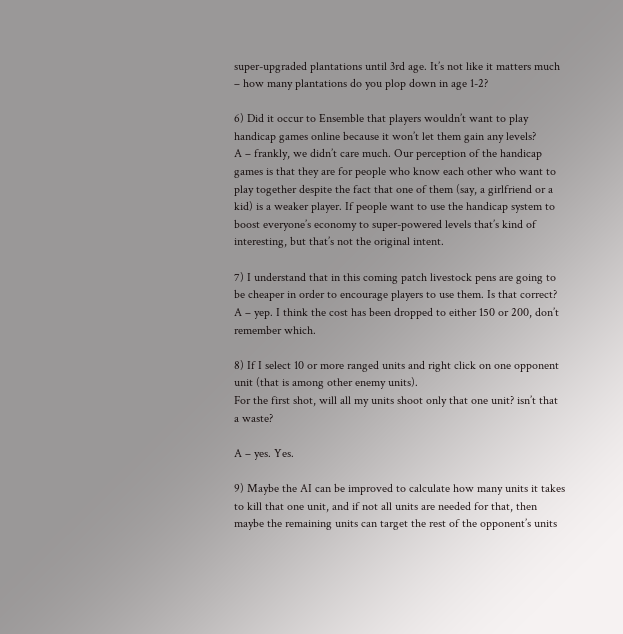super-upgraded plantations until 3rd age. It’s not like it matters much – how many plantations do you plop down in age 1-2?

6) Did it occur to Ensemble that players wouldn’t want to play handicap games online because it won’t let them gain any levels?
A – frankly, we didn’t care much. Our perception of the handicap games is that they are for people who know each other who want to play together despite the fact that one of them (say, a girlfriend or a kid) is a weaker player. If people want to use the handicap system to boost everyone’s economy to super-powered levels that’s kind of interesting, but that’s not the original intent.

7) I understand that in this coming patch livestock pens are going to be cheaper in order to encourage players to use them. Is that correct?
A – yep. I think the cost has been dropped to either 150 or 200, don’t remember which.

8) If I select 10 or more ranged units and right click on one opponent unit (that is among other enemy units).
For the first shot, will all my units shoot only that one unit? isn’t that a waste?

A – yes. Yes.

9) Maybe the AI can be improved to calculate how many units it takes to kill that one unit, and if not all units are needed for that, then maybe the remaining units can target the rest of the opponent’s units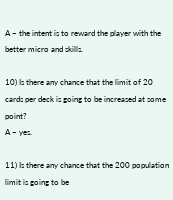A – the intent is to reward the player with the better micro and skills.

10) Is there any chance that the limit of 20 cards per deck is going to be increased at some point?
A – yes.

11) Is there any chance that the 200 population limit is going to be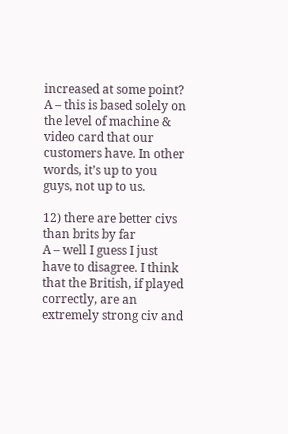increased at some point?
A – this is based solely on the level of machine & video card that our customers have. In other words, it’s up to you guys, not up to us.

12) there are better civs than brits by far
A – well I guess I just have to disagree. I think that the British, if played correctly, are an extremely strong civ and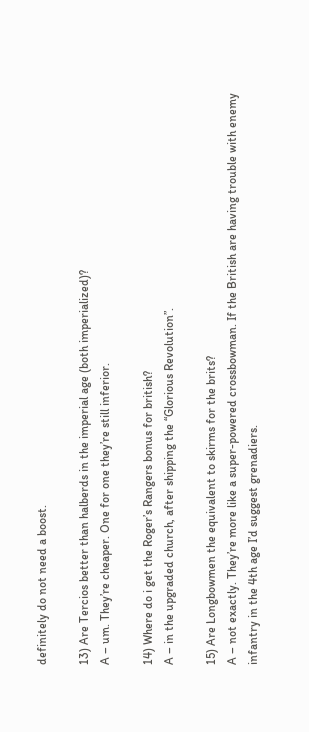definitely do not need a boost.

13) Are Tercios better than halberds in the imperial age (both imperialized)?
A – um. They’re cheaper. One for one they’re still inferior.

14) Where do i get the Roger’s Rangers bonus for british?
A – in the upgraded church, after shipping the “Glorious Revolution”.

15) Are Longbowmen the equivalent to skirms for the brits?
A – not exactly. They’re more like a super-powered crossbowman. If the British are having trouble with enemy infantry in the 4th age I’d suggest grenadiers.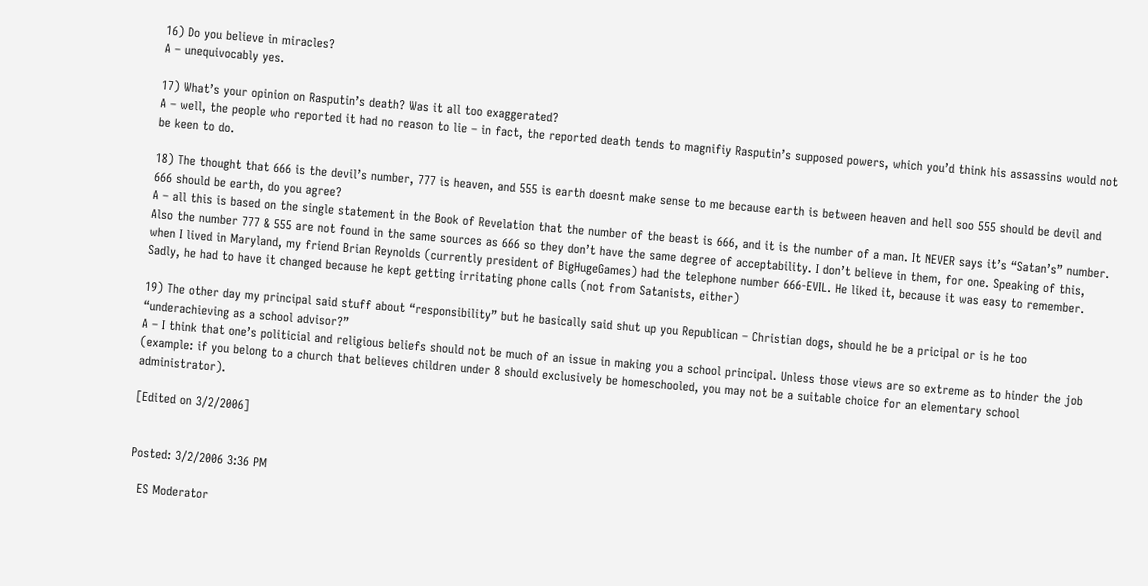16) Do you believe in miracles?
A – unequivocably yes.

17) What’s your opinion on Rasputin’s death? Was it all too exaggerated?
A – well, the people who reported it had no reason to lie – in fact, the reported death tends to magnifiy Rasputin’s supposed powers, which you’d think his assassins would not be keen to do.

18) The thought that 666 is the devil’s number, 777 is heaven, and 555 is earth doesnt make sense to me because earth is between heaven and hell soo 555 should be devil and 666 should be earth, do you agree?
A – all this is based on the single statement in the Book of Revelation that the number of the beast is 666, and it is the number of a man. It NEVER says it’s “Satan’s” number. Also the number 777 & 555 are not found in the same sources as 666 so they don’t have the same degree of acceptability. I don’t believe in them, for one. Speaking of this, when I lived in Maryland, my friend Brian Reynolds (currently president of BigHugeGames) had the telephone number 666-EVIL. He liked it, because it was easy to remember. Sadly, he had to have it changed because he kept getting irritating phone calls (not from Satanists, either)

19) The other day my principal said stuff about “responsibility” but he basically said shut up you Republican – Christian dogs, should he be a pricipal or is he too “underachieving as a school advisor?”
A – I think that one’s politicial and religious beliefs should not be much of an issue in making you a school principal. Unless those views are so extreme as to hinder the job (example: if you belong to a church that believes children under 8 should exclusively be homeschooled, you may not be a suitable choice for an elementary school administrator).

[Edited on 3/2/2006]


Posted: 3/2/2006 3:36 PM

  ES Moderator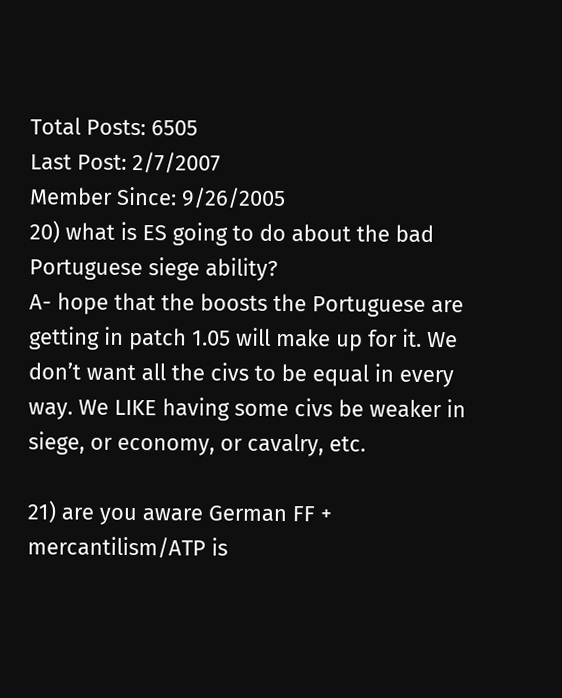Total Posts: 6505
Last Post: 2/7/2007
Member Since: 9/26/2005
20) what is ES going to do about the bad Portuguese siege ability?
A- hope that the boosts the Portuguese are getting in patch 1.05 will make up for it. We don’t want all the civs to be equal in every way. We LIKE having some civs be weaker in siege, or economy, or cavalry, etc.

21) are you aware German FF + mercantilism/ATP is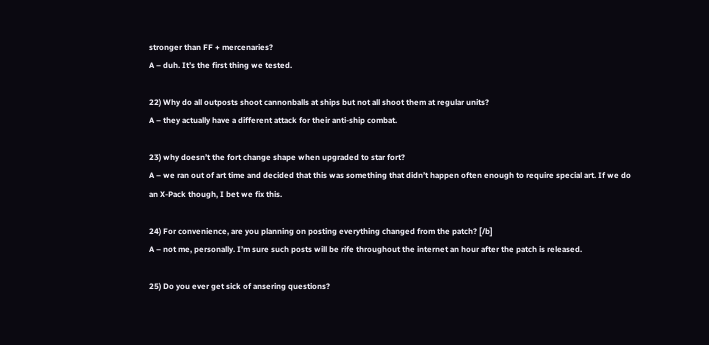stronger than FF + mercenaries?
A – duh. It’s the first thing we tested.

22) Why do all outposts shoot cannonballs at ships but not all shoot them at regular units?
A – they actually have a different attack for their anti-ship combat.

23) why doesn’t the fort change shape when upgraded to star fort?
A – we ran out of art time and decided that this was something that didn’t happen often enough to require special art. If we do an X-Pack though, I bet we fix this.

24) For convenience, are you planning on posting everything changed from the patch? [/b]
A – not me, personally. I’m sure such posts will be rife throughout the internet an hour after the patch is released.

25) Do you ever get sick of ansering questions?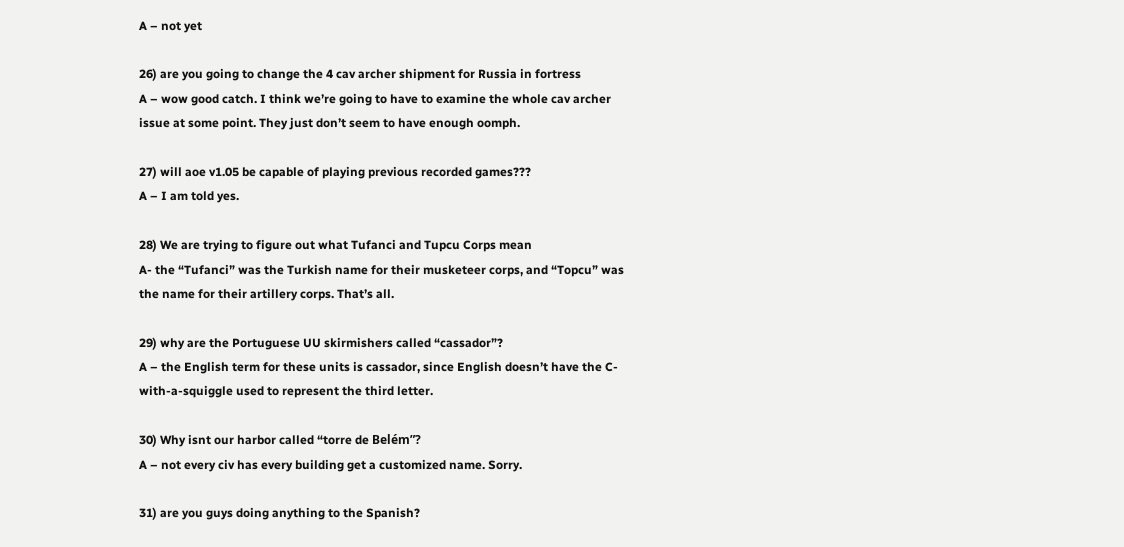A – not yet

26) are you going to change the 4 cav archer shipment for Russia in fortress
A – wow good catch. I think we’re going to have to examine the whole cav archer issue at some point. They just don’t seem to have enough oomph.

27) will aoe v1.05 be capable of playing previous recorded games???
A – I am told yes.

28) We are trying to figure out what Tufanci and Tupcu Corps mean
A- the “Tufanci” was the Turkish name for their musketeer corps, and “Topcu” was the name for their artillery corps. That’s all.

29) why are the Portuguese UU skirmishers called “cassador”?
A – the English term for these units is cassador, since English doesn’t have the C-with-a-squiggle used to represent the third letter.

30) Why isnt our harbor called “torre de Belém”?
A – not every civ has every building get a customized name. Sorry.

31) are you guys doing anything to the Spanish?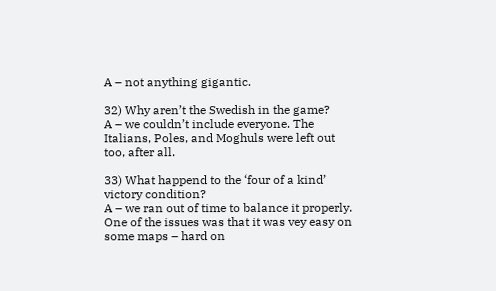A – not anything gigantic.

32) Why aren’t the Swedish in the game?
A – we couldn’t include everyone. The Italians, Poles, and Moghuls were left out too, after all.

33) What happend to the ‘four of a kind’ victory condition?
A – we ran out of time to balance it properly. One of the issues was that it was vey easy on some maps – hard on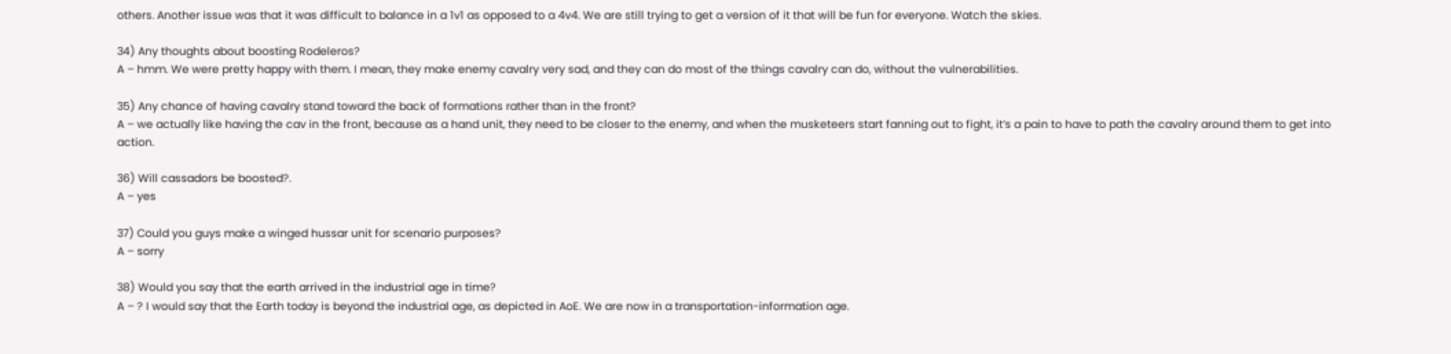others. Another issue was that it was difficult to balance in a 1v1 as opposed to a 4v4. We are still trying to get a version of it that will be fun for everyone. Watch the skies.

34) Any thoughts about boosting Rodeleros?
A – hmm. We were pretty happy with them. I mean, they make enemy cavalry very sad, and they can do most of the things cavalry can do, without the vulnerabilities.

35) Any chance of having cavalry stand toward the back of formations rather than in the front?
A – we actually like having the cav in the front, because as a hand unit, they need to be closer to the enemy, and when the musketeers start fanning out to fight, it’s a pain to have to path the cavalry around them to get into action.

36) Will cassadors be boosted?.
A – yes

37) Could you guys make a winged hussar unit for scenario purposes?
A – sorry

38) Would you say that the earth arrived in the industrial age in time?
A – ? I would say that the Earth today is beyond the industrial age, as depicted in AoE. We are now in a transportation-information age.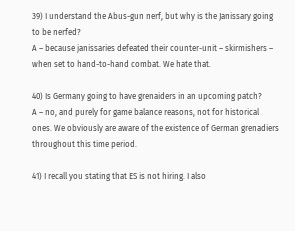39) I understand the Abus-gun nerf, but why is the Janissary going to be nerfed?
A – because janissaries defeated their counter-unit – skirmishers – when set to hand-to-hand combat. We hate that.

40) Is Germany going to have grenaiders in an upcoming patch?
A – no, and purely for game balance reasons, not for historical ones. We obviously are aware of the existence of German grenadiers throughout this time period.

41) I recall you stating that ES is not hiring. I also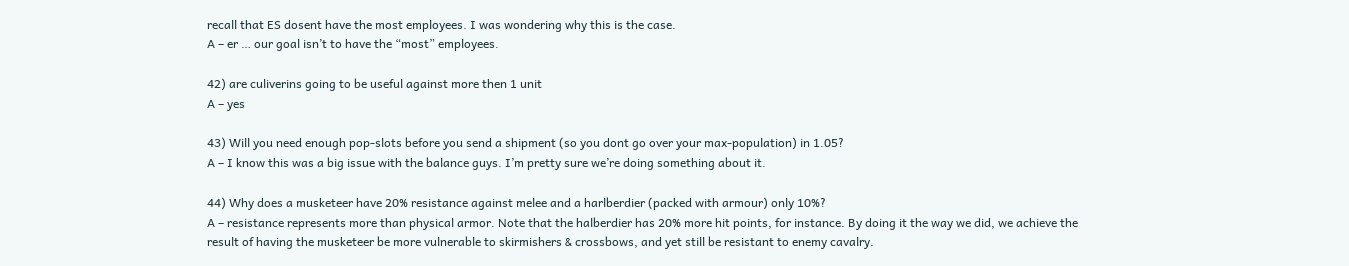recall that ES dosent have the most employees. I was wondering why this is the case.
A – er … our goal isn’t to have the “most” employees.

42) are culiverins going to be useful against more then 1 unit
A – yes

43) Will you need enough pop-slots before you send a shipment (so you dont go over your max-population) in 1.05?
A – I know this was a big issue with the balance guys. I’m pretty sure we’re doing something about it.

44) Why does a musketeer have 20% resistance against melee and a harlberdier (packed with armour) only 10%?
A – resistance represents more than physical armor. Note that the halberdier has 20% more hit points, for instance. By doing it the way we did, we achieve the result of having the musketeer be more vulnerable to skirmishers & crossbows, and yet still be resistant to enemy cavalry.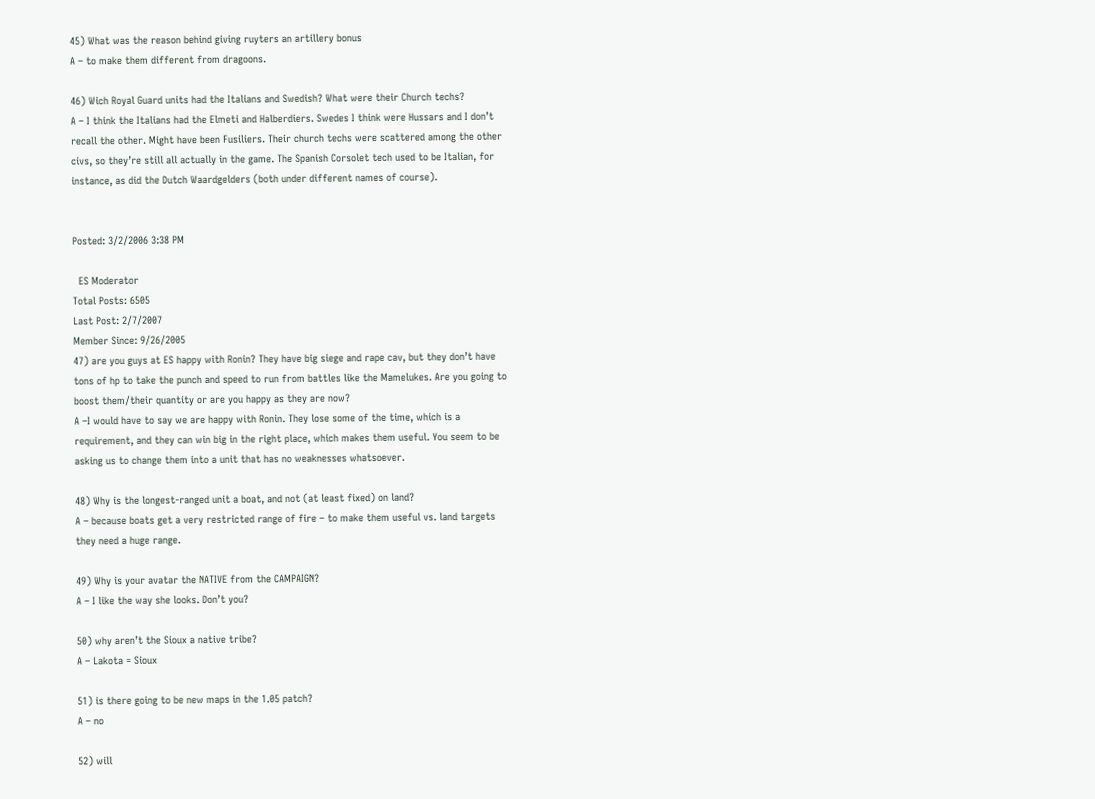45) What was the reason behind giving ruyters an artillery bonus
A – to make them different from dragoons.

46) Wich Royal Guard units had the Italians and Swedish? What were their Church techs?
A – I think the Italians had the Elmeti and Halberdiers. Swedes I think were Hussars and I don’t recall the other. Might have been Fusiliers. Their church techs were scattered among the other civs, so they’re still all actually in the game. The Spanish Corsolet tech used to be Italian, for instance, as did the Dutch Waardgelders (both under different names of course).


Posted: 3/2/2006 3:38 PM

  ES Moderator
Total Posts: 6505
Last Post: 2/7/2007
Member Since: 9/26/2005
47) are you guys at ES happy with Ronin? They have big siege and rape cav, but they don’t have tons of hp to take the punch and speed to run from battles like the Mamelukes. Are you going to boost them/their quantity or are you happy as they are now?
A –I would have to say we are happy with Ronin. They lose some of the time, which is a requirement, and they can win big in the right place, which makes them useful. You seem to be asking us to change them into a unit that has no weaknesses whatsoever.

48) Why is the longest-ranged unit a boat, and not (at least fixed) on land?
A – because boats get a very restricted range of fire – to make them useful vs. land targets they need a huge range.

49) Why is your avatar the NATIVE from the CAMPAIGN?
A – I like the way she looks. Don’t you?

50) why aren’t the Sioux a native tribe?
A – Lakota = Sioux

51) is there going to be new maps in the 1.05 patch?
A – no

52) will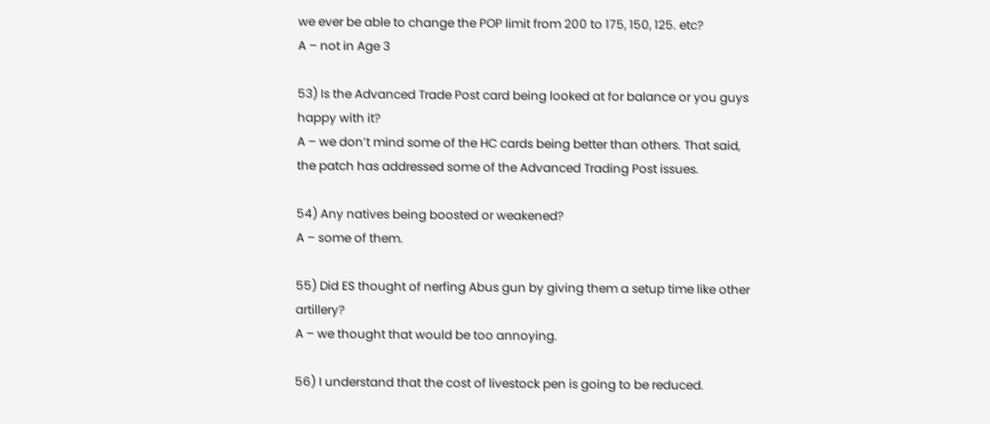we ever be able to change the POP limit from 200 to 175, 150, 125. etc?
A – not in Age 3

53) Is the Advanced Trade Post card being looked at for balance or you guys happy with it?
A – we don’t mind some of the HC cards being better than others. That said, the patch has addressed some of the Advanced Trading Post issues.

54) Any natives being boosted or weakened?
A – some of them.

55) Did ES thought of nerfing Abus gun by giving them a setup time like other artillery?
A – we thought that would be too annoying.

56) I understand that the cost of livestock pen is going to be reduced.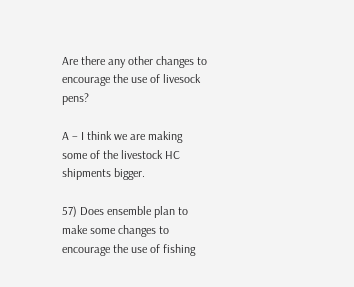Are there any other changes to encourage the use of livesock pens?

A – I think we are making some of the livestock HC shipments bigger.

57) Does ensemble plan to make some changes to encourage the use of fishing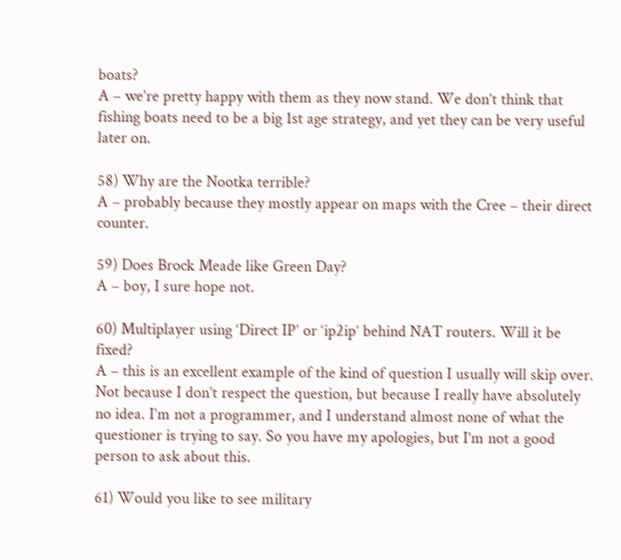boats?
A – we’re pretty happy with them as they now stand. We don’t think that fishing boats need to be a big 1st age strategy, and yet they can be very useful later on.

58) Why are the Nootka terrible?
A – probably because they mostly appear on maps with the Cree – their direct counter.

59) Does Brock Meade like Green Day?
A – boy, I sure hope not.

60) Multiplayer using ‘Direct IP’ or ‘ip2ip’ behind NAT routers. Will it be fixed?
A – this is an excellent example of the kind of question I usually will skip over. Not because I don’t respect the question, but because I really have absolutely no idea. I’m not a programmer, and I understand almost none of what the questioner is trying to say. So you have my apologies, but I’m not a good person to ask about this.

61) Would you like to see military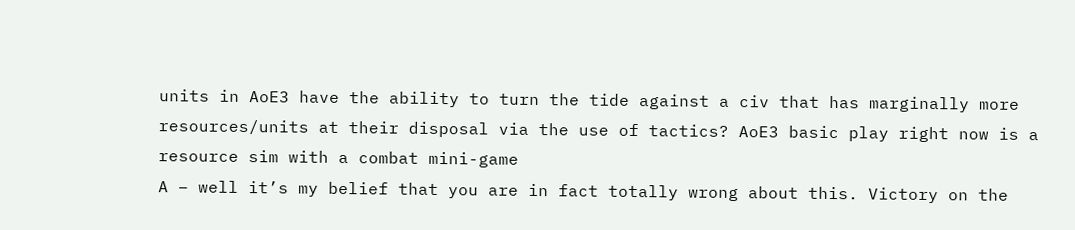units in AoE3 have the ability to turn the tide against a civ that has marginally more resources/units at their disposal via the use of tactics? AoE3 basic play right now is a resource sim with a combat mini-game
A – well it’s my belief that you are in fact totally wrong about this. Victory on the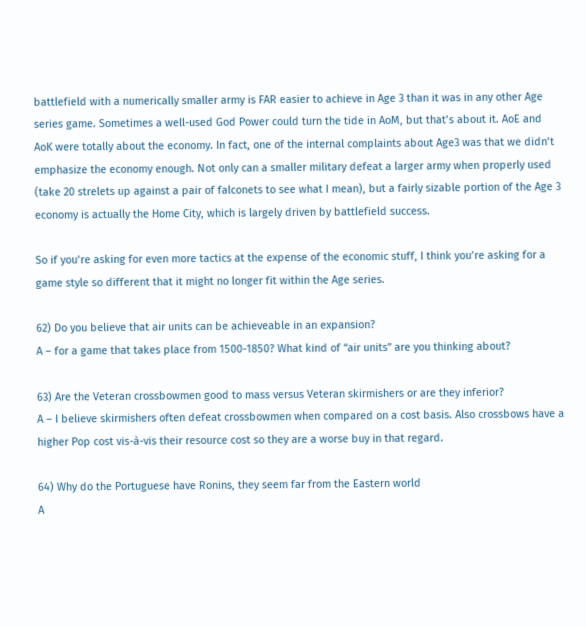battlefield with a numerically smaller army is FAR easier to achieve in Age 3 than it was in any other Age series game. Sometimes a well-used God Power could turn the tide in AoM, but that’s about it. AoE and AoK were totally about the economy. In fact, one of the internal complaints about Age3 was that we didn’t emphasize the economy enough. Not only can a smaller military defeat a larger army when properly used (take 20 strelets up against a pair of falconets to see what I mean), but a fairly sizable portion of the Age 3 economy is actually the Home City, which is largely driven by battlefield success.

So if you’re asking for even more tactics at the expense of the economic stuff, I think you’re asking for a game style so different that it might no longer fit within the Age series.

62) Do you believe that air units can be achieveable in an expansion?
A – for a game that takes place from 1500-1850? What kind of “air units” are you thinking about?

63) Are the Veteran crossbowmen good to mass versus Veteran skirmishers or are they inferior?
A – I believe skirmishers often defeat crossbowmen when compared on a cost basis. Also crossbows have a higher Pop cost vis-à-vis their resource cost so they are a worse buy in that regard.

64) Why do the Portuguese have Ronins, they seem far from the Eastern world
A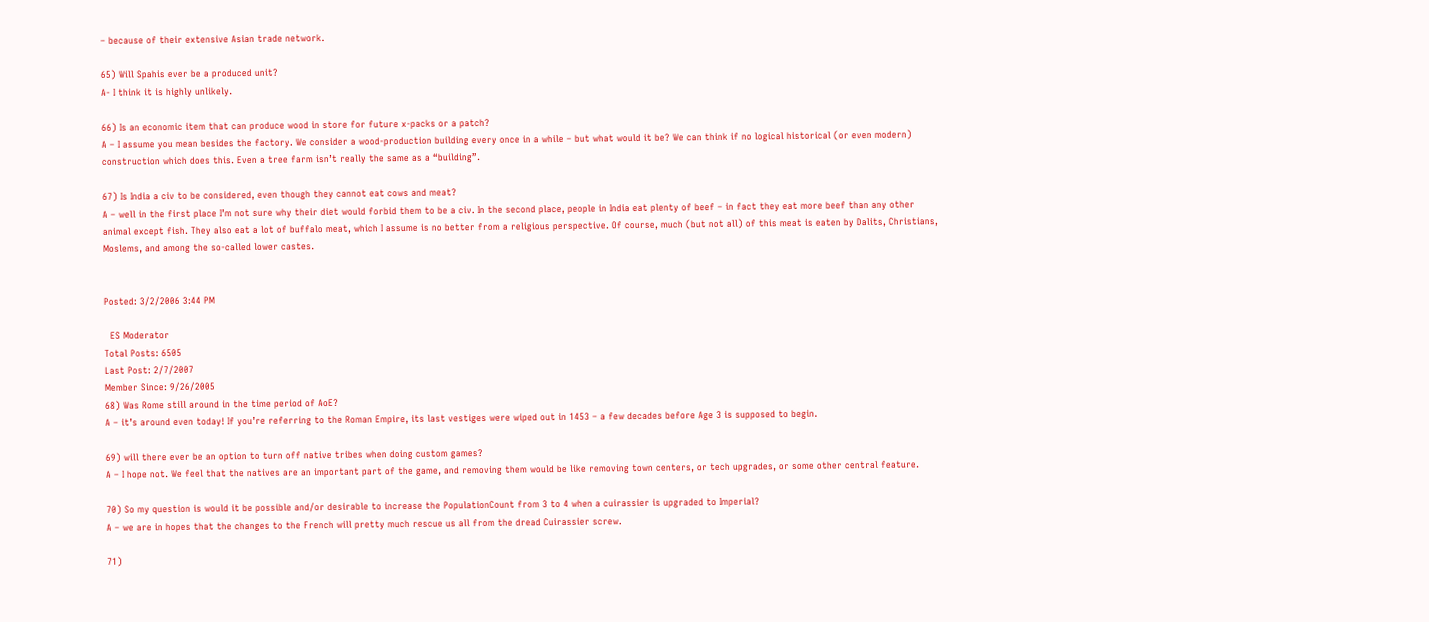– because of their extensive Asian trade network.

65) Will Spahis ever be a produced unit?
A- I think it is highly unlikely.

66) Is an economic item that can produce wood in store for future x-packs or a patch?
A – I assume you mean besides the factory. We consider a wood-production building every once in a while – but what would it be? We can think if no logical historical (or even modern) construction which does this. Even a tree farm isn’t really the same as a “building”.

67) Is India a civ to be considered, even though they cannot eat cows and meat?
A – well in the first place I’m not sure why their diet would forbid them to be a civ. In the second place, people in India eat plenty of beef – in fact they eat more beef than any other animal except fish. They also eat a lot of buffalo meat, which I assume is no better from a religious perspective. Of course, much (but not all) of this meat is eaten by Dalits, Christians, Moslems, and among the so-called lower castes.


Posted: 3/2/2006 3:44 PM

  ES Moderator
Total Posts: 6505
Last Post: 2/7/2007
Member Since: 9/26/2005
68) Was Rome still around in the time period of AoE?
A – it’s around even today! If you’re referring to the Roman Empire, its last vestiges were wiped out in 1453 – a few decades before Age 3 is supposed to begin.

69) will there ever be an option to turn off native tribes when doing custom games?
A – I hope not. We feel that the natives are an important part of the game, and removing them would be like removing town centers, or tech upgrades, or some other central feature.

70) So my question is would it be possible and/or desirable to increase the PopulationCount from 3 to 4 when a cuirassier is upgraded to Imperial?
A – we are in hopes that the changes to the French will pretty much rescue us all from the dread Cuirassier screw.

71)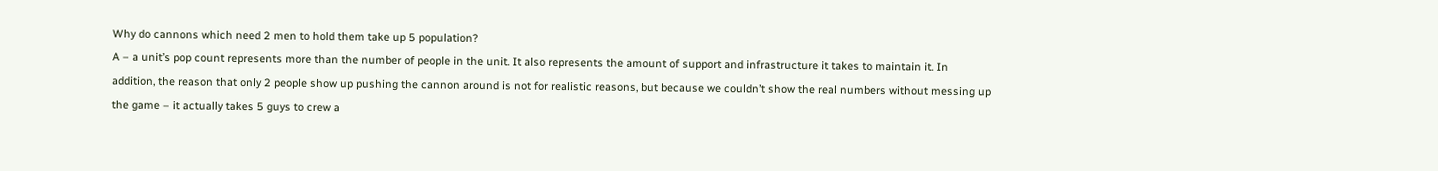Why do cannons which need 2 men to hold them take up 5 population?
A – a unit’s pop count represents more than the number of people in the unit. It also represents the amount of support and infrastructure it takes to maintain it. In addition, the reason that only 2 people show up pushing the cannon around is not for realistic reasons, but because we couldn’t show the real numbers without messing up the game – it actually takes 5 guys to crew a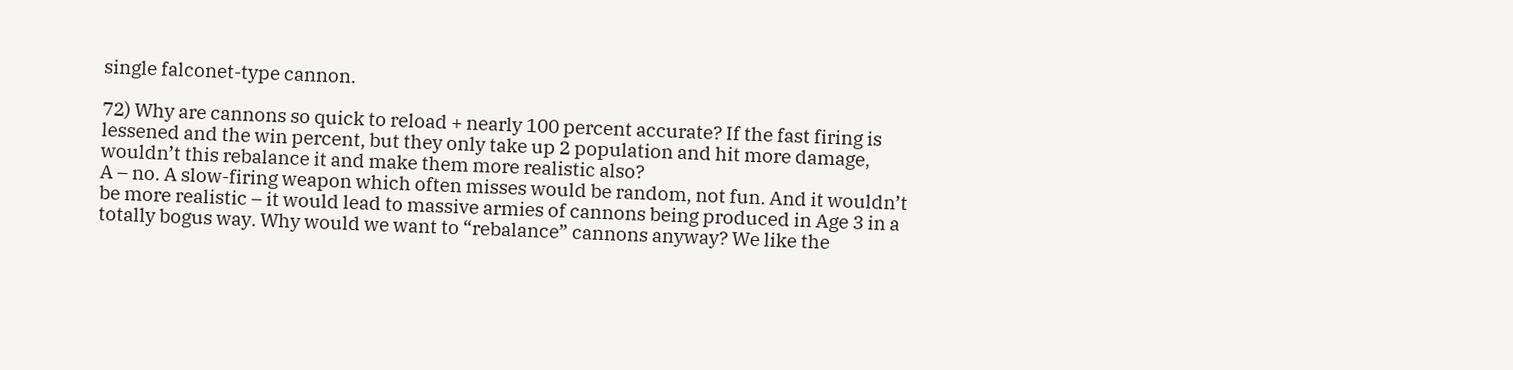single falconet-type cannon.

72) Why are cannons so quick to reload + nearly 100 percent accurate? If the fast firing is lessened and the win percent, but they only take up 2 population and hit more damage, wouldn’t this rebalance it and make them more realistic also?
A – no. A slow-firing weapon which often misses would be random, not fun. And it wouldn’t be more realistic – it would lead to massive armies of cannons being produced in Age 3 in a totally bogus way. Why would we want to “rebalance” cannons anyway? We like the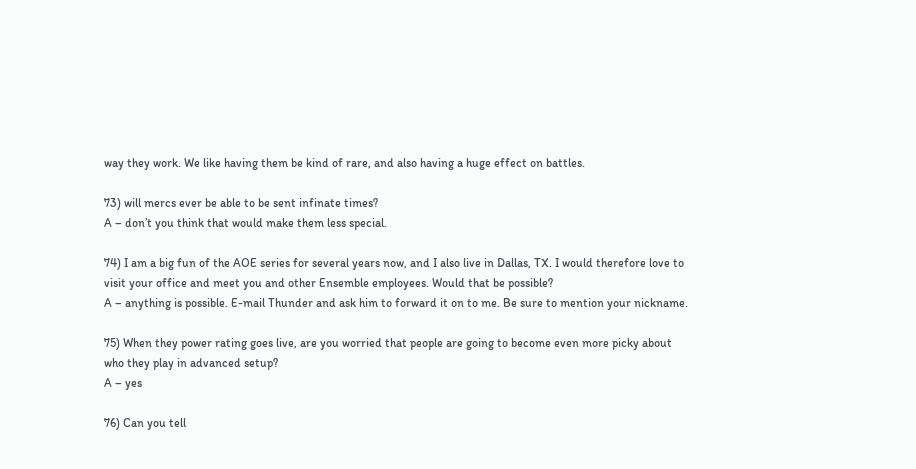way they work. We like having them be kind of rare, and also having a huge effect on battles.

73) will mercs ever be able to be sent infinate times?
A – don’t you think that would make them less special.

74) I am a big fun of the AOE series for several years now, and I also live in Dallas, TX. I would therefore love to visit your office and meet you and other Ensemble employees. Would that be possible?
A – anything is possible. E-mail Thunder and ask him to forward it on to me. Be sure to mention your nickname.

75) When they power rating goes live, are you worried that people are going to become even more picky about who they play in advanced setup?
A – yes

76) Can you tell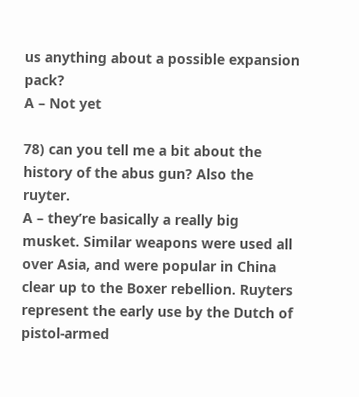us anything about a possible expansion pack?
A – Not yet

78) can you tell me a bit about the history of the abus gun? Also the ruyter.
A – they’re basically a really big musket. Similar weapons were used all over Asia, and were popular in China clear up to the Boxer rebellion. Ruyters represent the early use by the Dutch of pistol-armed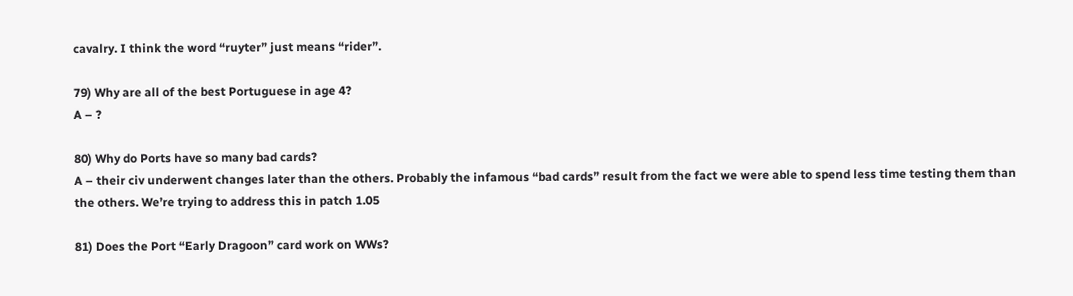cavalry. I think the word “ruyter” just means “rider”.

79) Why are all of the best Portuguese in age 4?
A – ?

80) Why do Ports have so many bad cards?
A – their civ underwent changes later than the others. Probably the infamous “bad cards” result from the fact we were able to spend less time testing them than the others. We’re trying to address this in patch 1.05

81) Does the Port “Early Dragoon” card work on WWs?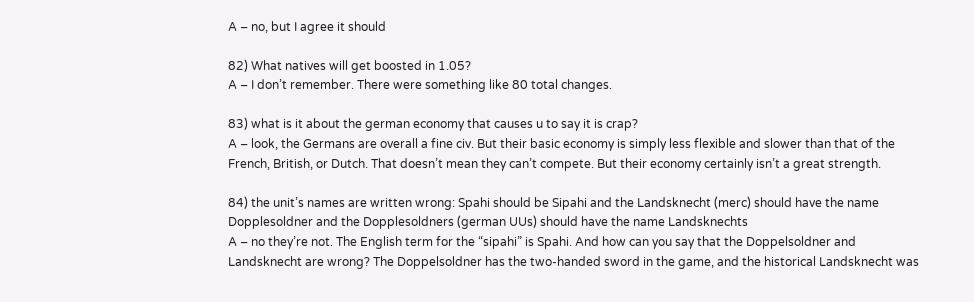A – no, but I agree it should

82) What natives will get boosted in 1.05?
A – I don’t remember. There were something like 80 total changes.

83) what is it about the german economy that causes u to say it is crap?
A – look, the Germans are overall a fine civ. But their basic economy is simply less flexible and slower than that of the French, British, or Dutch. That doesn’t mean they can’t compete. But their economy certainly isn’t a great strength.

84) the unit’s names are written wrong: Spahi should be Sipahi and the Landsknecht (merc) should have the name Dopplesoldner and the Dopplesoldners (german UUs) should have the name Landsknechts
A – no they’re not. The English term for the “sipahi” is Spahi. And how can you say that the Doppelsoldner and Landsknecht are wrong? The Doppelsoldner has the two-handed sword in the game, and the historical Landsknecht was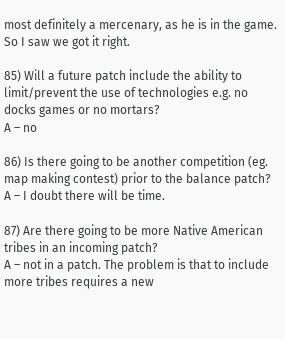most definitely a mercenary, as he is in the game. So I saw we got it right.

85) Will a future patch include the ability to limit/prevent the use of technologies e.g. no docks games or no mortars?
A – no

86) Is there going to be another competition (eg. map making contest) prior to the balance patch?
A – I doubt there will be time.

87) Are there going to be more Native American tribes in an incoming patch?
A – not in a patch. The problem is that to include more tribes requires a new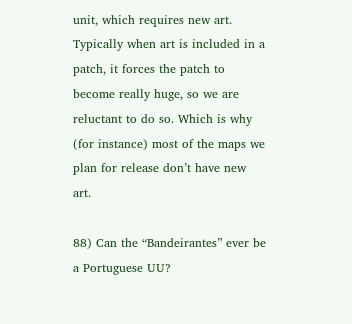unit, which requires new art. Typically when art is included in a patch, it forces the patch to become really huge, so we are reluctant to do so. Which is why (for instance) most of the maps we plan for release don’t have new art.

88) Can the “Bandeirantes” ever be a Portuguese UU?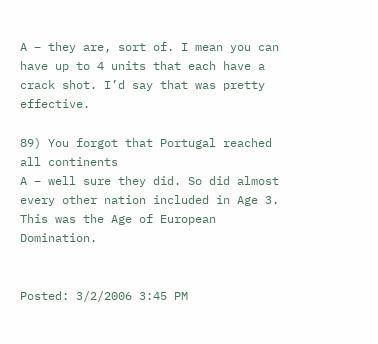A – they are, sort of. I mean you can have up to 4 units that each have a crack shot. I’d say that was pretty effective.

89) You forgot that Portugal reached all continents
A – well sure they did. So did almost every other nation included in Age 3. This was the Age of European Domination.


Posted: 3/2/2006 3:45 PM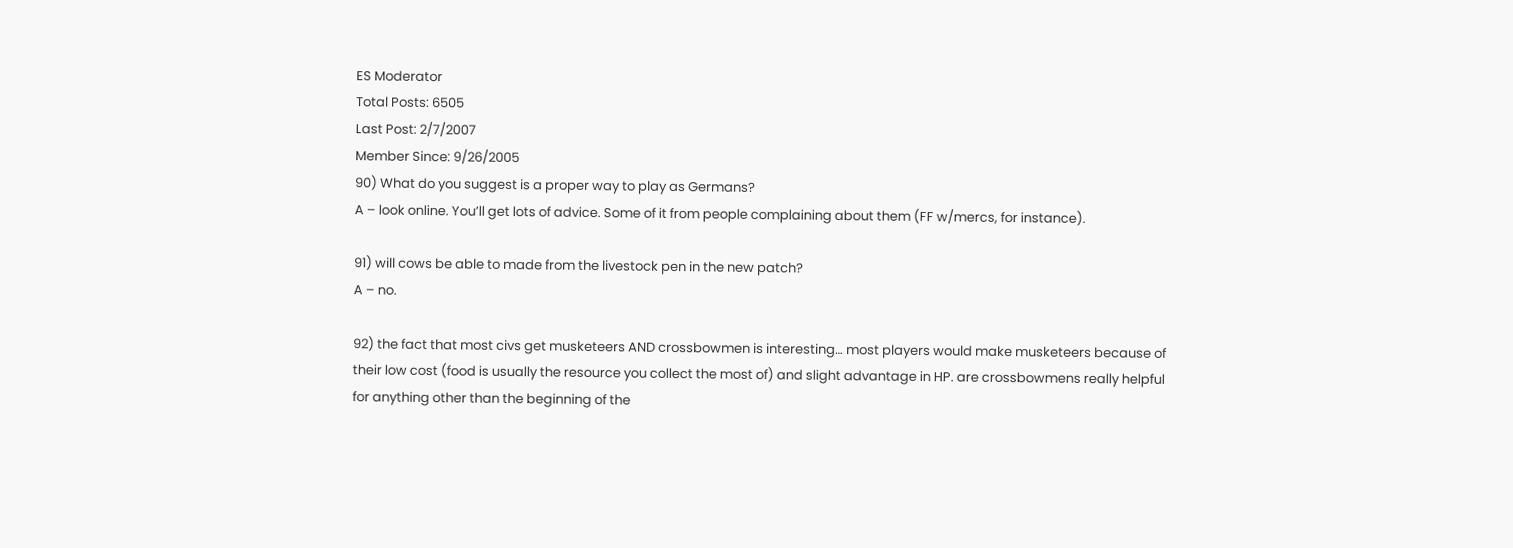ES Moderator
Total Posts: 6505
Last Post: 2/7/2007
Member Since: 9/26/2005
90) What do you suggest is a proper way to play as Germans?
A – look online. You’ll get lots of advice. Some of it from people complaining about them (FF w/mercs, for instance).

91) will cows be able to made from the livestock pen in the new patch?
A – no.

92) the fact that most civs get musketeers AND crossbowmen is interesting… most players would make musketeers because of their low cost (food is usually the resource you collect the most of) and slight advantage in HP. are crossbowmens really helpful for anything other than the beginning of the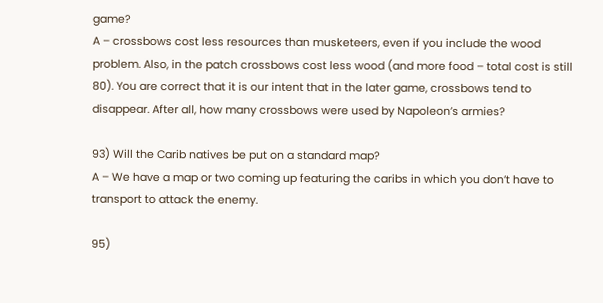game?
A – crossbows cost less resources than musketeers, even if you include the wood problem. Also, in the patch crossbows cost less wood (and more food – total cost is still 80). You are correct that it is our intent that in the later game, crossbows tend to disappear. After all, how many crossbows were used by Napoleon’s armies?

93) Will the Carib natives be put on a standard map?
A – We have a map or two coming up featuring the caribs in which you don’t have to transport to attack the enemy.

95)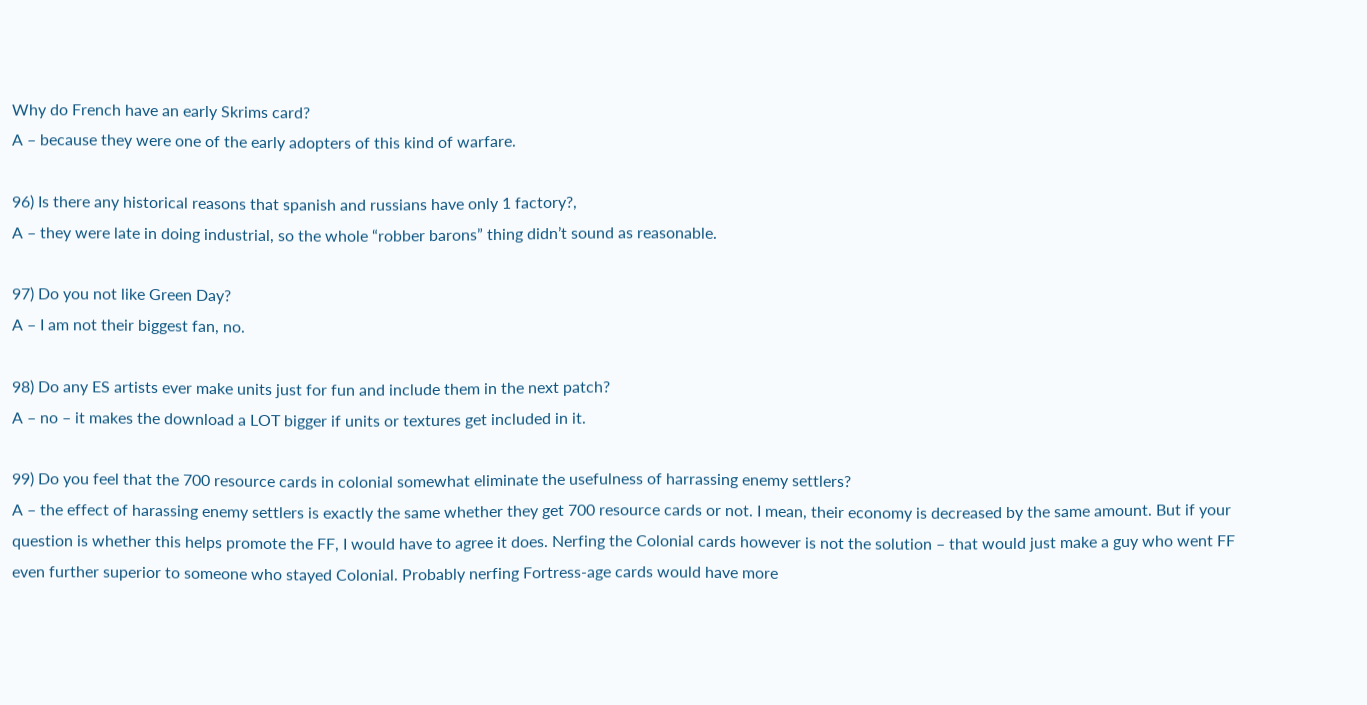Why do French have an early Skrims card?
A – because they were one of the early adopters of this kind of warfare.

96) Is there any historical reasons that spanish and russians have only 1 factory?,
A – they were late in doing industrial, so the whole “robber barons” thing didn’t sound as reasonable.

97) Do you not like Green Day?
A – I am not their biggest fan, no.

98) Do any ES artists ever make units just for fun and include them in the next patch?
A – no – it makes the download a LOT bigger if units or textures get included in it.

99) Do you feel that the 700 resource cards in colonial somewhat eliminate the usefulness of harrassing enemy settlers?
A – the effect of harassing enemy settlers is exactly the same whether they get 700 resource cards or not. I mean, their economy is decreased by the same amount. But if your question is whether this helps promote the FF, I would have to agree it does. Nerfing the Colonial cards however is not the solution – that would just make a guy who went FF even further superior to someone who stayed Colonial. Probably nerfing Fortress-age cards would have more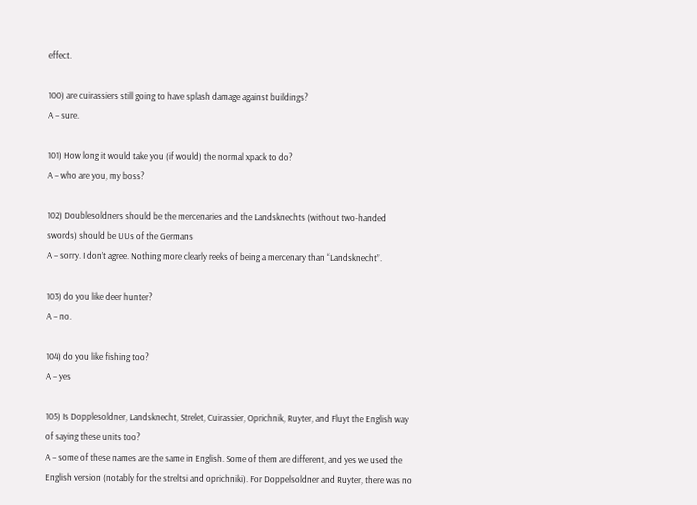effect.

100) are cuirassiers still going to have splash damage against buildings?
A – sure.

101) How long it would take you (if would) the normal xpack to do?
A – who are you, my boss?

102) Doublesoldners should be the mercenaries and the Landsknechts (without two-handed swords) should be UUs of the Germans
A – sorry. I don’t agree. Nothing more clearly reeks of being a mercenary than “Landsknecht”.

103) do you like deer hunter?
A – no.

104) do you like fishing too?
A – yes

105) Is Dopplesoldner, Landsknecht, Strelet, Cuirassier, Oprichnik, Ruyter, and Fluyt the English way of saying these units too?
A – some of these names are the same in English. Some of them are different, and yes we used the English version (notably for the streltsi and oprichniki). For Doppelsoldner and Ruyter, there was no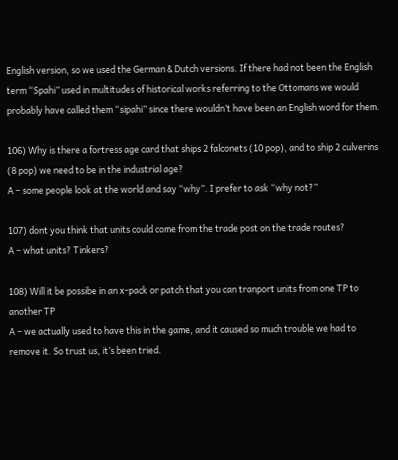English version, so we used the German & Dutch versions. If there had not been the English term “Spahi” used in multitudes of historical works referring to the Ottomans we would probably have called them “sipahi” since there wouldn’t have been an English word for them.

106) Why is there a fortress age card that ships 2 falconets (10 pop), and to ship 2 culverins (8 pop) we need to be in the industrial age?
A – some people look at the world and say “why”. I prefer to ask “why not?”

107) dont you think that units could come from the trade post on the trade routes?
A – what units? Tinkers?

108) Will it be possibe in an x-pack or patch that you can tranport units from one TP to another TP
A – we actually used to have this in the game, and it caused so much trouble we had to remove it. So trust us, it’s been tried.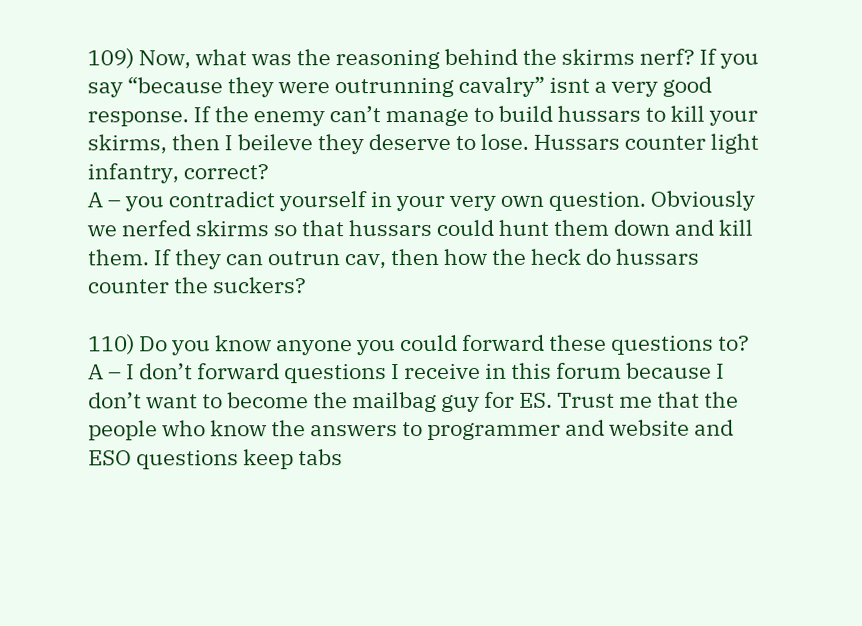109) Now, what was the reasoning behind the skirms nerf? If you say “because they were outrunning cavalry” isnt a very good response. If the enemy can’t manage to build hussars to kill your skirms, then I beileve they deserve to lose. Hussars counter light infantry, correct?
A – you contradict yourself in your very own question. Obviously we nerfed skirms so that hussars could hunt them down and kill them. If they can outrun cav, then how the heck do hussars counter the suckers?

110) Do you know anyone you could forward these questions to?
A – I don’t forward questions I receive in this forum because I don’t want to become the mailbag guy for ES. Trust me that the people who know the answers to programmer and website and ESO questions keep tabs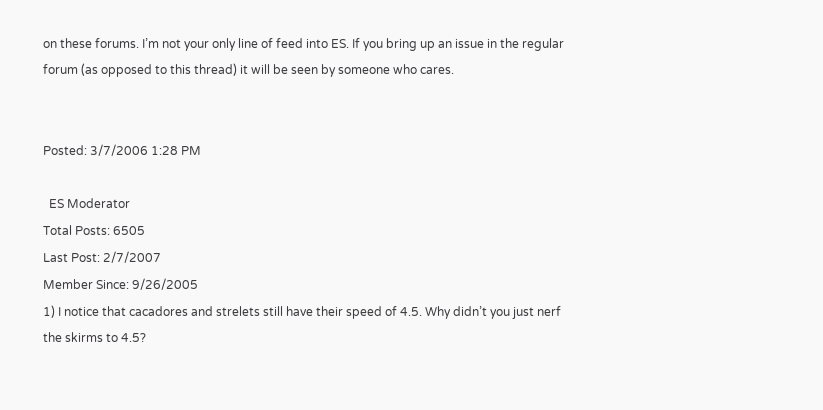on these forums. I’m not your only line of feed into ES. If you bring up an issue in the regular forum (as opposed to this thread) it will be seen by someone who cares.


Posted: 3/7/2006 1:28 PM

  ES Moderator
Total Posts: 6505
Last Post: 2/7/2007
Member Since: 9/26/2005
1) I notice that cacadores and strelets still have their speed of 4.5. Why didn’t you just nerf the skirms to 4.5?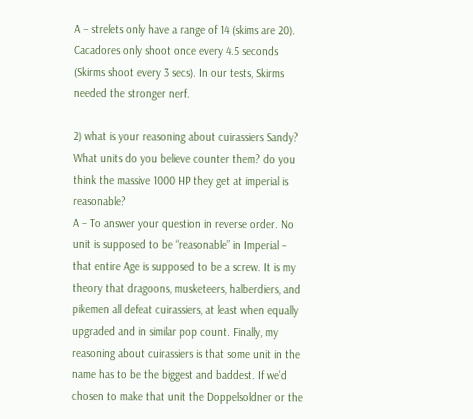A – strelets only have a range of 14 (skims are 20). Cacadores only shoot once every 4.5 seconds (Skirms shoot every 3 secs). In our tests, Skirms needed the stronger nerf.

2) what is your reasoning about cuirassiers Sandy? What units do you believe counter them? do you think the massive 1000 HP they get at imperial is reasonable?
A – To answer your question in reverse order. No unit is supposed to be “reasonable” in Imperial – that entire Age is supposed to be a screw. It is my theory that dragoons, musketeers, halberdiers, and pikemen all defeat cuirassiers, at least when equally upgraded and in similar pop count. Finally, my reasoning about cuirassiers is that some unit in the name has to be the biggest and baddest. If we’d chosen to make that unit the Doppelsoldner or the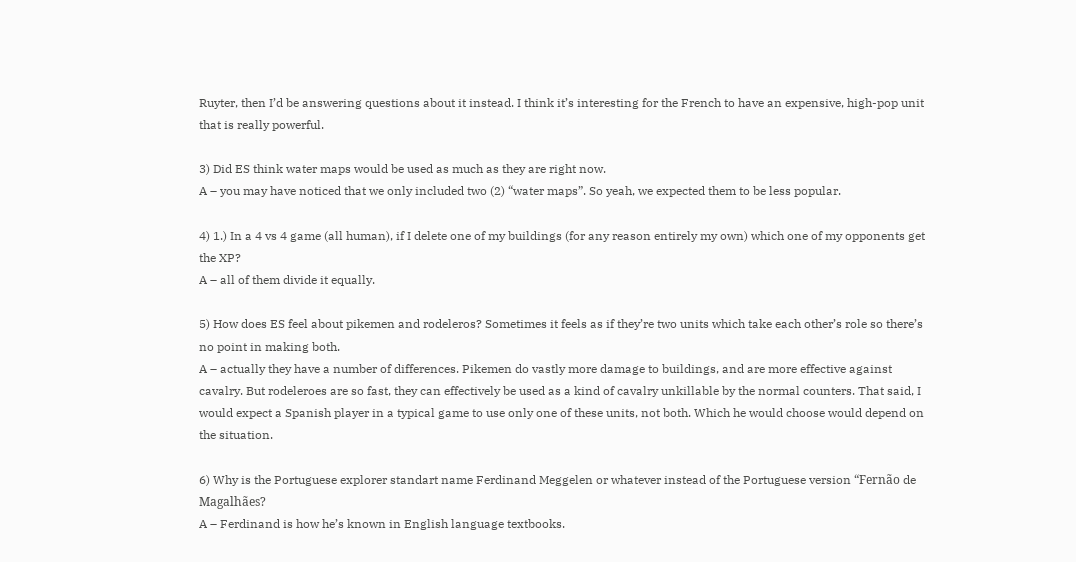Ruyter, then I’d be answering questions about it instead. I think it’s interesting for the French to have an expensive, high-pop unit that is really powerful.

3) Did ES think water maps would be used as much as they are right now.
A – you may have noticed that we only included two (2) “water maps”. So yeah, we expected them to be less popular.

4) 1.) In a 4 vs 4 game (all human), if I delete one of my buildings (for any reason entirely my own) which one of my opponents get the XP?
A – all of them divide it equally.

5) How does ES feel about pikemen and rodeleros? Sometimes it feels as if they’re two units which take each other’s role so there’s no point in making both.
A – actually they have a number of differences. Pikemen do vastly more damage to buildings, and are more effective against cavalry. But rodeleroes are so fast, they can effectively be used as a kind of cavalry unkillable by the normal counters. That said, I would expect a Spanish player in a typical game to use only one of these units, not both. Which he would choose would depend on the situation.

6) Why is the Portuguese explorer standart name Ferdinand Meggelen or whatever instead of the Portuguese version “Fernão de Magalhães?
A – Ferdinand is how he’s known in English language textbooks.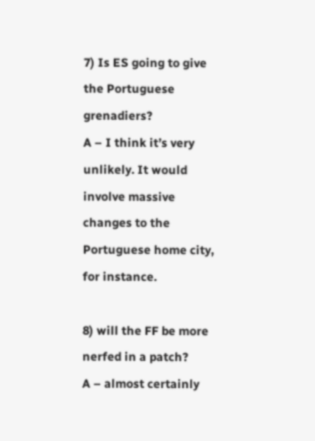7) Is ES going to give the Portuguese grenadiers?
A – I think it’s very unlikely. It would involve massive changes to the Portuguese home city, for instance.

8) will the FF be more nerfed in a patch?
A – almost certainly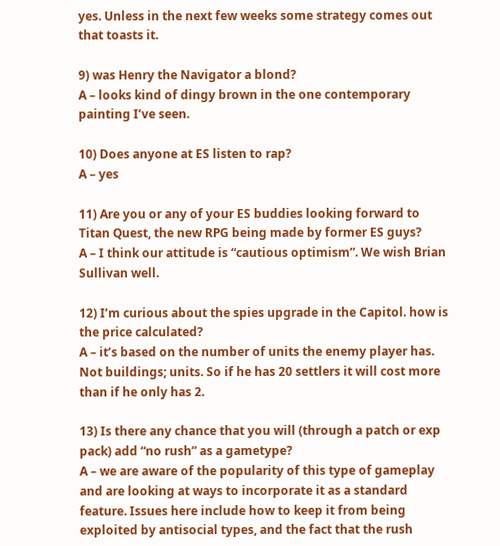yes. Unless in the next few weeks some strategy comes out that toasts it.

9) was Henry the Navigator a blond?
A – looks kind of dingy brown in the one contemporary painting I’ve seen.

10) Does anyone at ES listen to rap?
A – yes

11) Are you or any of your ES buddies looking forward to Titan Quest, the new RPG being made by former ES guys?
A – I think our attitude is “cautious optimism”. We wish Brian Sullivan well.

12) I’m curious about the spies upgrade in the Capitol. how is the price calculated?
A – it’s based on the number of units the enemy player has. Not buildings; units. So if he has 20 settlers it will cost more than if he only has 2.

13) Is there any chance that you will (through a patch or exp pack) add “no rush” as a gametype?
A – we are aware of the popularity of this type of gameplay and are looking at ways to incorporate it as a standard feature. Issues here include how to keep it from being exploited by antisocial types, and the fact that the rush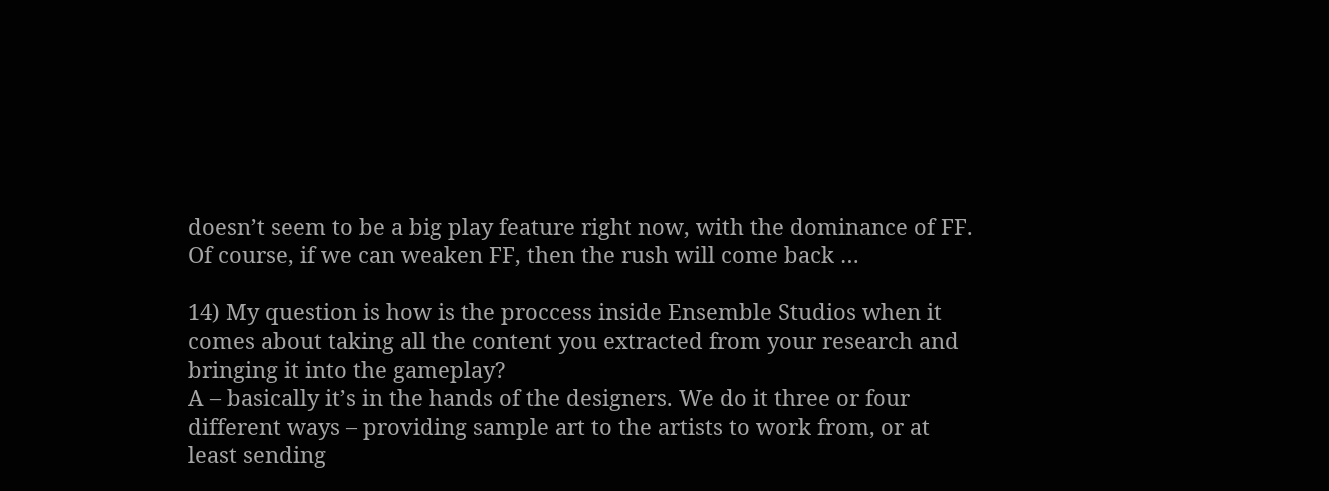doesn’t seem to be a big play feature right now, with the dominance of FF. Of course, if we can weaken FF, then the rush will come back …

14) My question is how is the proccess inside Ensemble Studios when it comes about taking all the content you extracted from your research and bringing it into the gameplay?
A – basically it’s in the hands of the designers. We do it three or four different ways – providing sample art to the artists to work from, or at least sending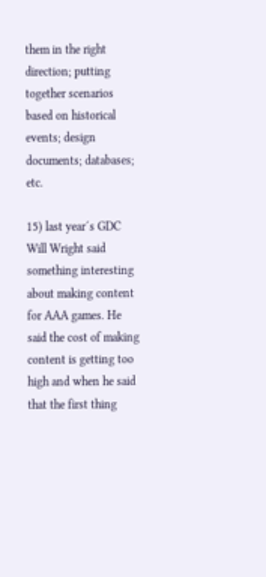them in the right direction; putting together scenarios based on historical events; design documents; databases; etc.

15) last year´s GDC Will Wright said something interesting about making content for AAA games. He said the cost of making content is getting too high and when he said that the first thing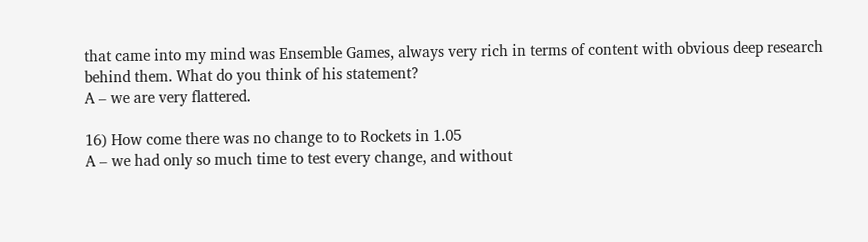that came into my mind was Ensemble Games, always very rich in terms of content with obvious deep research behind them. What do you think of his statement?
A – we are very flattered.

16) How come there was no change to to Rockets in 1.05
A – we had only so much time to test every change, and without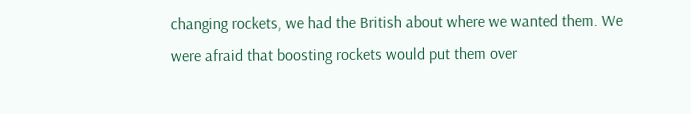changing rockets, we had the British about where we wanted them. We were afraid that boosting rockets would put them over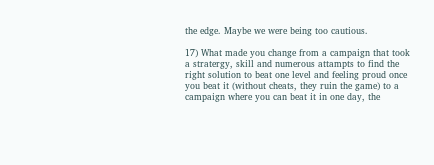the edge. Maybe we were being too cautious.

17) What made you change from a campaign that took a stratergy, skill and numerous attampts to find the right solution to beat one level and feeling proud once you beat it (without cheats, they ruin the game) to a campaign where you can beat it in one day, the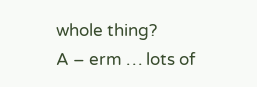whole thing?
A – erm … lots of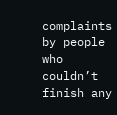complaints by people who couldn’t finish any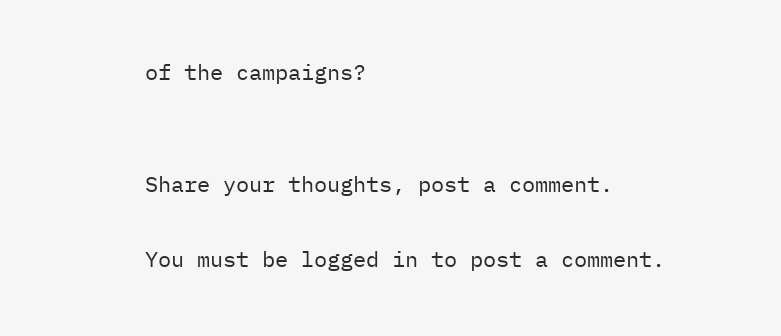of the campaigns?


Share your thoughts, post a comment.

You must be logged in to post a comment.